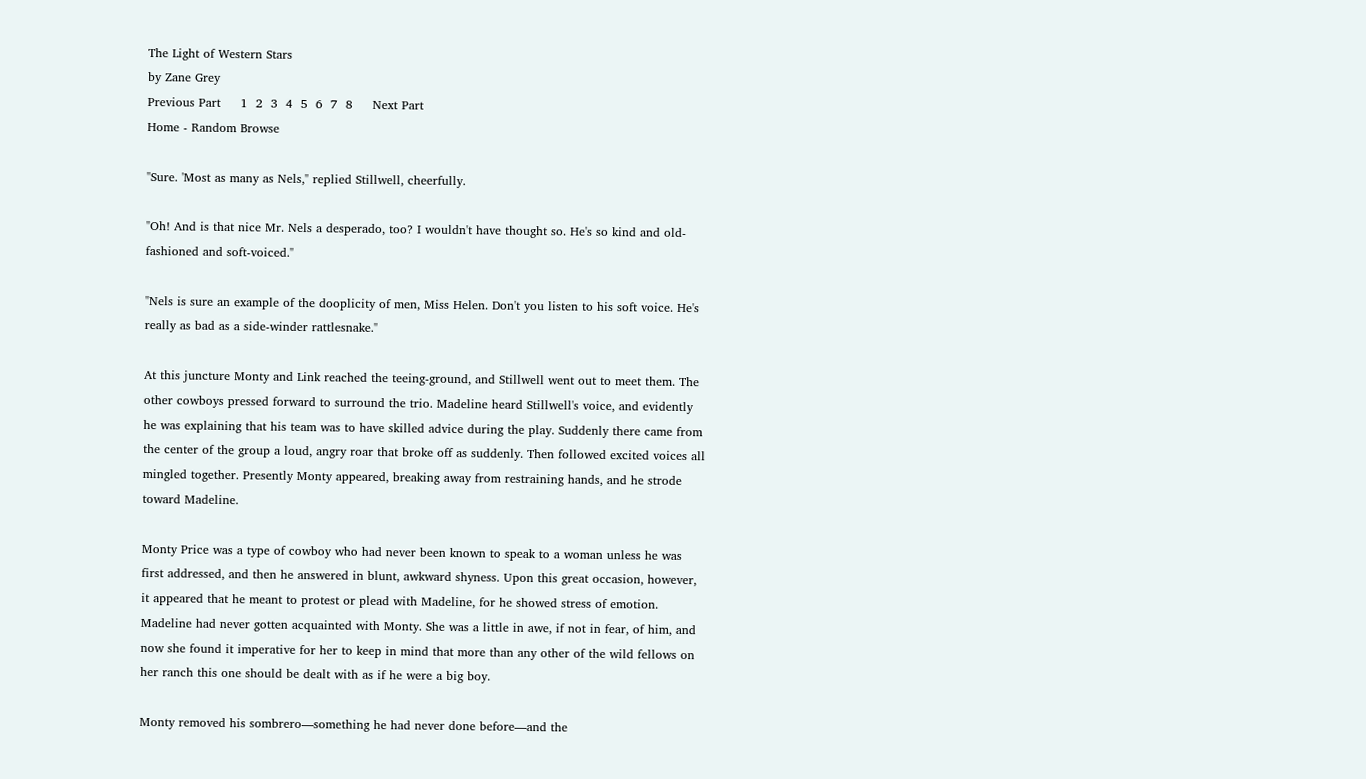The Light of Western Stars
by Zane Grey
Previous Part     1  2  3  4  5  6  7  8     Next Part
Home - Random Browse

"Sure. 'Most as many as Nels," replied Stillwell, cheerfully.

"Oh! And is that nice Mr. Nels a desperado, too? I wouldn't have thought so. He's so kind and old-fashioned and soft-voiced."

"Nels is sure an example of the dooplicity of men, Miss Helen. Don't you listen to his soft voice. He's really as bad as a side-winder rattlesnake."

At this juncture Monty and Link reached the teeing-ground, and Stillwell went out to meet them. The other cowboys pressed forward to surround the trio. Madeline heard Stillwell's voice, and evidently he was explaining that his team was to have skilled advice during the play. Suddenly there came from the center of the group a loud, angry roar that broke off as suddenly. Then followed excited voices all mingled together. Presently Monty appeared, breaking away from restraining hands, and he strode toward Madeline.

Monty Price was a type of cowboy who had never been known to speak to a woman unless he was first addressed, and then he answered in blunt, awkward shyness. Upon this great occasion, however, it appeared that he meant to protest or plead with Madeline, for he showed stress of emotion. Madeline had never gotten acquainted with Monty. She was a little in awe, if not in fear, of him, and now she found it imperative for her to keep in mind that more than any other of the wild fellows on her ranch this one should be dealt with as if he were a big boy.

Monty removed his sombrero—something he had never done before—and the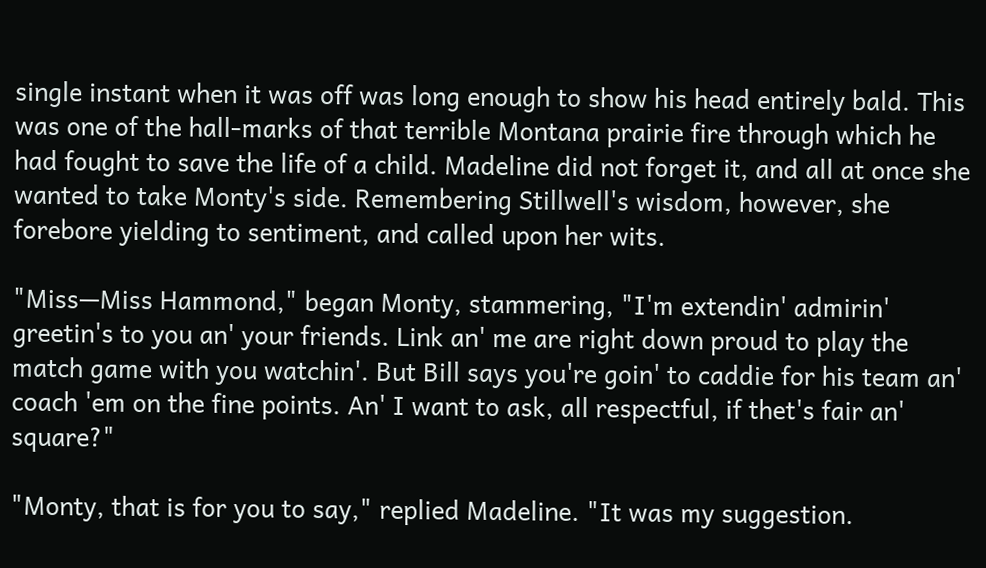single instant when it was off was long enough to show his head entirely bald. This was one of the hall-marks of that terrible Montana prairie fire through which he had fought to save the life of a child. Madeline did not forget it, and all at once she wanted to take Monty's side. Remembering Stillwell's wisdom, however, she forebore yielding to sentiment, and called upon her wits.

"Miss—Miss Hammond," began Monty, stammering, "I'm extendin' admirin' greetin's to you an' your friends. Link an' me are right down proud to play the match game with you watchin'. But Bill says you're goin' to caddie for his team an' coach 'em on the fine points. An' I want to ask, all respectful, if thet's fair an' square?"

"Monty, that is for you to say," replied Madeline. "It was my suggestion.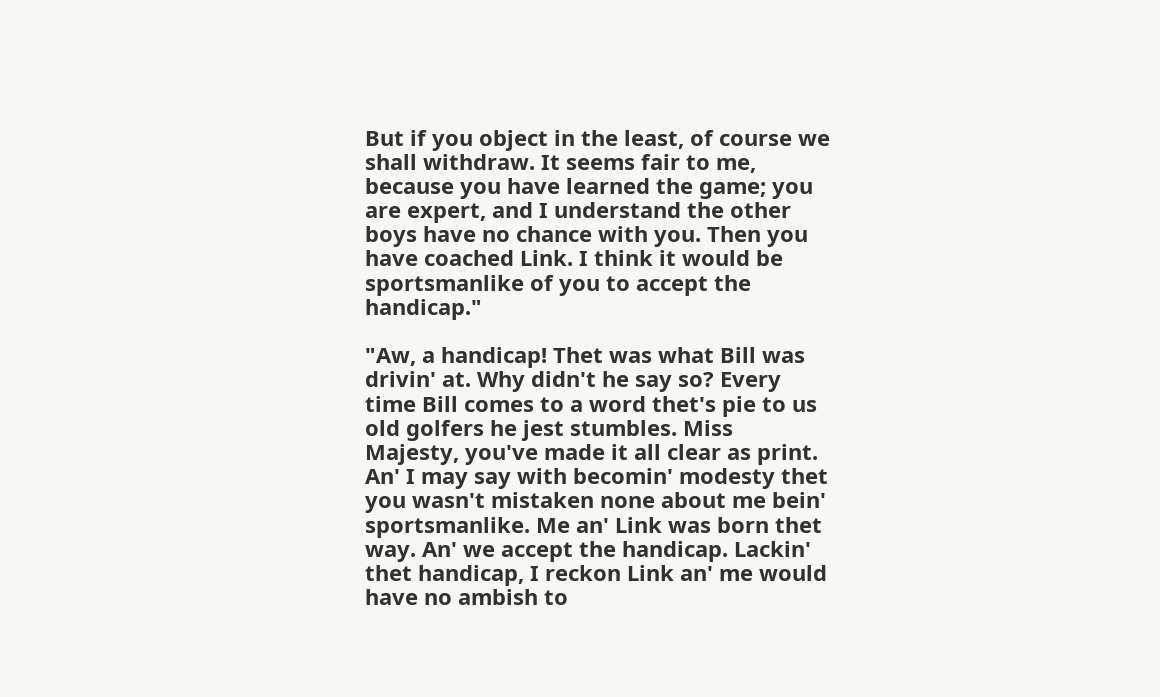But if you object in the least, of course we shall withdraw. It seems fair to me, because you have learned the game; you are expert, and I understand the other boys have no chance with you. Then you have coached Link. I think it would be sportsmanlike of you to accept the handicap."

"Aw, a handicap! Thet was what Bill was drivin' at. Why didn't he say so? Every time Bill comes to a word thet's pie to us old golfers he jest stumbles. Miss Majesty, you've made it all clear as print. An' I may say with becomin' modesty thet you wasn't mistaken none about me bein' sportsmanlike. Me an' Link was born thet way. An' we accept the handicap. Lackin' thet handicap, I reckon Link an' me would have no ambish to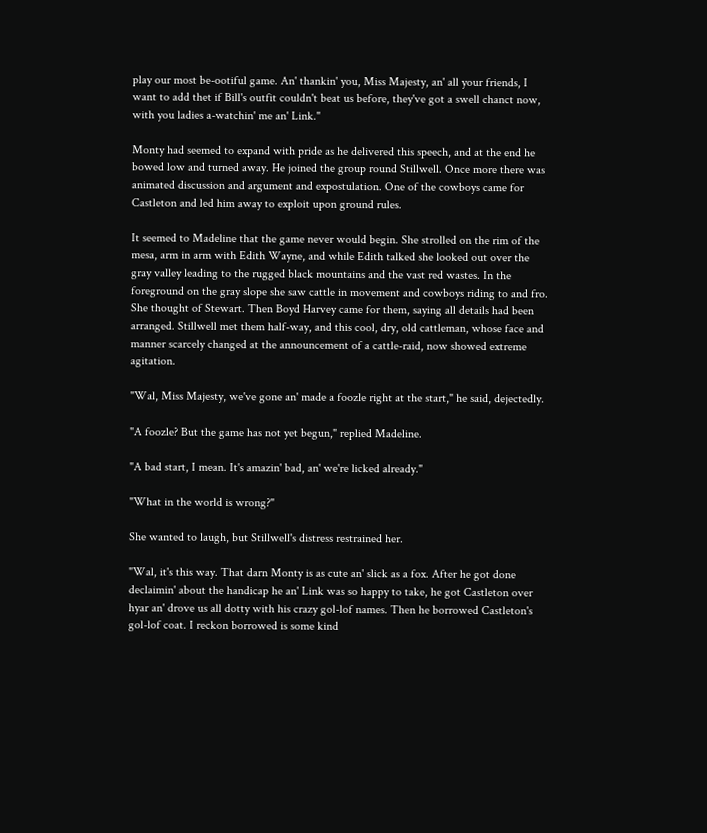play our most be-ootiful game. An' thankin' you, Miss Majesty, an' all your friends, I want to add thet if Bill's outfit couldn't beat us before, they've got a swell chanct now, with you ladies a-watchin' me an' Link."

Monty had seemed to expand with pride as he delivered this speech, and at the end he bowed low and turned away. He joined the group round Stillwell. Once more there was animated discussion and argument and expostulation. One of the cowboys came for Castleton and led him away to exploit upon ground rules.

It seemed to Madeline that the game never would begin. She strolled on the rim of the mesa, arm in arm with Edith Wayne, and while Edith talked she looked out over the gray valley leading to the rugged black mountains and the vast red wastes. In the foreground on the gray slope she saw cattle in movement and cowboys riding to and fro. She thought of Stewart. Then Boyd Harvey came for them, saying all details had been arranged. Stillwell met them half-way, and this cool, dry, old cattleman, whose face and manner scarcely changed at the announcement of a cattle-raid, now showed extreme agitation.

"Wal, Miss Majesty, we've gone an' made a foozle right at the start," he said, dejectedly.

"A foozle? But the game has not yet begun," replied Madeline.

"A bad start, I mean. It's amazin' bad, an' we're licked already."

"What in the world is wrong?"

She wanted to laugh, but Stillwell's distress restrained her.

"Wal, it's this way. That darn Monty is as cute an' slick as a fox. After he got done declaimin' about the handicap he an' Link was so happy to take, he got Castleton over hyar an' drove us all dotty with his crazy gol-lof names. Then he borrowed Castleton's gol-lof coat. I reckon borrowed is some kind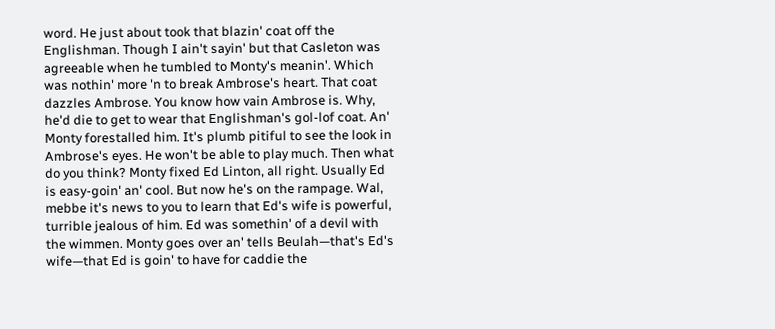word. He just about took that blazin' coat off the Englishman. Though I ain't sayin' but that Casleton was agreeable when he tumbled to Monty's meanin'. Which was nothin' more 'n to break Ambrose's heart. That coat dazzles Ambrose. You know how vain Ambrose is. Why, he'd die to get to wear that Englishman's gol-lof coat. An' Monty forestalled him. It's plumb pitiful to see the look in Ambrose's eyes. He won't be able to play much. Then what do you think? Monty fixed Ed Linton, all right. Usually Ed is easy-goin' an' cool. But now he's on the rampage. Wal, mebbe it's news to you to learn that Ed's wife is powerful, turrible jealous of him. Ed was somethin' of a devil with the wimmen. Monty goes over an' tells Beulah—that's Ed's wife—that Ed is goin' to have for caddie the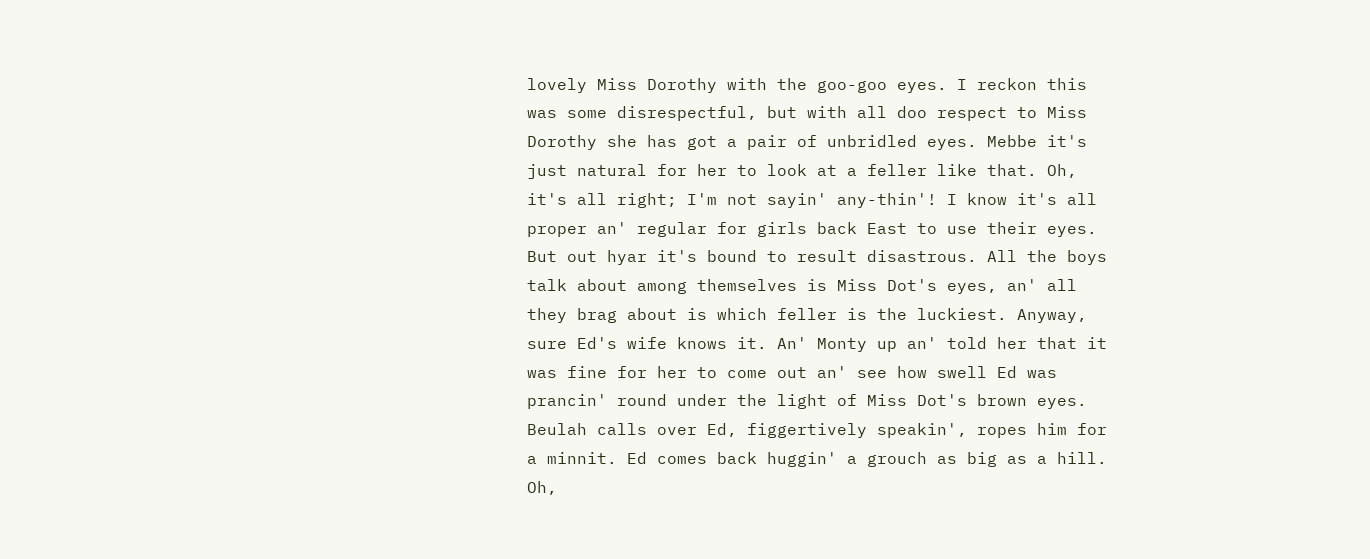lovely Miss Dorothy with the goo-goo eyes. I reckon this was some disrespectful, but with all doo respect to Miss Dorothy she has got a pair of unbridled eyes. Mebbe it's just natural for her to look at a feller like that. Oh, it's all right; I'm not sayin' any-thin'! I know it's all proper an' regular for girls back East to use their eyes. But out hyar it's bound to result disastrous. All the boys talk about among themselves is Miss Dot's eyes, an' all they brag about is which feller is the luckiest. Anyway, sure Ed's wife knows it. An' Monty up an' told her that it was fine for her to come out an' see how swell Ed was prancin' round under the light of Miss Dot's brown eyes. Beulah calls over Ed, figgertively speakin', ropes him for a minnit. Ed comes back huggin' a grouch as big as a hill. Oh,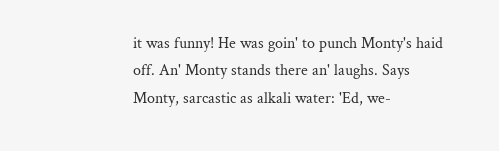it was funny! He was goin' to punch Monty's haid off. An' Monty stands there an' laughs. Says Monty, sarcastic as alkali water: 'Ed, we-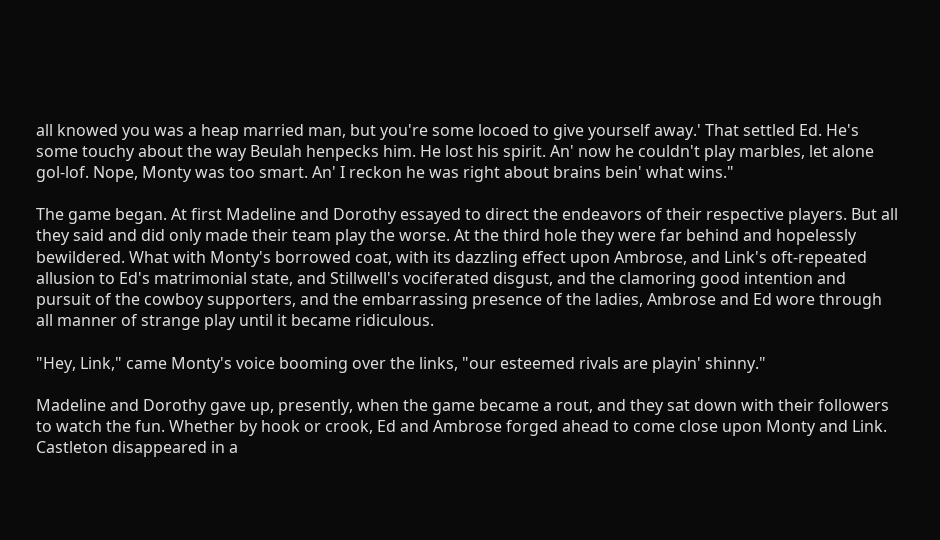all knowed you was a heap married man, but you're some locoed to give yourself away.' That settled Ed. He's some touchy about the way Beulah henpecks him. He lost his spirit. An' now he couldn't play marbles, let alone gol-lof. Nope, Monty was too smart. An' I reckon he was right about brains bein' what wins."

The game began. At first Madeline and Dorothy essayed to direct the endeavors of their respective players. But all they said and did only made their team play the worse. At the third hole they were far behind and hopelessly bewildered. What with Monty's borrowed coat, with its dazzling effect upon Ambrose, and Link's oft-repeated allusion to Ed's matrimonial state, and Stillwell's vociferated disgust, and the clamoring good intention and pursuit of the cowboy supporters, and the embarrassing presence of the ladies, Ambrose and Ed wore through all manner of strange play until it became ridiculous.

"Hey, Link," came Monty's voice booming over the links, "our esteemed rivals are playin' shinny."

Madeline and Dorothy gave up, presently, when the game became a rout, and they sat down with their followers to watch the fun. Whether by hook or crook, Ed and Ambrose forged ahead to come close upon Monty and Link. Castleton disappeared in a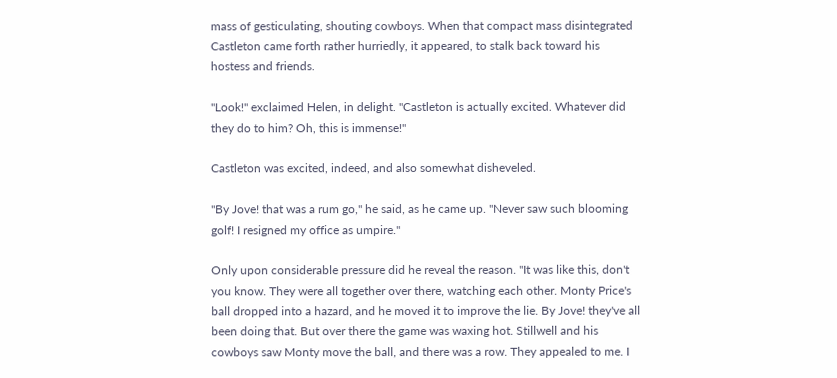mass of gesticulating, shouting cowboys. When that compact mass disintegrated Castleton came forth rather hurriedly, it appeared, to stalk back toward his hostess and friends.

"Look!" exclaimed Helen, in delight. "Castleton is actually excited. Whatever did they do to him? Oh, this is immense!"

Castleton was excited, indeed, and also somewhat disheveled.

"By Jove! that was a rum go," he said, as he came up. "Never saw such blooming golf! I resigned my office as umpire."

Only upon considerable pressure did he reveal the reason. "It was like this, don't you know. They were all together over there, watching each other. Monty Price's ball dropped into a hazard, and he moved it to improve the lie. By Jove! they've all been doing that. But over there the game was waxing hot. Stillwell and his cowboys saw Monty move the ball, and there was a row. They appealed to me. I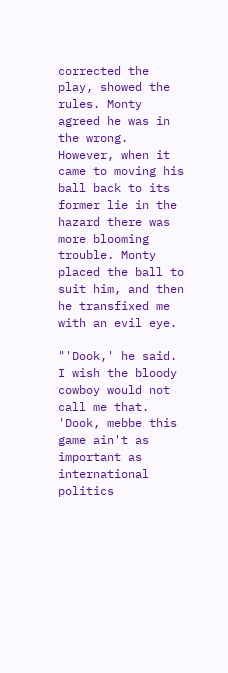corrected the play, showed the rules. Monty agreed he was in the wrong. However, when it came to moving his ball back to its former lie in the hazard there was more blooming trouble. Monty placed the ball to suit him, and then he transfixed me with an evil eye.

"'Dook,' he said. I wish the bloody cowboy would not call me that. 'Dook, mebbe this game ain't as important as international politics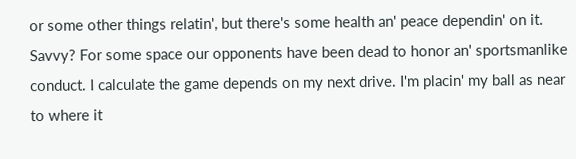or some other things relatin', but there's some health an' peace dependin' on it. Savvy? For some space our opponents have been dead to honor an' sportsmanlike conduct. I calculate the game depends on my next drive. I'm placin' my ball as near to where it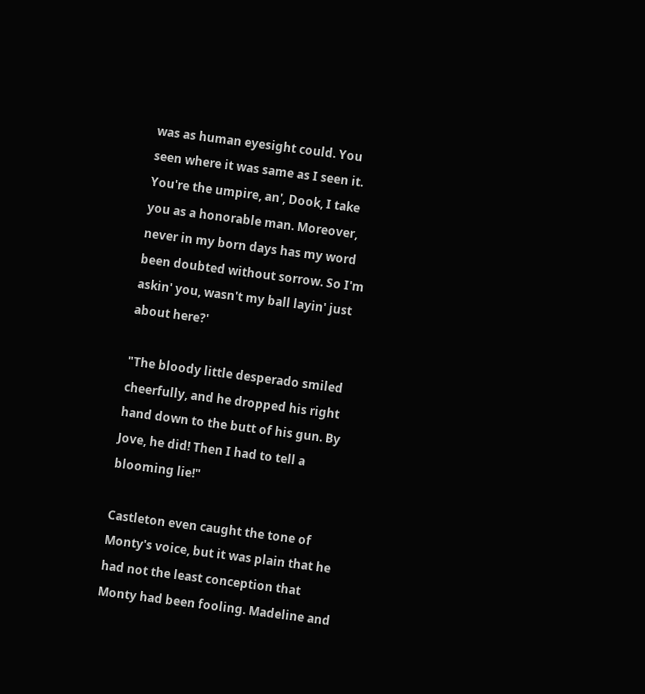was as human eyesight could. You seen where it was same as I seen it. You're the umpire, an', Dook, I take you as a honorable man. Moreover, never in my born days has my word been doubted without sorrow. So I'm askin' you, wasn't my ball layin' just about here?'

"The bloody little desperado smiled cheerfully, and he dropped his right hand down to the butt of his gun. By Jove, he did! Then I had to tell a blooming lie!"

Castleton even caught the tone of Monty's voice, but it was plain that he had not the least conception that Monty had been fooling. Madeline and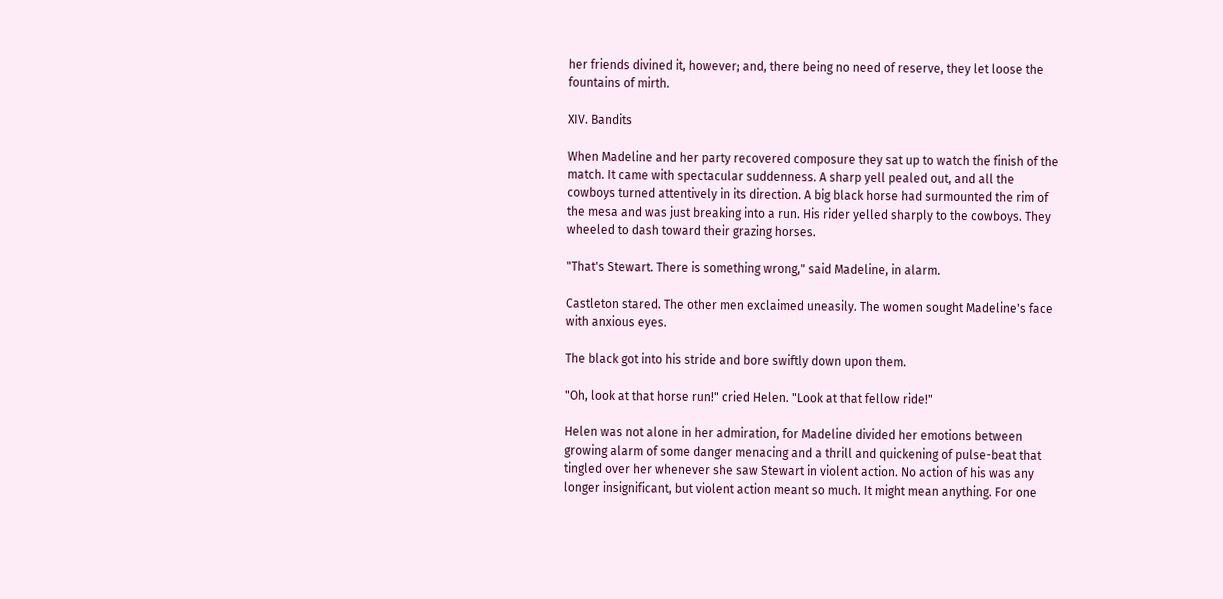her friends divined it, however; and, there being no need of reserve, they let loose the fountains of mirth.

XIV. Bandits

When Madeline and her party recovered composure they sat up to watch the finish of the match. It came with spectacular suddenness. A sharp yell pealed out, and all the cowboys turned attentively in its direction. A big black horse had surmounted the rim of the mesa and was just breaking into a run. His rider yelled sharply to the cowboys. They wheeled to dash toward their grazing horses.

"That's Stewart. There is something wrong," said Madeline, in alarm.

Castleton stared. The other men exclaimed uneasily. The women sought Madeline's face with anxious eyes.

The black got into his stride and bore swiftly down upon them.

"Oh, look at that horse run!" cried Helen. "Look at that fellow ride!"

Helen was not alone in her admiration, for Madeline divided her emotions between growing alarm of some danger menacing and a thrill and quickening of pulse-beat that tingled over her whenever she saw Stewart in violent action. No action of his was any longer insignificant, but violent action meant so much. It might mean anything. For one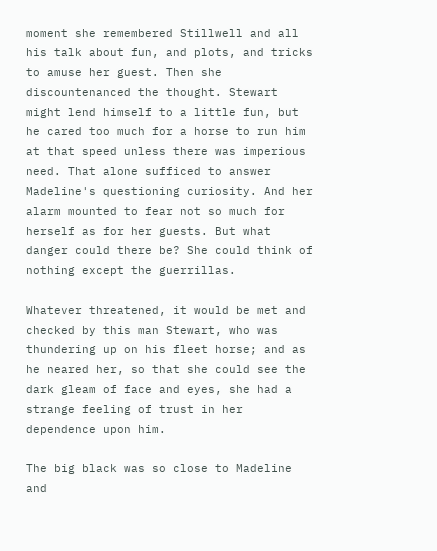moment she remembered Stillwell and all his talk about fun, and plots, and tricks to amuse her guest. Then she discountenanced the thought. Stewart might lend himself to a little fun, but he cared too much for a horse to run him at that speed unless there was imperious need. That alone sufficed to answer Madeline's questioning curiosity. And her alarm mounted to fear not so much for herself as for her guests. But what danger could there be? She could think of nothing except the guerrillas.

Whatever threatened, it would be met and checked by this man Stewart, who was thundering up on his fleet horse; and as he neared her, so that she could see the dark gleam of face and eyes, she had a strange feeling of trust in her dependence upon him.

The big black was so close to Madeline and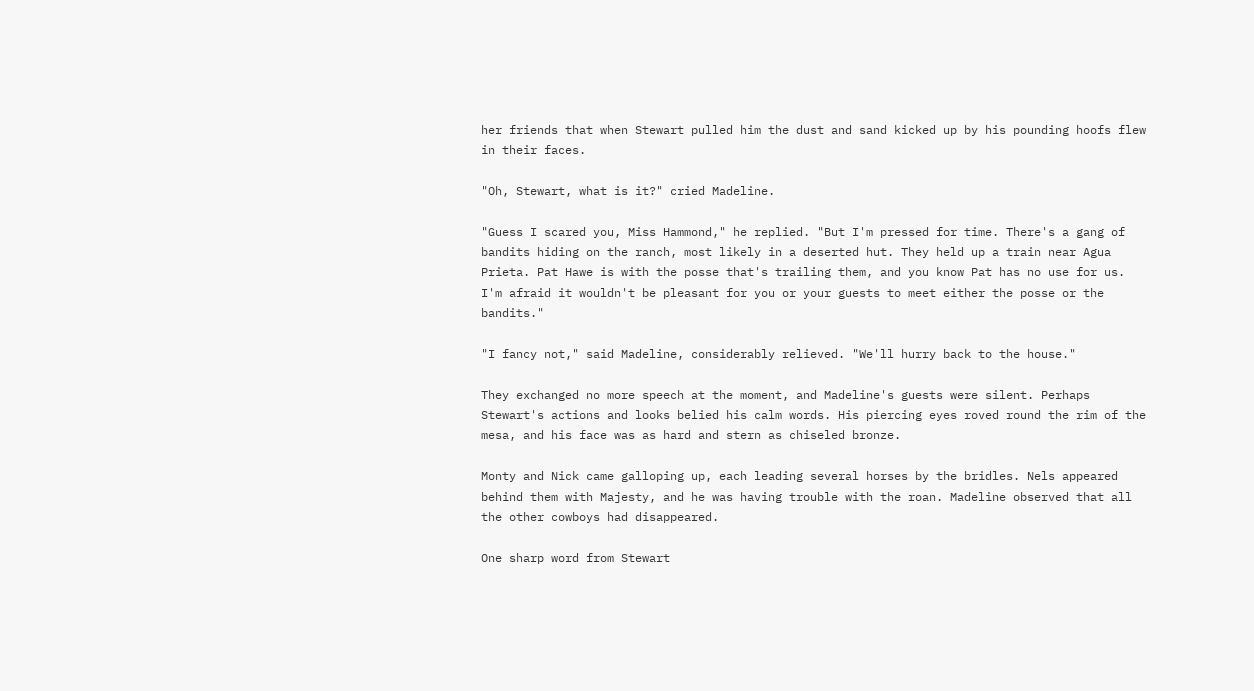her friends that when Stewart pulled him the dust and sand kicked up by his pounding hoofs flew in their faces.

"Oh, Stewart, what is it?" cried Madeline.

"Guess I scared you, Miss Hammond," he replied. "But I'm pressed for time. There's a gang of bandits hiding on the ranch, most likely in a deserted hut. They held up a train near Agua Prieta. Pat Hawe is with the posse that's trailing them, and you know Pat has no use for us. I'm afraid it wouldn't be pleasant for you or your guests to meet either the posse or the bandits."

"I fancy not," said Madeline, considerably relieved. "We'll hurry back to the house."

They exchanged no more speech at the moment, and Madeline's guests were silent. Perhaps Stewart's actions and looks belied his calm words. His piercing eyes roved round the rim of the mesa, and his face was as hard and stern as chiseled bronze.

Monty and Nick came galloping up, each leading several horses by the bridles. Nels appeared behind them with Majesty, and he was having trouble with the roan. Madeline observed that all the other cowboys had disappeared.

One sharp word from Stewart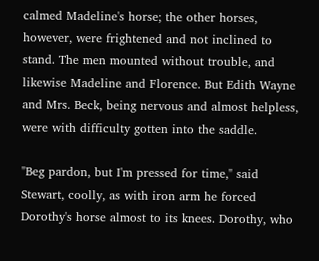calmed Madeline's horse; the other horses, however, were frightened and not inclined to stand. The men mounted without trouble, and likewise Madeline and Florence. But Edith Wayne and Mrs. Beck, being nervous and almost helpless, were with difficulty gotten into the saddle.

"Beg pardon, but I'm pressed for time," said Stewart, coolly, as with iron arm he forced Dorothy's horse almost to its knees. Dorothy, who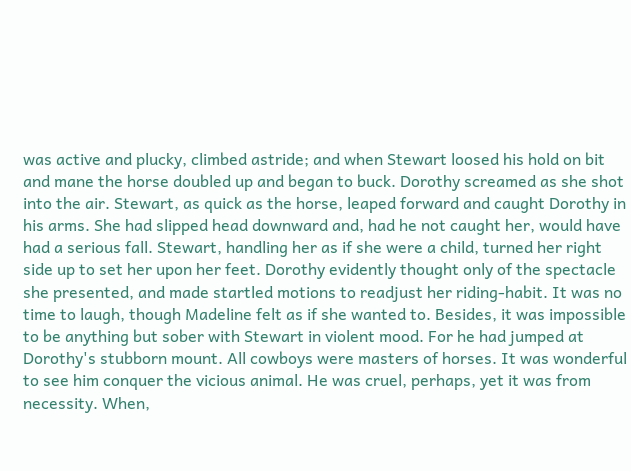was active and plucky, climbed astride; and when Stewart loosed his hold on bit and mane the horse doubled up and began to buck. Dorothy screamed as she shot into the air. Stewart, as quick as the horse, leaped forward and caught Dorothy in his arms. She had slipped head downward and, had he not caught her, would have had a serious fall. Stewart, handling her as if she were a child, turned her right side up to set her upon her feet. Dorothy evidently thought only of the spectacle she presented, and made startled motions to readjust her riding-habit. It was no time to laugh, though Madeline felt as if she wanted to. Besides, it was impossible to be anything but sober with Stewart in violent mood. For he had jumped at Dorothy's stubborn mount. All cowboys were masters of horses. It was wonderful to see him conquer the vicious animal. He was cruel, perhaps, yet it was from necessity. When,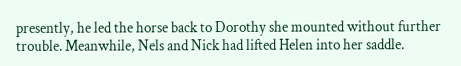presently, he led the horse back to Dorothy she mounted without further trouble. Meanwhile, Nels and Nick had lifted Helen into her saddle.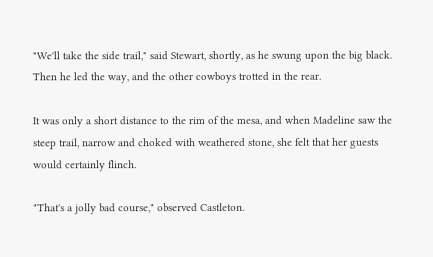"We'll take the side trail," said Stewart, shortly, as he swung upon the big black. Then he led the way, and the other cowboys trotted in the rear.

It was only a short distance to the rim of the mesa, and when Madeline saw the steep trail, narrow and choked with weathered stone, she felt that her guests would certainly flinch.

"That's a jolly bad course," observed Castleton.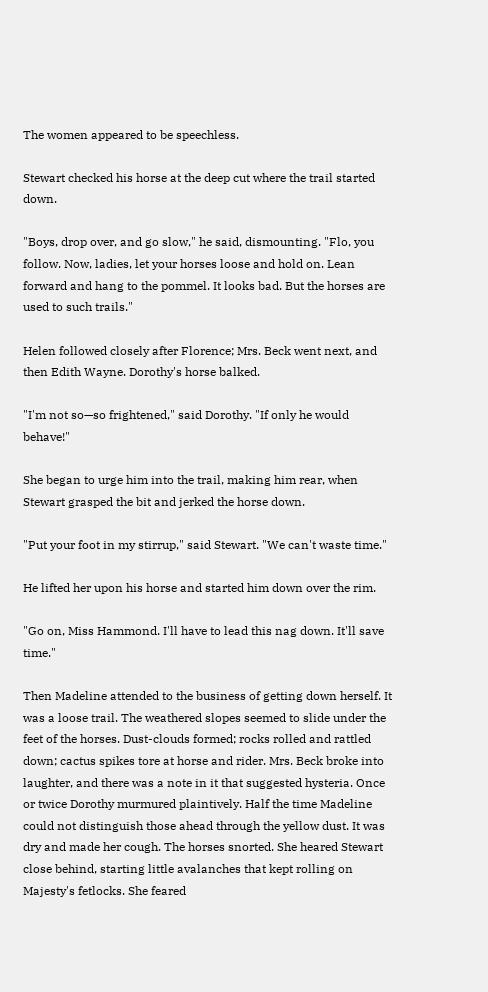The women appeared to be speechless.

Stewart checked his horse at the deep cut where the trail started down.

"Boys, drop over, and go slow," he said, dismounting. "Flo, you follow. Now, ladies, let your horses loose and hold on. Lean forward and hang to the pommel. It looks bad. But the horses are used to such trails."

Helen followed closely after Florence; Mrs. Beck went next, and then Edith Wayne. Dorothy's horse balked.

"I'm not so—so frightened," said Dorothy. "If only he would behave!"

She began to urge him into the trail, making him rear, when Stewart grasped the bit and jerked the horse down.

"Put your foot in my stirrup," said Stewart. "We can't waste time."

He lifted her upon his horse and started him down over the rim.

"Go on, Miss Hammond. I'll have to lead this nag down. It'll save time."

Then Madeline attended to the business of getting down herself. It was a loose trail. The weathered slopes seemed to slide under the feet of the horses. Dust-clouds formed; rocks rolled and rattled down; cactus spikes tore at horse and rider. Mrs. Beck broke into laughter, and there was a note in it that suggested hysteria. Once or twice Dorothy murmured plaintively. Half the time Madeline could not distinguish those ahead through the yellow dust. It was dry and made her cough. The horses snorted. She heared Stewart close behind, starting little avalanches that kept rolling on Majesty's fetlocks. She feared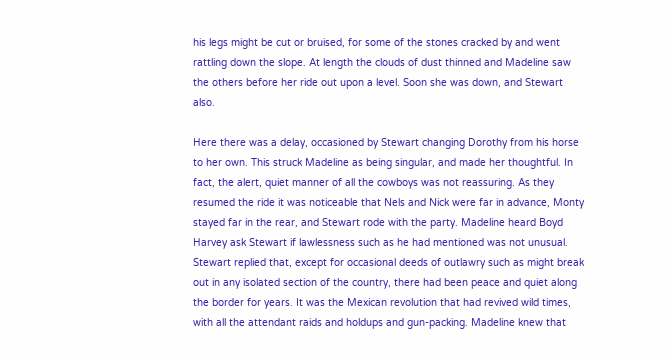his legs might be cut or bruised, for some of the stones cracked by and went rattling down the slope. At length the clouds of dust thinned and Madeline saw the others before her ride out upon a level. Soon she was down, and Stewart also.

Here there was a delay, occasioned by Stewart changing Dorothy from his horse to her own. This struck Madeline as being singular, and made her thoughtful. In fact, the alert, quiet manner of all the cowboys was not reassuring. As they resumed the ride it was noticeable that Nels and Nick were far in advance, Monty stayed far in the rear, and Stewart rode with the party. Madeline heard Boyd Harvey ask Stewart if lawlessness such as he had mentioned was not unusual. Stewart replied that, except for occasional deeds of outlawry such as might break out in any isolated section of the country, there had been peace and quiet along the border for years. It was the Mexican revolution that had revived wild times, with all the attendant raids and holdups and gun-packing. Madeline knew that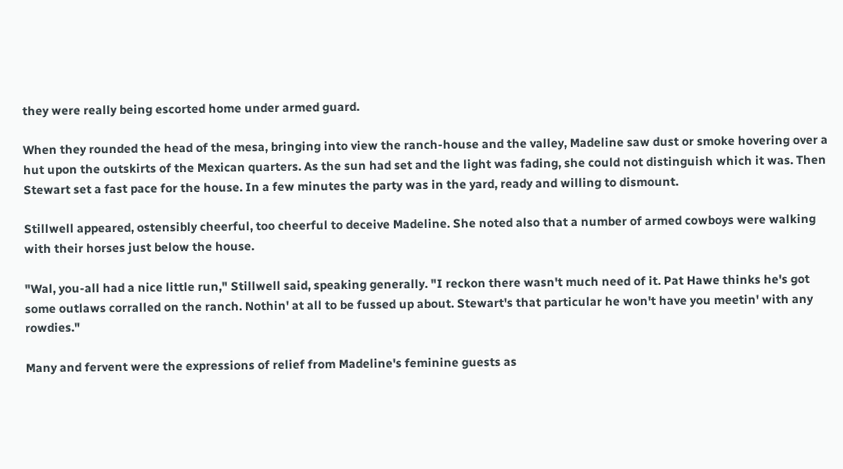they were really being escorted home under armed guard.

When they rounded the head of the mesa, bringing into view the ranch-house and the valley, Madeline saw dust or smoke hovering over a hut upon the outskirts of the Mexican quarters. As the sun had set and the light was fading, she could not distinguish which it was. Then Stewart set a fast pace for the house. In a few minutes the party was in the yard, ready and willing to dismount.

Stillwell appeared, ostensibly cheerful, too cheerful to deceive Madeline. She noted also that a number of armed cowboys were walking with their horses just below the house.

"Wal, you-all had a nice little run," Stillwell said, speaking generally. "I reckon there wasn't much need of it. Pat Hawe thinks he's got some outlaws corralled on the ranch. Nothin' at all to be fussed up about. Stewart's that particular he won't have you meetin' with any rowdies."

Many and fervent were the expressions of relief from Madeline's feminine guests as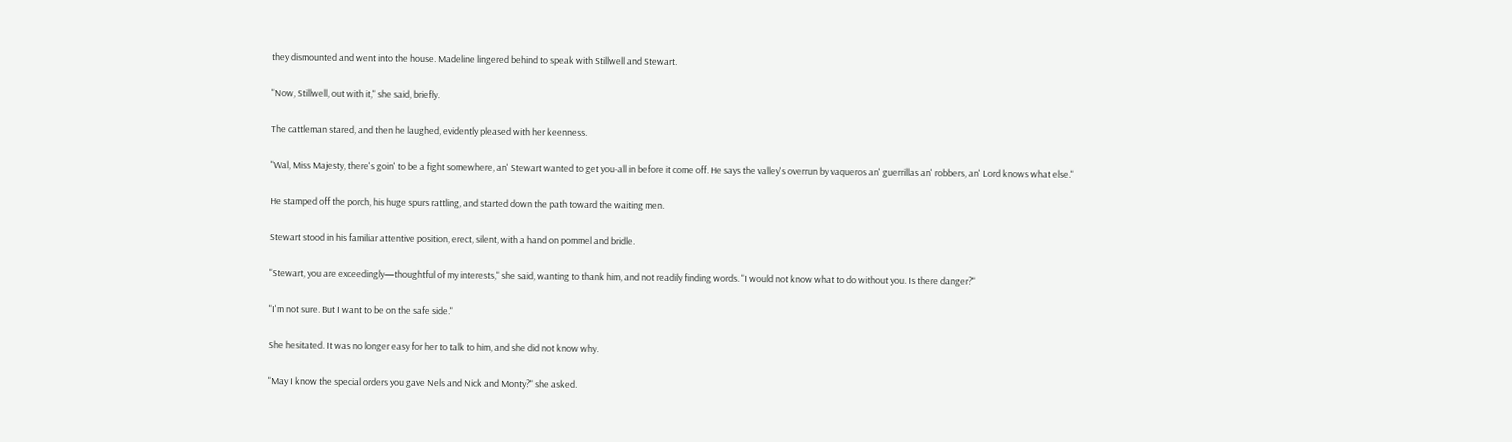they dismounted and went into the house. Madeline lingered behind to speak with Stillwell and Stewart.

"Now, Stillwell, out with it," she said, briefly.

The cattleman stared, and then he laughed, evidently pleased with her keenness.

"Wal, Miss Majesty, there's goin' to be a fight somewhere, an' Stewart wanted to get you-all in before it come off. He says the valley's overrun by vaqueros an' guerrillas an' robbers, an' Lord knows what else."

He stamped off the porch, his huge spurs rattling, and started down the path toward the waiting men.

Stewart stood in his familiar attentive position, erect, silent, with a hand on pommel and bridle.

"Stewart, you are exceedingly—thoughtful of my interests," she said, wanting to thank him, and not readily finding words. "I would not know what to do without you. Is there danger?"

"I'm not sure. But I want to be on the safe side."

She hesitated. It was no longer easy for her to talk to him, and she did not know why.

"May I know the special orders you gave Nels and Nick and Monty?" she asked.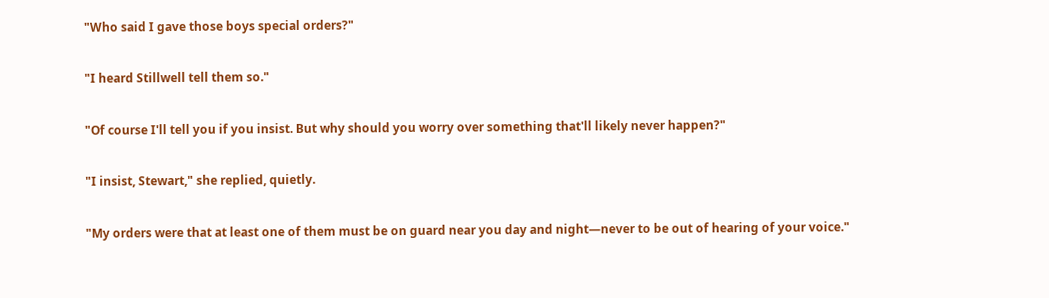"Who said I gave those boys special orders?"

"I heard Stillwell tell them so."

"Of course I'll tell you if you insist. But why should you worry over something that'll likely never happen?"

"I insist, Stewart," she replied, quietly.

"My orders were that at least one of them must be on guard near you day and night—never to be out of hearing of your voice."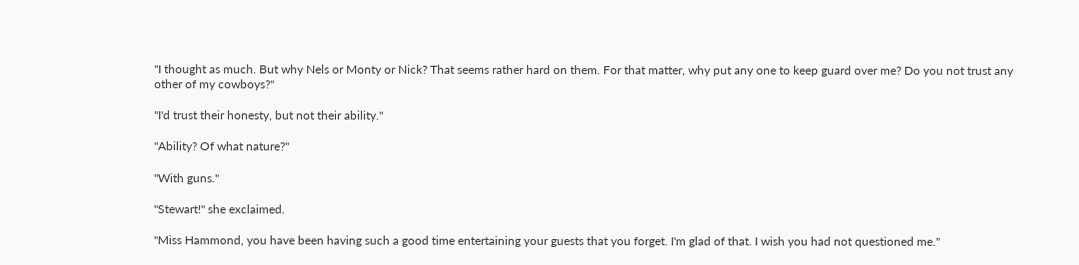"I thought as much. But why Nels or Monty or Nick? That seems rather hard on them. For that matter, why put any one to keep guard over me? Do you not trust any other of my cowboys?"

"I'd trust their honesty, but not their ability."

"Ability? Of what nature?"

"With guns."

"Stewart!" she exclaimed.

"Miss Hammond, you have been having such a good time entertaining your guests that you forget. I'm glad of that. I wish you had not questioned me."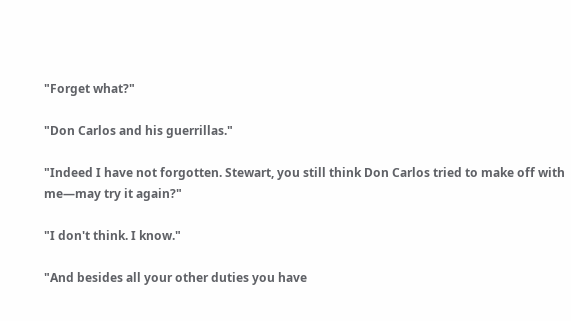"Forget what?"

"Don Carlos and his guerrillas."

"Indeed I have not forgotten. Stewart, you still think Don Carlos tried to make off with me—may try it again?"

"I don't think. I know."

"And besides all your other duties you have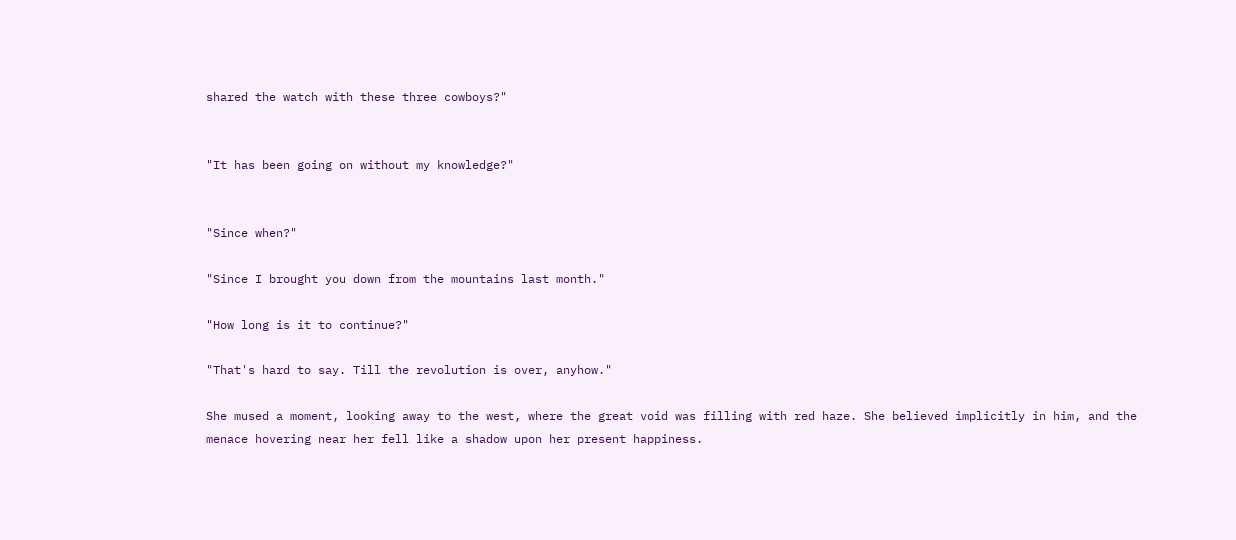shared the watch with these three cowboys?"


"It has been going on without my knowledge?"


"Since when?"

"Since I brought you down from the mountains last month."

"How long is it to continue?"

"That's hard to say. Till the revolution is over, anyhow."

She mused a moment, looking away to the west, where the great void was filling with red haze. She believed implicitly in him, and the menace hovering near her fell like a shadow upon her present happiness.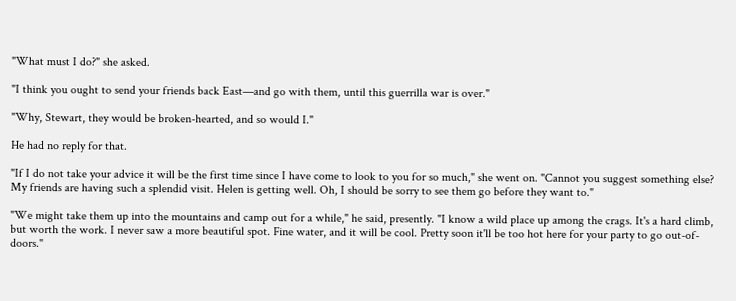"What must I do?" she asked.

"I think you ought to send your friends back East—and go with them, until this guerrilla war is over."

"Why, Stewart, they would be broken-hearted, and so would I."

He had no reply for that.

"If I do not take your advice it will be the first time since I have come to look to you for so much," she went on. "Cannot you suggest something else? My friends are having such a splendid visit. Helen is getting well. Oh, I should be sorry to see them go before they want to."

"We might take them up into the mountains and camp out for a while," he said, presently. "I know a wild place up among the crags. It's a hard climb, but worth the work. I never saw a more beautiful spot. Fine water, and it will be cool. Pretty soon it'll be too hot here for your party to go out-of-doors."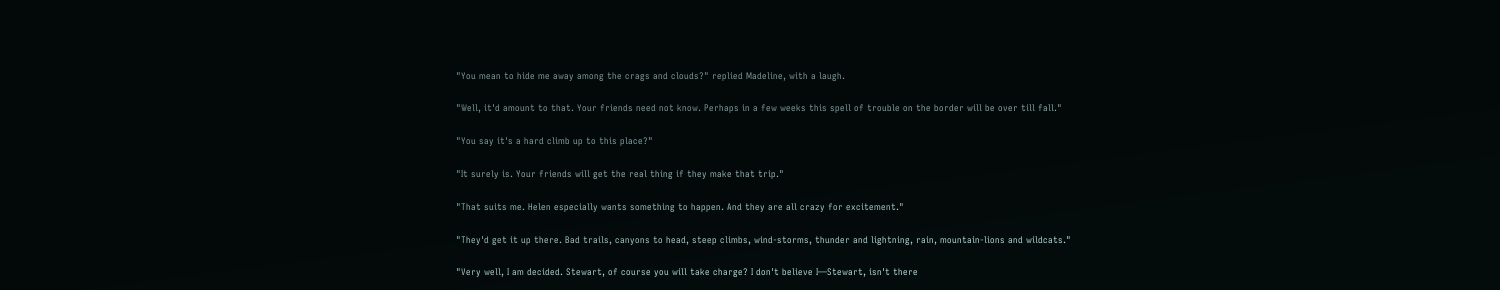"You mean to hide me away among the crags and clouds?" replied Madeline, with a laugh.

"Well, it'd amount to that. Your friends need not know. Perhaps in a few weeks this spell of trouble on the border will be over till fall."

"You say it's a hard climb up to this place?"

"It surely is. Your friends will get the real thing if they make that trip."

"That suits me. Helen especially wants something to happen. And they are all crazy for excitement."

"They'd get it up there. Bad trails, canyons to head, steep climbs, wind-storms, thunder and lightning, rain, mountain-lions and wildcats."

"Very well, I am decided. Stewart, of course you will take charge? I don't believe I—Stewart, isn't there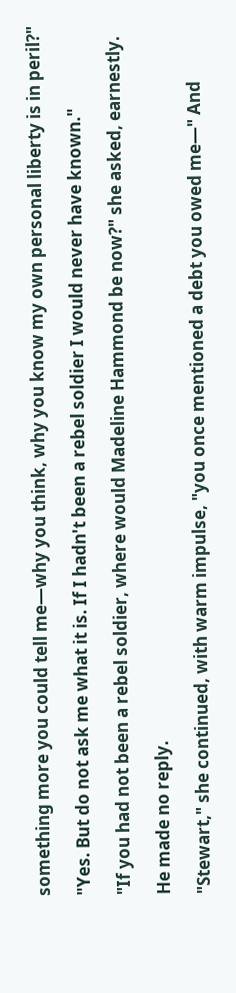something more you could tell me—why you think, why you know my own personal liberty is in peril?"

"Yes. But do not ask me what it is. If I hadn't been a rebel soldier I would never have known."

"If you had not been a rebel soldier, where would Madeline Hammond be now?" she asked, earnestly.

He made no reply.

"Stewart," she continued, with warm impulse, "you once mentioned a debt you owed me—" And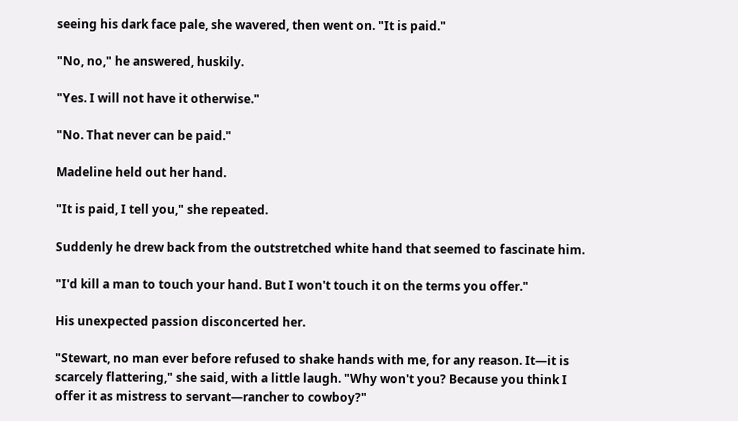seeing his dark face pale, she wavered, then went on. "It is paid."

"No, no," he answered, huskily.

"Yes. I will not have it otherwise."

"No. That never can be paid."

Madeline held out her hand.

"It is paid, I tell you," she repeated.

Suddenly he drew back from the outstretched white hand that seemed to fascinate him.

"I'd kill a man to touch your hand. But I won't touch it on the terms you offer."

His unexpected passion disconcerted her.

"Stewart, no man ever before refused to shake hands with me, for any reason. It—it is scarcely flattering," she said, with a little laugh. "Why won't you? Because you think I offer it as mistress to servant—rancher to cowboy?"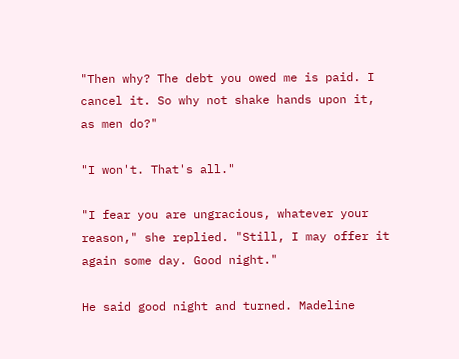"Then why? The debt you owed me is paid. I cancel it. So why not shake hands upon it, as men do?"

"I won't. That's all."

"I fear you are ungracious, whatever your reason," she replied. "Still, I may offer it again some day. Good night."

He said good night and turned. Madeline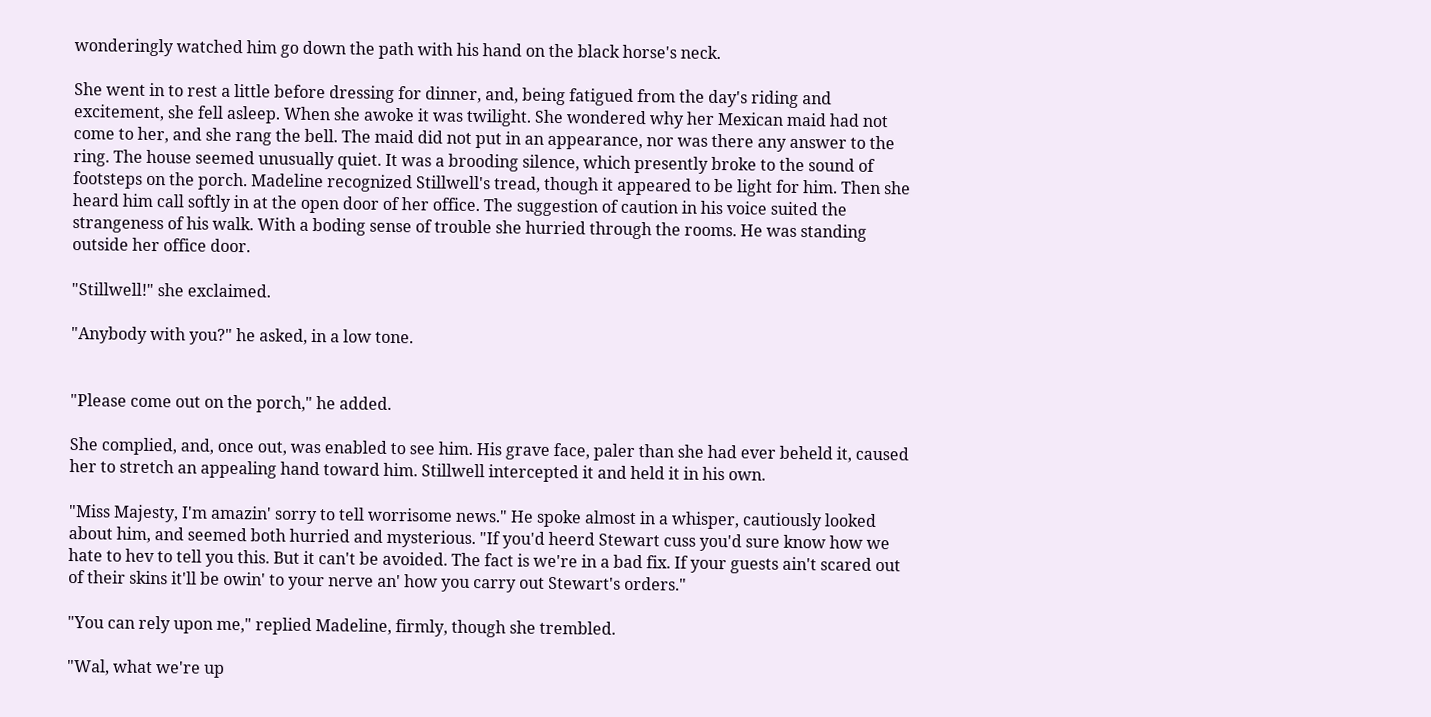wonderingly watched him go down the path with his hand on the black horse's neck.

She went in to rest a little before dressing for dinner, and, being fatigued from the day's riding and excitement, she fell asleep. When she awoke it was twilight. She wondered why her Mexican maid had not come to her, and she rang the bell. The maid did not put in an appearance, nor was there any answer to the ring. The house seemed unusually quiet. It was a brooding silence, which presently broke to the sound of footsteps on the porch. Madeline recognized Stillwell's tread, though it appeared to be light for him. Then she heard him call softly in at the open door of her office. The suggestion of caution in his voice suited the strangeness of his walk. With a boding sense of trouble she hurried through the rooms. He was standing outside her office door.

"Stillwell!" she exclaimed.

"Anybody with you?" he asked, in a low tone.


"Please come out on the porch," he added.

She complied, and, once out, was enabled to see him. His grave face, paler than she had ever beheld it, caused her to stretch an appealing hand toward him. Stillwell intercepted it and held it in his own.

"Miss Majesty, I'm amazin' sorry to tell worrisome news." He spoke almost in a whisper, cautiously looked about him, and seemed both hurried and mysterious. "If you'd heerd Stewart cuss you'd sure know how we hate to hev to tell you this. But it can't be avoided. The fact is we're in a bad fix. If your guests ain't scared out of their skins it'll be owin' to your nerve an' how you carry out Stewart's orders."

"You can rely upon me," replied Madeline, firmly, though she trembled.

"Wal, what we're up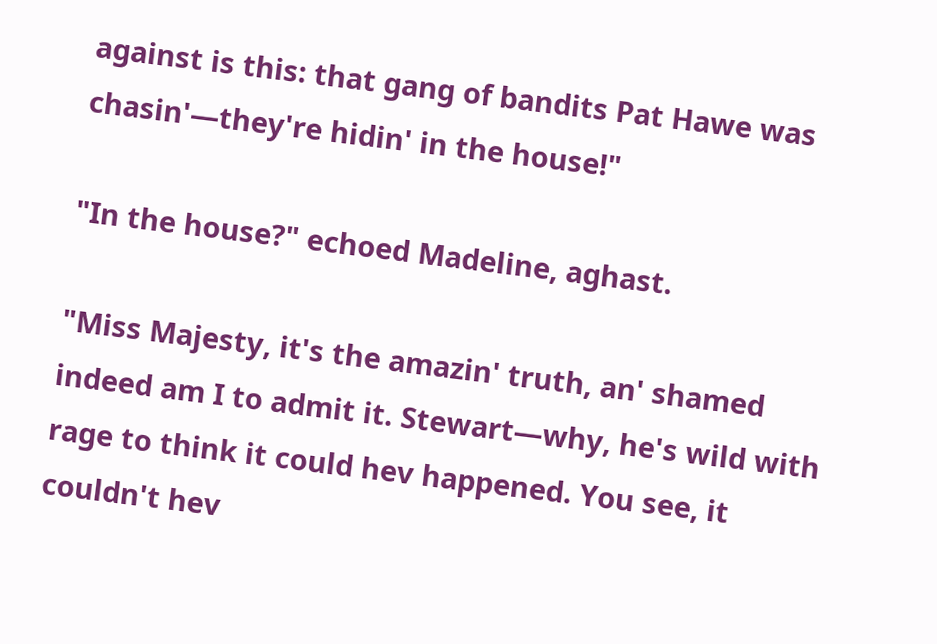against is this: that gang of bandits Pat Hawe was chasin'—they're hidin' in the house!"

"In the house?" echoed Madeline, aghast.

"Miss Majesty, it's the amazin' truth, an' shamed indeed am I to admit it. Stewart—why, he's wild with rage to think it could hev happened. You see, it couldn't hev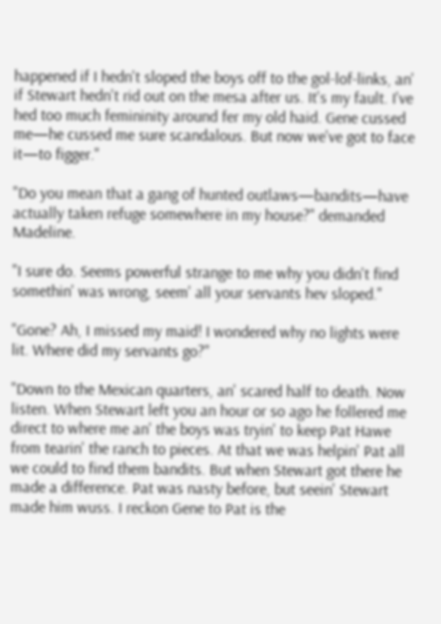happened if I hedn't sloped the boys off to the gol-lof-links, an' if Stewart hedn't rid out on the mesa after us. It's my fault. I've hed too much femininity around fer my old haid. Gene cussed me—he cussed me sure scandalous. But now we've got to face it—to figger."

"Do you mean that a gang of hunted outlaws—bandits—have actually taken refuge somewhere in my house?" demanded Madeline.

"I sure do. Seems powerful strange to me why you didn't find somethin' was wrong, seem' all your servants hev sloped."

"Gone? Ah, I missed my maid! I wondered why no lights were lit. Where did my servants go?"

"Down to the Mexican quarters, an' scared half to death. Now listen. When Stewart left you an hour or so ago he follered me direct to where me an' the boys was tryin' to keep Pat Hawe from tearin' the ranch to pieces. At that we was helpin' Pat all we could to find them bandits. But when Stewart got there he made a difference. Pat was nasty before, but seein' Stewart made him wuss. I reckon Gene to Pat is the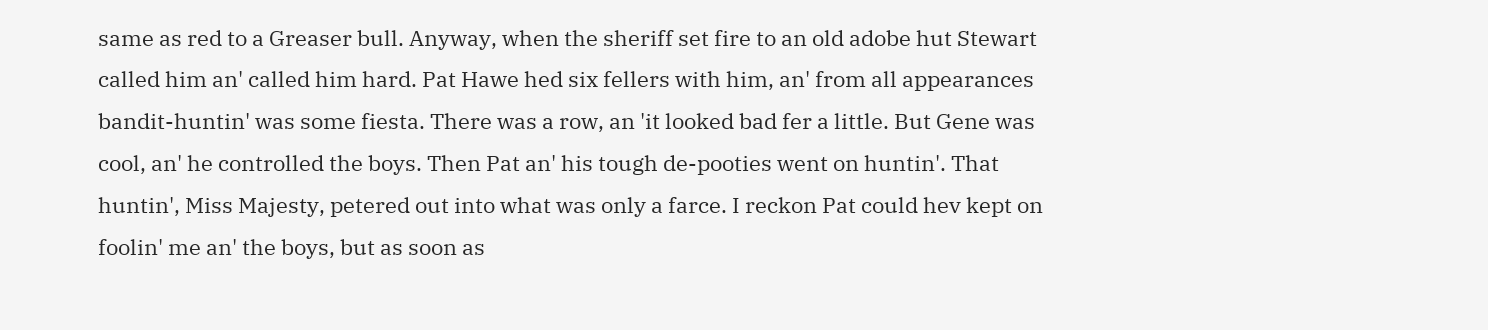same as red to a Greaser bull. Anyway, when the sheriff set fire to an old adobe hut Stewart called him an' called him hard. Pat Hawe hed six fellers with him, an' from all appearances bandit-huntin' was some fiesta. There was a row, an 'it looked bad fer a little. But Gene was cool, an' he controlled the boys. Then Pat an' his tough de-pooties went on huntin'. That huntin', Miss Majesty, petered out into what was only a farce. I reckon Pat could hev kept on foolin' me an' the boys, but as soon as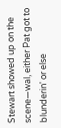Stewart showed up on the scene—wal, either Pat got to blunderin' or else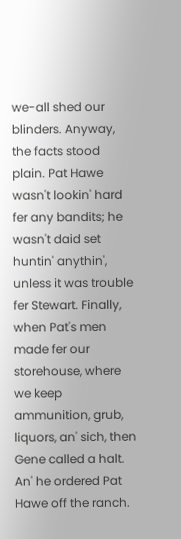we-all shed our blinders. Anyway, the facts stood plain. Pat Hawe wasn't lookin' hard fer any bandits; he wasn't daid set huntin' anythin', unless it was trouble fer Stewart. Finally, when Pat's men made fer our storehouse, where we keep ammunition, grub, liquors, an' sich, then Gene called a halt. An' he ordered Pat Hawe off the ranch.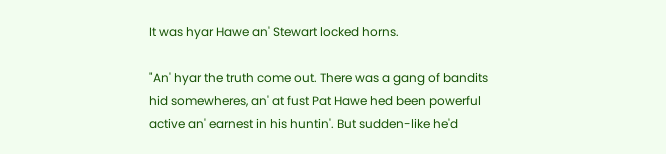It was hyar Hawe an' Stewart locked horns.

"An' hyar the truth come out. There was a gang of bandits hid somewheres, an' at fust Pat Hawe hed been powerful active an' earnest in his huntin'. But sudden-like he'd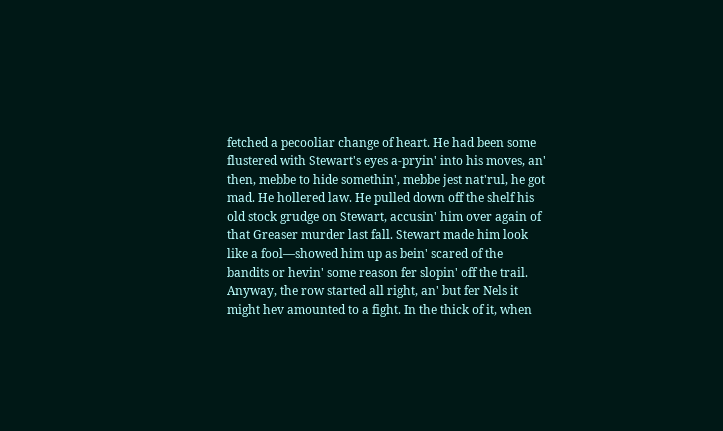fetched a pecooliar change of heart. He had been some flustered with Stewart's eyes a-pryin' into his moves, an' then, mebbe to hide somethin', mebbe jest nat'rul, he got mad. He hollered law. He pulled down off the shelf his old stock grudge on Stewart, accusin' him over again of that Greaser murder last fall. Stewart made him look like a fool—showed him up as bein' scared of the bandits or hevin' some reason fer slopin' off the trail. Anyway, the row started all right, an' but fer Nels it might hev amounted to a fight. In the thick of it, when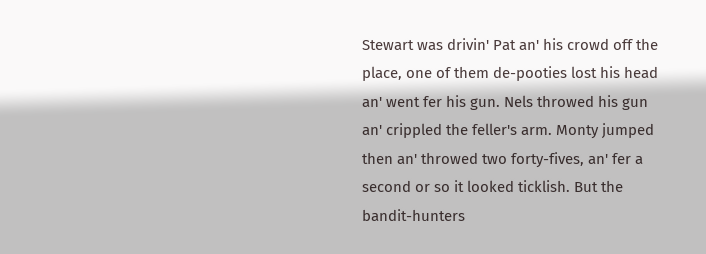Stewart was drivin' Pat an' his crowd off the place, one of them de-pooties lost his head an' went fer his gun. Nels throwed his gun an' crippled the feller's arm. Monty jumped then an' throwed two forty-fives, an' fer a second or so it looked ticklish. But the bandit-hunters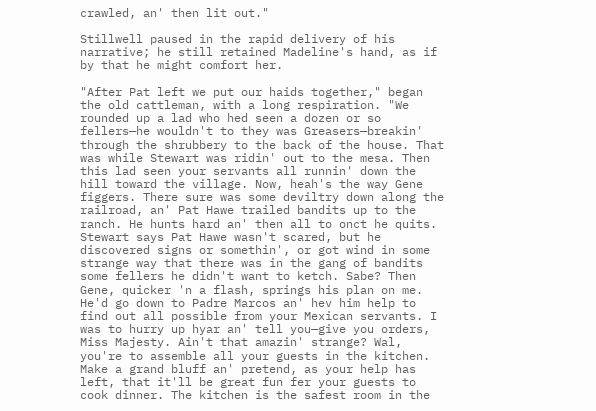crawled, an' then lit out."

Stillwell paused in the rapid delivery of his narrative; he still retained Madeline's hand, as if by that he might comfort her.

"After Pat left we put our haids together," began the old cattleman, with a long respiration. "We rounded up a lad who hed seen a dozen or so fellers—he wouldn't to they was Greasers—breakin' through the shrubbery to the back of the house. That was while Stewart was ridin' out to the mesa. Then this lad seen your servants all runnin' down the hill toward the village. Now, heah's the way Gene figgers. There sure was some deviltry down along the railroad, an' Pat Hawe trailed bandits up to the ranch. He hunts hard an' then all to onct he quits. Stewart says Pat Hawe wasn't scared, but he discovered signs or somethin', or got wind in some strange way that there was in the gang of bandits some fellers he didn't want to ketch. Sabe? Then Gene, quicker 'n a flash, springs his plan on me. He'd go down to Padre Marcos an' hev him help to find out all possible from your Mexican servants. I was to hurry up hyar an' tell you—give you orders, Miss Majesty. Ain't that amazin' strange? Wal, you're to assemble all your guests in the kitchen. Make a grand bluff an' pretend, as your help has left, that it'll be great fun fer your guests to cook dinner. The kitchen is the safest room in the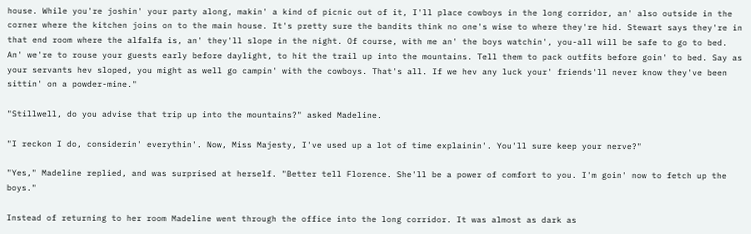house. While you're joshin' your party along, makin' a kind of picnic out of it, I'll place cowboys in the long corridor, an' also outside in the corner where the kitchen joins on to the main house. It's pretty sure the bandits think no one's wise to where they're hid. Stewart says they're in that end room where the alfalfa is, an' they'll slope in the night. Of course, with me an' the boys watchin', you-all will be safe to go to bed. An' we're to rouse your guests early before daylight, to hit the trail up into the mountains. Tell them to pack outfits before goin' to bed. Say as your servants hev sloped, you might as well go campin' with the cowboys. That's all. If we hev any luck your' friends'll never know they've been sittin' on a powder-mine."

"Stillwell, do you advise that trip up into the mountains?" asked Madeline.

"I reckon I do, considerin' everythin'. Now, Miss Majesty, I've used up a lot of time explainin'. You'll sure keep your nerve?"

"Yes," Madeline replied, and was surprised at herself. "Better tell Florence. She'll be a power of comfort to you. I'm goin' now to fetch up the boys."

Instead of returning to her room Madeline went through the office into the long corridor. It was almost as dark as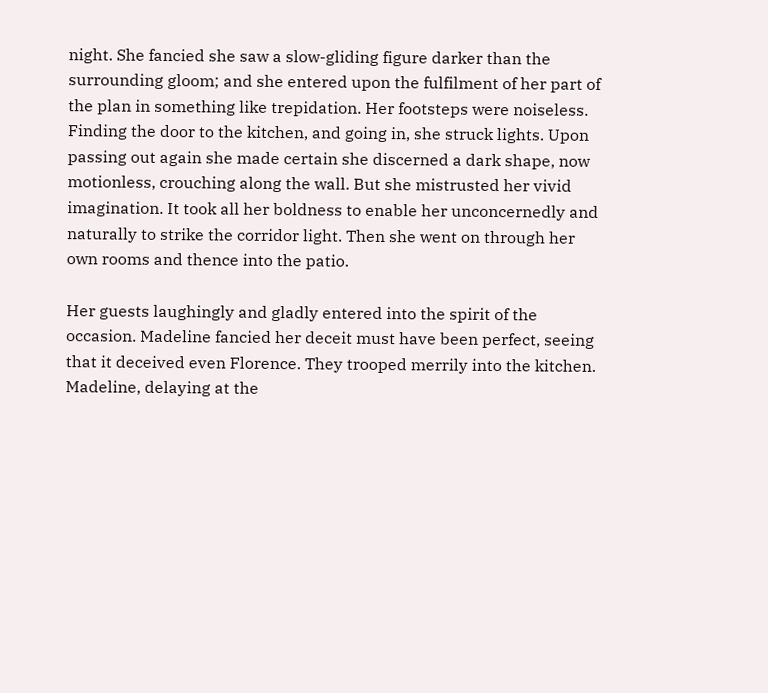night. She fancied she saw a slow-gliding figure darker than the surrounding gloom; and she entered upon the fulfilment of her part of the plan in something like trepidation. Her footsteps were noiseless. Finding the door to the kitchen, and going in, she struck lights. Upon passing out again she made certain she discerned a dark shape, now motionless, crouching along the wall. But she mistrusted her vivid imagination. It took all her boldness to enable her unconcernedly and naturally to strike the corridor light. Then she went on through her own rooms and thence into the patio.

Her guests laughingly and gladly entered into the spirit of the occasion. Madeline fancied her deceit must have been perfect, seeing that it deceived even Florence. They trooped merrily into the kitchen. Madeline, delaying at the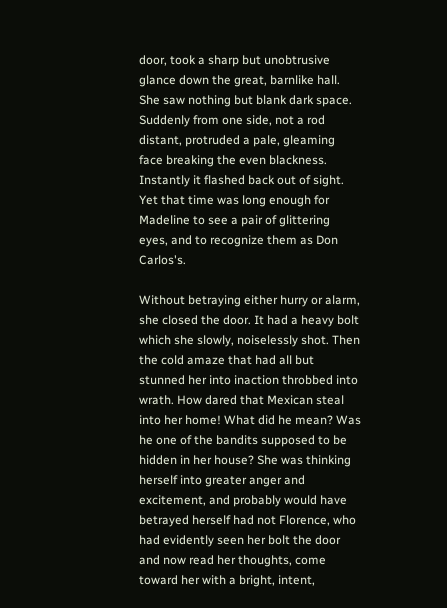door, took a sharp but unobtrusive glance down the great, barnlike hall. She saw nothing but blank dark space. Suddenly from one side, not a rod distant, protruded a pale, gleaming face breaking the even blackness. Instantly it flashed back out of sight. Yet that time was long enough for Madeline to see a pair of glittering eyes, and to recognize them as Don Carlos's.

Without betraying either hurry or alarm, she closed the door. It had a heavy bolt which she slowly, noiselessly shot. Then the cold amaze that had all but stunned her into inaction throbbed into wrath. How dared that Mexican steal into her home! What did he mean? Was he one of the bandits supposed to be hidden in her house? She was thinking herself into greater anger and excitement, and probably would have betrayed herself had not Florence, who had evidently seen her bolt the door and now read her thoughts, come toward her with a bright, intent,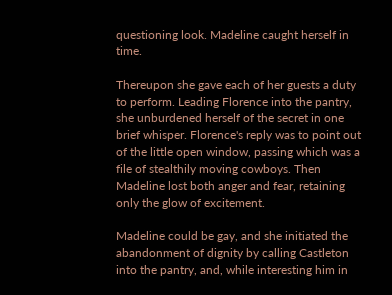questioning look. Madeline caught herself in time.

Thereupon she gave each of her guests a duty to perform. Leading Florence into the pantry, she unburdened herself of the secret in one brief whisper. Florence's reply was to point out of the little open window, passing which was a file of stealthily moving cowboys. Then Madeline lost both anger and fear, retaining only the glow of excitement.

Madeline could be gay, and she initiated the abandonment of dignity by calling Castleton into the pantry, and, while interesting him in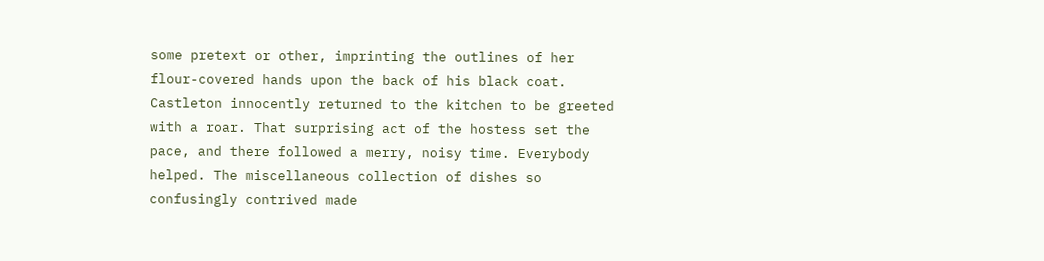some pretext or other, imprinting the outlines of her flour-covered hands upon the back of his black coat. Castleton innocently returned to the kitchen to be greeted with a roar. That surprising act of the hostess set the pace, and there followed a merry, noisy time. Everybody helped. The miscellaneous collection of dishes so confusingly contrived made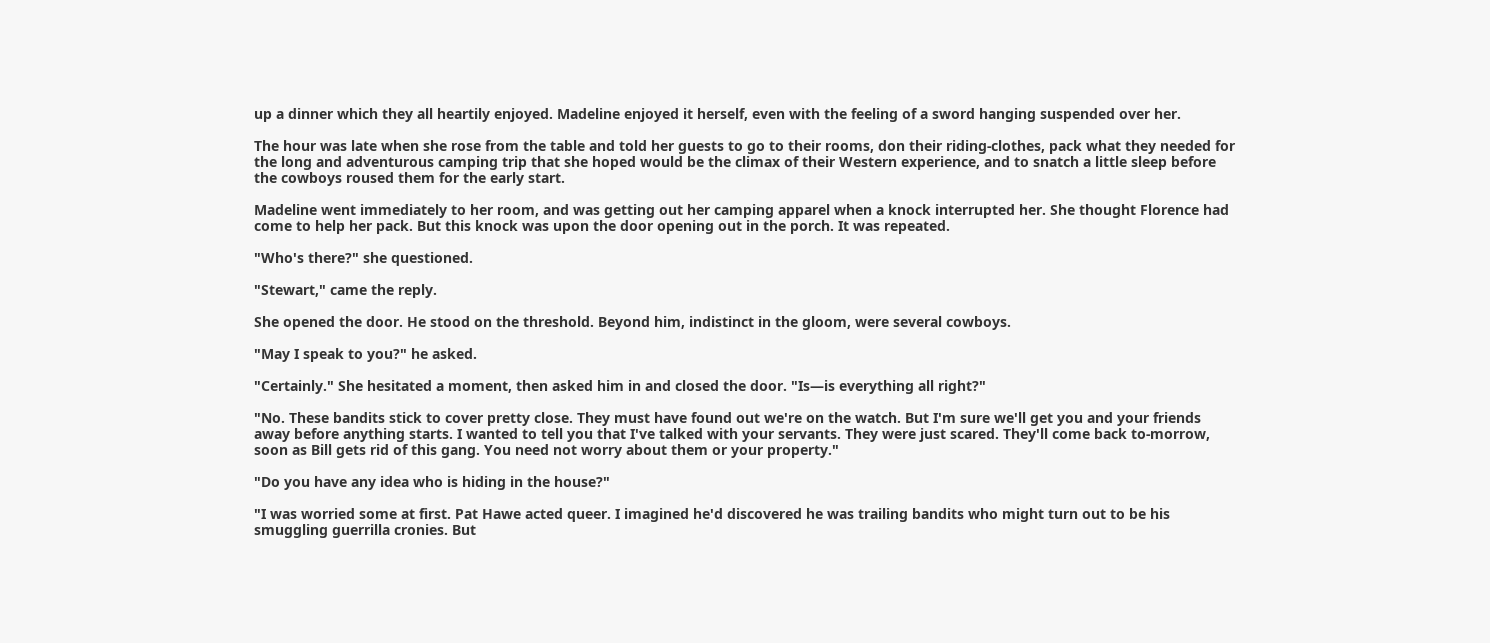up a dinner which they all heartily enjoyed. Madeline enjoyed it herself, even with the feeling of a sword hanging suspended over her.

The hour was late when she rose from the table and told her guests to go to their rooms, don their riding-clothes, pack what they needed for the long and adventurous camping trip that she hoped would be the climax of their Western experience, and to snatch a little sleep before the cowboys roused them for the early start.

Madeline went immediately to her room, and was getting out her camping apparel when a knock interrupted her. She thought Florence had come to help her pack. But this knock was upon the door opening out in the porch. It was repeated.

"Who's there?" she questioned.

"Stewart," came the reply.

She opened the door. He stood on the threshold. Beyond him, indistinct in the gloom, were several cowboys.

"May I speak to you?" he asked.

"Certainly." She hesitated a moment, then asked him in and closed the door. "Is—is everything all right?"

"No. These bandits stick to cover pretty close. They must have found out we're on the watch. But I'm sure we'll get you and your friends away before anything starts. I wanted to tell you that I've talked with your servants. They were just scared. They'll come back to-morrow, soon as Bill gets rid of this gang. You need not worry about them or your property."

"Do you have any idea who is hiding in the house?"

"I was worried some at first. Pat Hawe acted queer. I imagined he'd discovered he was trailing bandits who might turn out to be his smuggling guerrilla cronies. But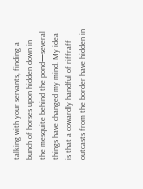talking with your servants, finding a bunch of horses upon hidden down in the mesquite behind the pond—several things have changed my mind. My idea is that a cowardly handful of riffraff outcasts from the border have hidden in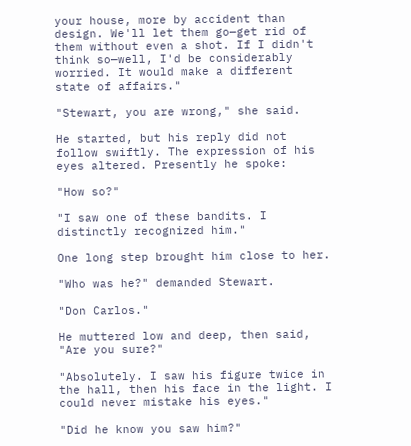your house, more by accident than design. We'll let them go—get rid of them without even a shot. If I didn't think so—well, I'd be considerably worried. It would make a different state of affairs."

"Stewart, you are wrong," she said.

He started, but his reply did not follow swiftly. The expression of his eyes altered. Presently he spoke:

"How so?"

"I saw one of these bandits. I distinctly recognized him."

One long step brought him close to her.

"Who was he?" demanded Stewart.

"Don Carlos."

He muttered low and deep, then said, "Are you sure?"

"Absolutely. I saw his figure twice in the hall, then his face in the light. I could never mistake his eyes."

"Did he know you saw him?"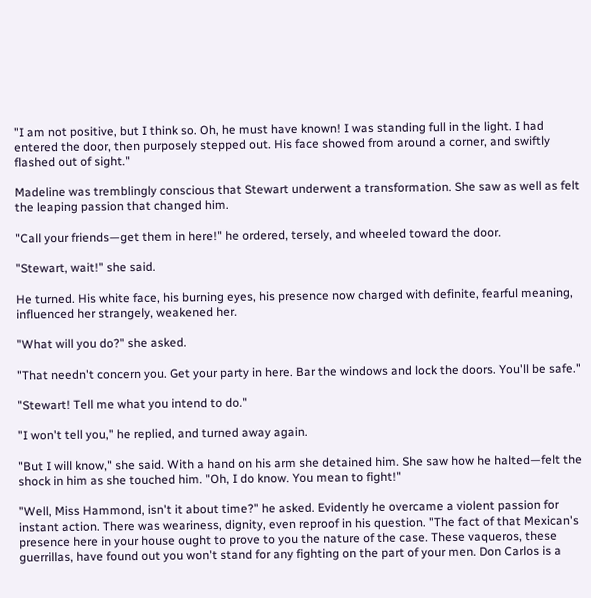"I am not positive, but I think so. Oh, he must have known! I was standing full in the light. I had entered the door, then purposely stepped out. His face showed from around a corner, and swiftly flashed out of sight."

Madeline was tremblingly conscious that Stewart underwent a transformation. She saw as well as felt the leaping passion that changed him.

"Call your friends—get them in here!" he ordered, tersely, and wheeled toward the door.

"Stewart, wait!" she said.

He turned. His white face, his burning eyes, his presence now charged with definite, fearful meaning, influenced her strangely, weakened her.

"What will you do?" she asked.

"That needn't concern you. Get your party in here. Bar the windows and lock the doors. You'll be safe."

"Stewart! Tell me what you intend to do."

"I won't tell you," he replied, and turned away again.

"But I will know," she said. With a hand on his arm she detained him. She saw how he halted—felt the shock in him as she touched him. "Oh, I do know. You mean to fight!"

"Well, Miss Hammond, isn't it about time?" he asked. Evidently he overcame a violent passion for instant action. There was weariness, dignity, even reproof in his question. "The fact of that Mexican's presence here in your house ought to prove to you the nature of the case. These vaqueros, these guerrillas, have found out you won't stand for any fighting on the part of your men. Don Carlos is a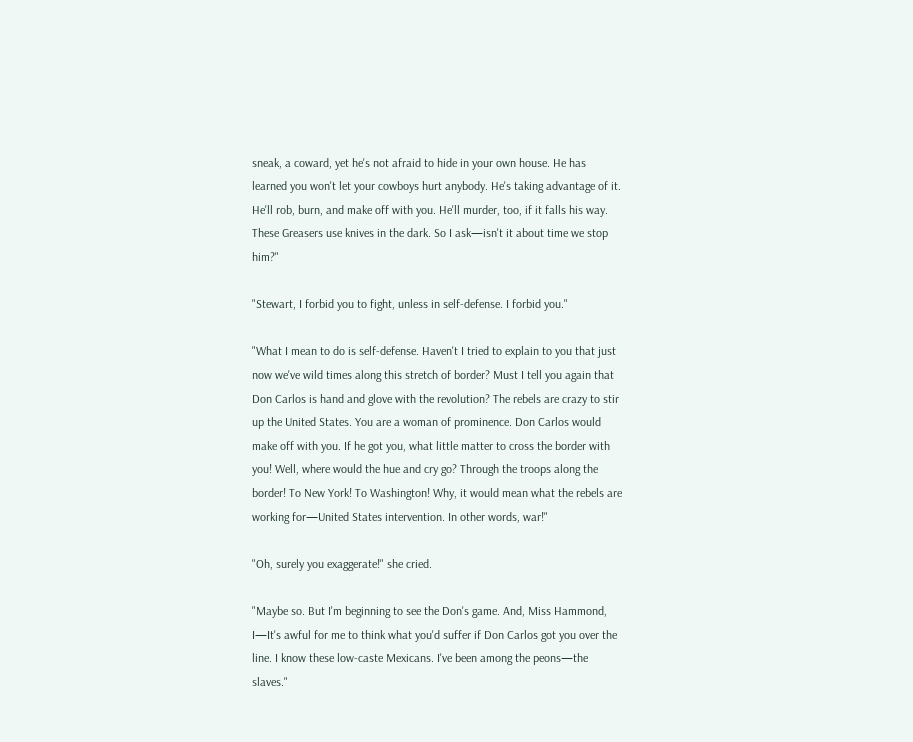sneak, a coward, yet he's not afraid to hide in your own house. He has learned you won't let your cowboys hurt anybody. He's taking advantage of it. He'll rob, burn, and make off with you. He'll murder, too, if it falls his way. These Greasers use knives in the dark. So I ask—isn't it about time we stop him?"

"Stewart, I forbid you to fight, unless in self-defense. I forbid you."

"What I mean to do is self-defense. Haven't I tried to explain to you that just now we've wild times along this stretch of border? Must I tell you again that Don Carlos is hand and glove with the revolution? The rebels are crazy to stir up the United States. You are a woman of prominence. Don Carlos would make off with you. If he got you, what little matter to cross the border with you! Well, where would the hue and cry go? Through the troops along the border! To New York! To Washington! Why, it would mean what the rebels are working for—United States intervention. In other words, war!"

"Oh, surely you exaggerate!" she cried.

"Maybe so. But I'm beginning to see the Don's game. And, Miss Hammond, I—It's awful for me to think what you'd suffer if Don Carlos got you over the line. I know these low-caste Mexicans. I've been among the peons—the slaves."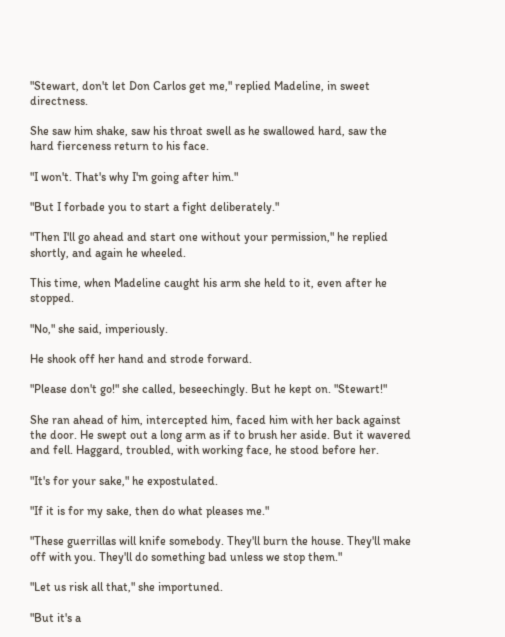"Stewart, don't let Don Carlos get me," replied Madeline, in sweet directness.

She saw him shake, saw his throat swell as he swallowed hard, saw the hard fierceness return to his face.

"I won't. That's why I'm going after him."

"But I forbade you to start a fight deliberately."

"Then I'll go ahead and start one without your permission," he replied shortly, and again he wheeled.

This time, when Madeline caught his arm she held to it, even after he stopped.

"No," she said, imperiously.

He shook off her hand and strode forward.

"Please don't go!" she called, beseechingly. But he kept on. "Stewart!"

She ran ahead of him, intercepted him, faced him with her back against the door. He swept out a long arm as if to brush her aside. But it wavered and fell. Haggard, troubled, with working face, he stood before her.

"It's for your sake," he expostulated.

"If it is for my sake, then do what pleases me."

"These guerrillas will knife somebody. They'll burn the house. They'll make off with you. They'll do something bad unless we stop them."

"Let us risk all that," she importuned.

"But it's a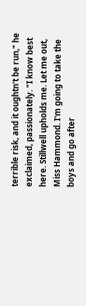terrible risk, and it oughtn't be run," he exclaimed, passionately. "I know best here. Stillwell upholds me. Let me out, Miss Hammond. I'm going to take the boys and go after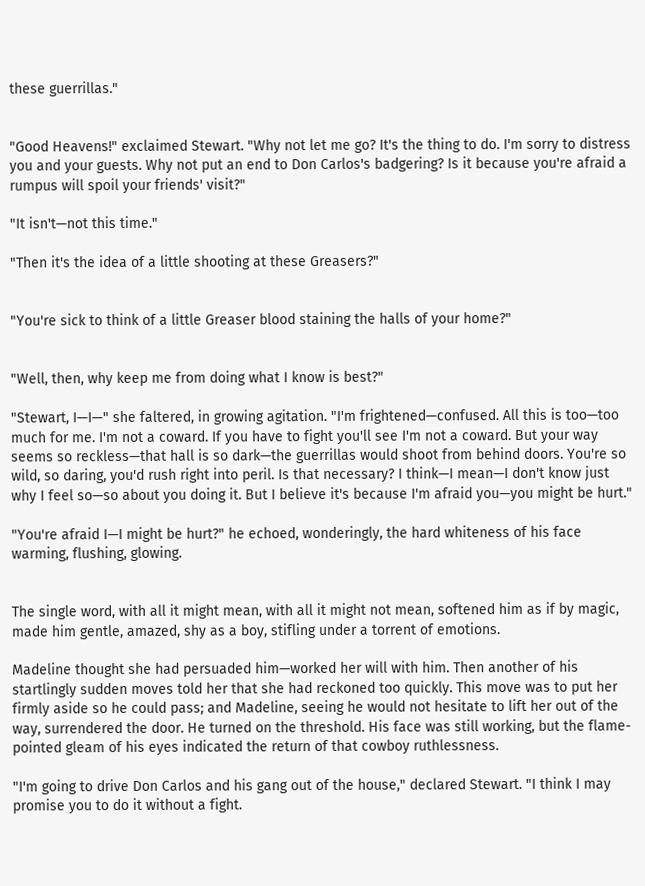these guerrillas."


"Good Heavens!" exclaimed Stewart. "Why not let me go? It's the thing to do. I'm sorry to distress you and your guests. Why not put an end to Don Carlos's badgering? Is it because you're afraid a rumpus will spoil your friends' visit?"

"It isn't—not this time."

"Then it's the idea of a little shooting at these Greasers?"


"You're sick to think of a little Greaser blood staining the halls of your home?"


"Well, then, why keep me from doing what I know is best?"

"Stewart, I—I—" she faltered, in growing agitation. "I'm frightened—confused. All this is too—too much for me. I'm not a coward. If you have to fight you'll see I'm not a coward. But your way seems so reckless—that hall is so dark—the guerrillas would shoot from behind doors. You're so wild, so daring, you'd rush right into peril. Is that necessary? I think—I mean—I don't know just why I feel so—so about you doing it. But I believe it's because I'm afraid you—you might be hurt."

"You're afraid I—I might be hurt?" he echoed, wonderingly, the hard whiteness of his face warming, flushing, glowing.


The single word, with all it might mean, with all it might not mean, softened him as if by magic, made him gentle, amazed, shy as a boy, stifling under a torrent of emotions.

Madeline thought she had persuaded him—worked her will with him. Then another of his startlingly sudden moves told her that she had reckoned too quickly. This move was to put her firmly aside so he could pass; and Madeline, seeing he would not hesitate to lift her out of the way, surrendered the door. He turned on the threshold. His face was still working, but the flame-pointed gleam of his eyes indicated the return of that cowboy ruthlessness.

"I'm going to drive Don Carlos and his gang out of the house," declared Stewart. "I think I may promise you to do it without a fight.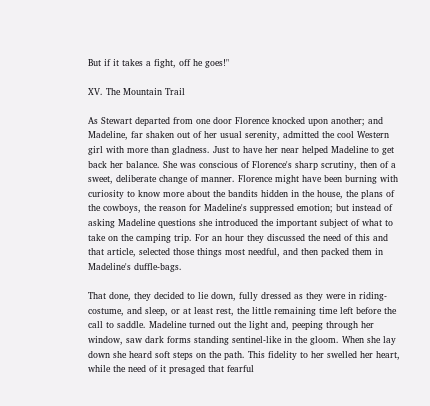But if it takes a fight, off he goes!"

XV. The Mountain Trail

As Stewart departed from one door Florence knocked upon another; and Madeline, far shaken out of her usual serenity, admitted the cool Western girl with more than gladness. Just to have her near helped Madeline to get back her balance. She was conscious of Florence's sharp scrutiny, then of a sweet, deliberate change of manner. Florence might have been burning with curiosity to know more about the bandits hidden in the house, the plans of the cowboys, the reason for Madeline's suppressed emotion; but instead of asking Madeline questions she introduced the important subject of what to take on the camping trip. For an hour they discussed the need of this and that article, selected those things most needful, and then packed them in Madeline's duffle-bags.

That done, they decided to lie down, fully dressed as they were in riding-costume, and sleep, or at least rest, the little remaining time left before the call to saddle. Madeline turned out the light and, peeping through her window, saw dark forms standing sentinel-like in the gloom. When she lay down she heard soft steps on the path. This fidelity to her swelled her heart, while the need of it presaged that fearful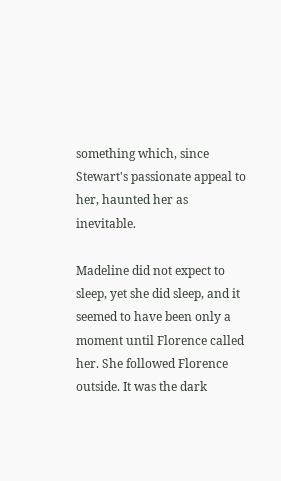something which, since Stewart's passionate appeal to her, haunted her as inevitable.

Madeline did not expect to sleep, yet she did sleep, and it seemed to have been only a moment until Florence called her. She followed Florence outside. It was the dark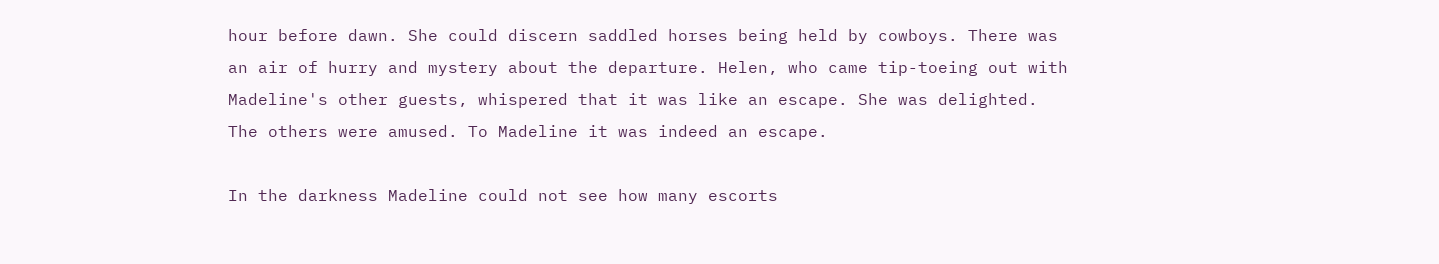hour before dawn. She could discern saddled horses being held by cowboys. There was an air of hurry and mystery about the departure. Helen, who came tip-toeing out with Madeline's other guests, whispered that it was like an escape. She was delighted. The others were amused. To Madeline it was indeed an escape.

In the darkness Madeline could not see how many escorts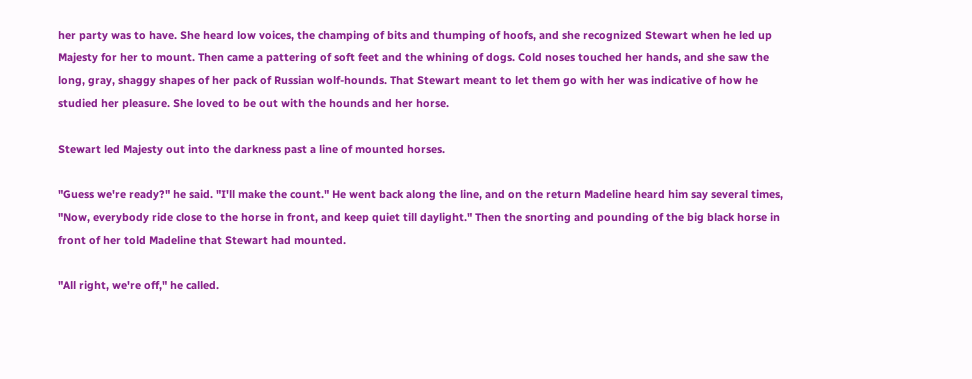her party was to have. She heard low voices, the champing of bits and thumping of hoofs, and she recognized Stewart when he led up Majesty for her to mount. Then came a pattering of soft feet and the whining of dogs. Cold noses touched her hands, and she saw the long, gray, shaggy shapes of her pack of Russian wolf-hounds. That Stewart meant to let them go with her was indicative of how he studied her pleasure. She loved to be out with the hounds and her horse.

Stewart led Majesty out into the darkness past a line of mounted horses.

"Guess we're ready?" he said. "I'll make the count." He went back along the line, and on the return Madeline heard him say several times, "Now, everybody ride close to the horse in front, and keep quiet till daylight." Then the snorting and pounding of the big black horse in front of her told Madeline that Stewart had mounted.

"All right, we're off," he called.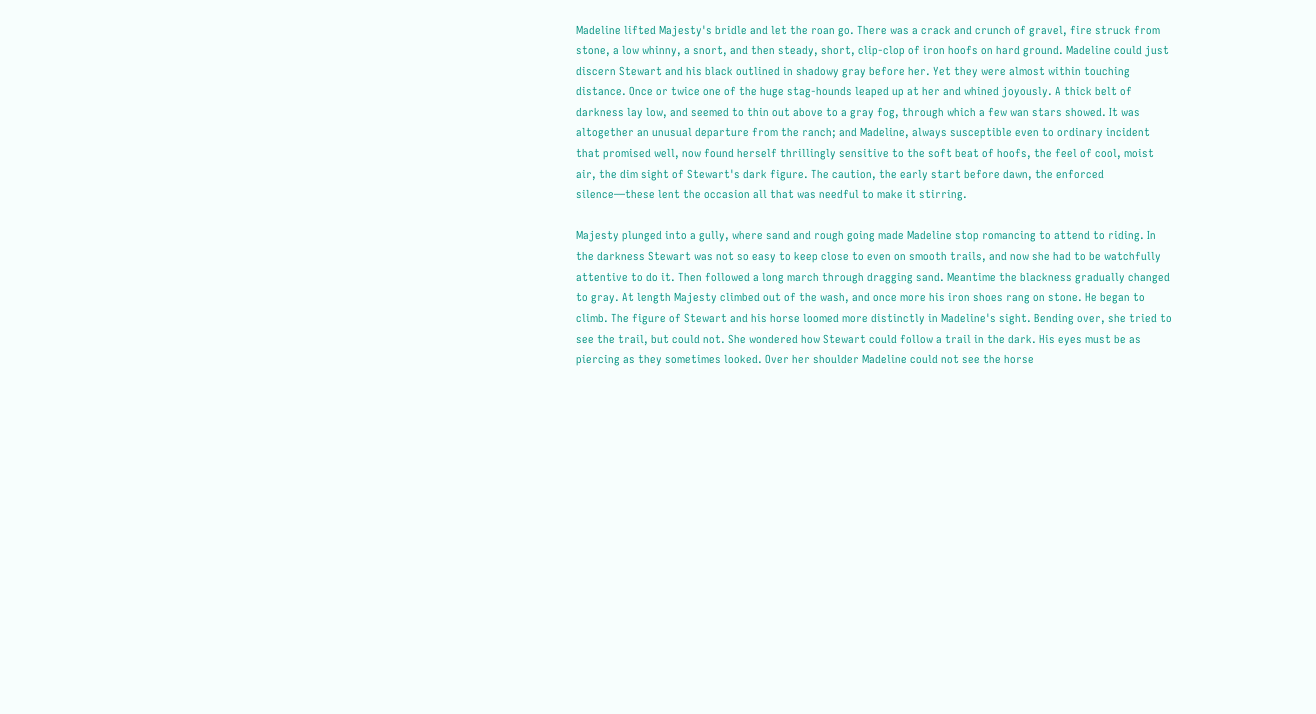Madeline lifted Majesty's bridle and let the roan go. There was a crack and crunch of gravel, fire struck from stone, a low whinny, a snort, and then steady, short, clip-clop of iron hoofs on hard ground. Madeline could just discern Stewart and his black outlined in shadowy gray before her. Yet they were almost within touching distance. Once or twice one of the huge stag-hounds leaped up at her and whined joyously. A thick belt of darkness lay low, and seemed to thin out above to a gray fog, through which a few wan stars showed. It was altogether an unusual departure from the ranch; and Madeline, always susceptible even to ordinary incident that promised well, now found herself thrillingly sensitive to the soft beat of hoofs, the feel of cool, moist air, the dim sight of Stewart's dark figure. The caution, the early start before dawn, the enforced silence—these lent the occasion all that was needful to make it stirring.

Majesty plunged into a gully, where sand and rough going made Madeline stop romancing to attend to riding. In the darkness Stewart was not so easy to keep close to even on smooth trails, and now she had to be watchfully attentive to do it. Then followed a long march through dragging sand. Meantime the blackness gradually changed to gray. At length Majesty climbed out of the wash, and once more his iron shoes rang on stone. He began to climb. The figure of Stewart and his horse loomed more distinctly in Madeline's sight. Bending over, she tried to see the trail, but could not. She wondered how Stewart could follow a trail in the dark. His eyes must be as piercing as they sometimes looked. Over her shoulder Madeline could not see the horse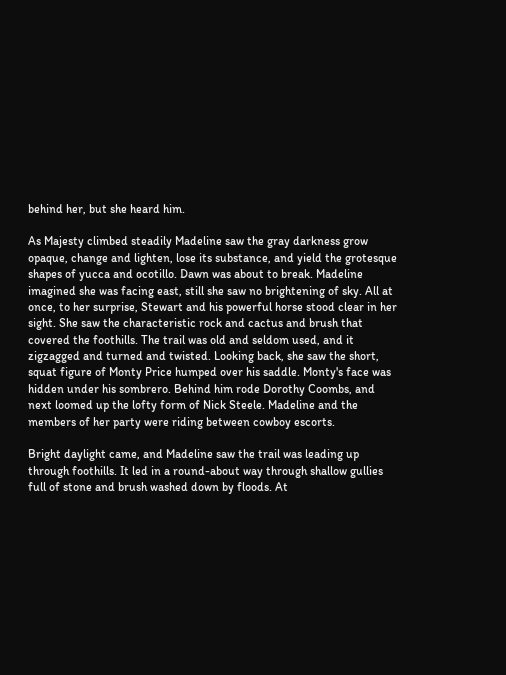behind her, but she heard him.

As Majesty climbed steadily Madeline saw the gray darkness grow opaque, change and lighten, lose its substance, and yield the grotesque shapes of yucca and ocotillo. Dawn was about to break. Madeline imagined she was facing east, still she saw no brightening of sky. All at once, to her surprise, Stewart and his powerful horse stood clear in her sight. She saw the characteristic rock and cactus and brush that covered the foothills. The trail was old and seldom used, and it zigzagged and turned and twisted. Looking back, she saw the short, squat figure of Monty Price humped over his saddle. Monty's face was hidden under his sombrero. Behind him rode Dorothy Coombs, and next loomed up the lofty form of Nick Steele. Madeline and the members of her party were riding between cowboy escorts.

Bright daylight came, and Madeline saw the trail was leading up through foothills. It led in a round-about way through shallow gullies full of stone and brush washed down by floods. At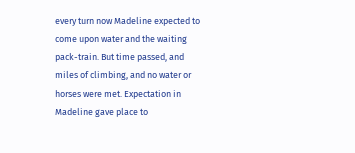every turn now Madeline expected to come upon water and the waiting pack-train. But time passed, and miles of climbing, and no water or horses were met. Expectation in Madeline gave place to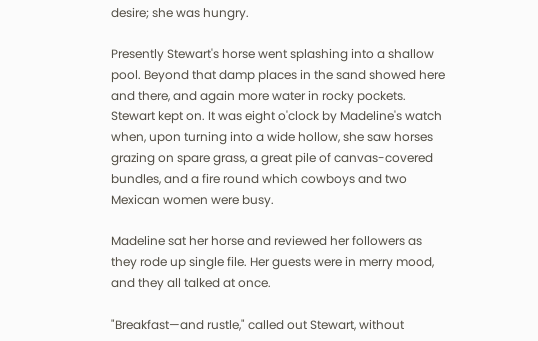desire; she was hungry.

Presently Stewart's horse went splashing into a shallow pool. Beyond that damp places in the sand showed here and there, and again more water in rocky pockets. Stewart kept on. It was eight o'clock by Madeline's watch when, upon turning into a wide hollow, she saw horses grazing on spare grass, a great pile of canvas-covered bundles, and a fire round which cowboys and two Mexican women were busy.

Madeline sat her horse and reviewed her followers as they rode up single file. Her guests were in merry mood, and they all talked at once.

"Breakfast—and rustle," called out Stewart, without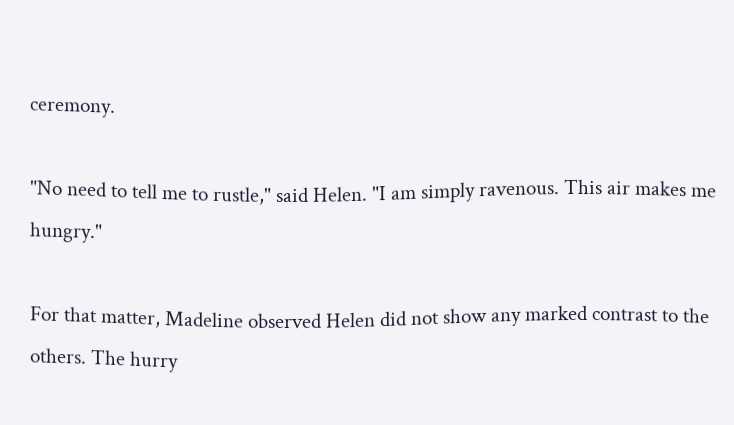ceremony.

"No need to tell me to rustle," said Helen. "I am simply ravenous. This air makes me hungry."

For that matter, Madeline observed Helen did not show any marked contrast to the others. The hurry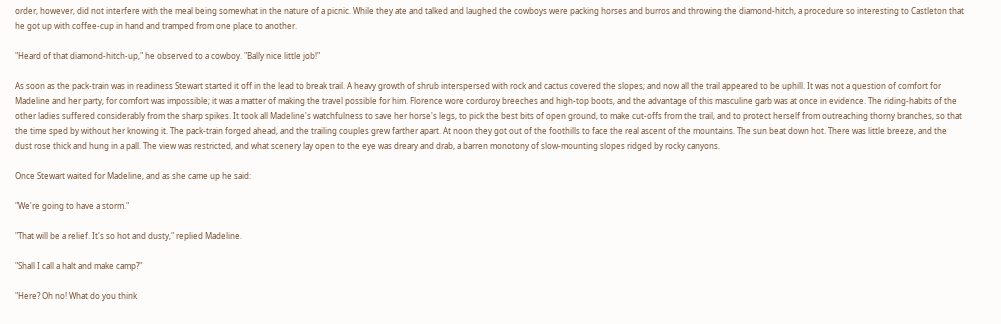order, however, did not interfere with the meal being somewhat in the nature of a picnic. While they ate and talked and laughed the cowboys were packing horses and burros and throwing the diamond-hitch, a procedure so interesting to Castleton that he got up with coffee-cup in hand and tramped from one place to another.

"Heard of that diamond-hitch-up," he observed to a cowboy. "Bally nice little job!"

As soon as the pack-train was in readiness Stewart started it off in the lead to break trail. A heavy growth of shrub interspersed with rock and cactus covered the slopes; and now all the trail appeared to be uphill. It was not a question of comfort for Madeline and her party, for comfort was impossible; it was a matter of making the travel possible for him. Florence wore corduroy breeches and high-top boots, and the advantage of this masculine garb was at once in evidence. The riding-habits of the other ladies suffered considerably from the sharp spikes. It took all Madeline's watchfulness to save her horse's legs, to pick the best bits of open ground, to make cut-offs from the trail, and to protect herself from outreaching thorny branches, so that the time sped by without her knowing it. The pack-train forged ahead, and the trailing couples grew farther apart. At noon they got out of the foothills to face the real ascent of the mountains. The sun beat down hot. There was little breeze, and the dust rose thick and hung in a pall. The view was restricted, and what scenery lay open to the eye was dreary and drab, a barren monotony of slow-mounting slopes ridged by rocky canyons.

Once Stewart waited for Madeline, and as she came up he said:

"We're going to have a storm."

"That will be a relief. It's so hot and dusty," replied Madeline.

"Shall I call a halt and make camp?"

"Here? Oh no! What do you think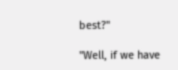best?"

"Well, if we have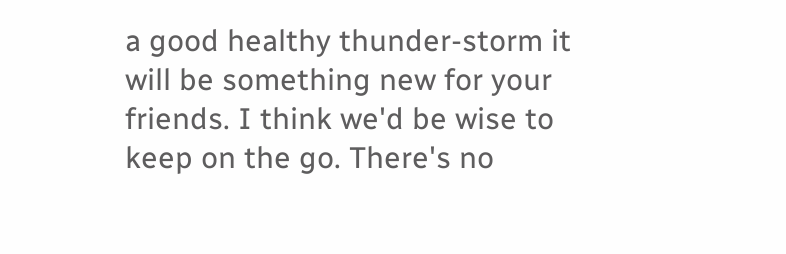a good healthy thunder-storm it will be something new for your friends. I think we'd be wise to keep on the go. There's no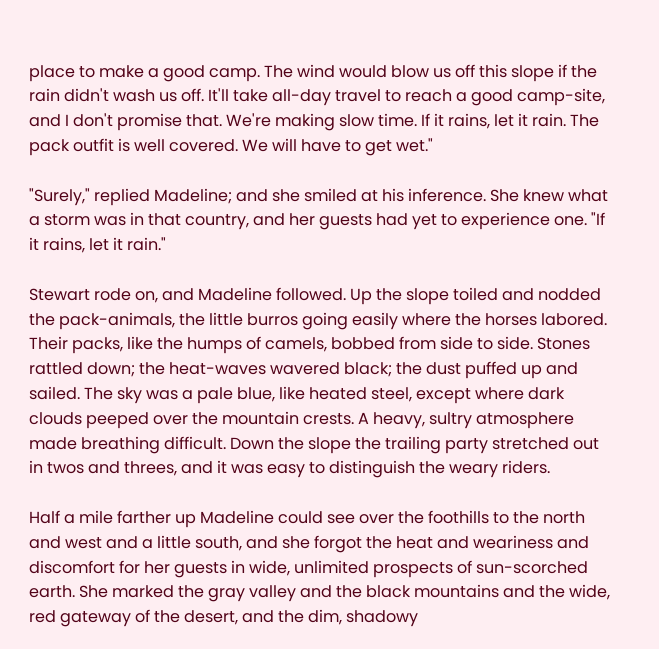place to make a good camp. The wind would blow us off this slope if the rain didn't wash us off. It'll take all-day travel to reach a good camp-site, and I don't promise that. We're making slow time. If it rains, let it rain. The pack outfit is well covered. We will have to get wet."

"Surely," replied Madeline; and she smiled at his inference. She knew what a storm was in that country, and her guests had yet to experience one. "If it rains, let it rain."

Stewart rode on, and Madeline followed. Up the slope toiled and nodded the pack-animals, the little burros going easily where the horses labored. Their packs, like the humps of camels, bobbed from side to side. Stones rattled down; the heat-waves wavered black; the dust puffed up and sailed. The sky was a pale blue, like heated steel, except where dark clouds peeped over the mountain crests. A heavy, sultry atmosphere made breathing difficult. Down the slope the trailing party stretched out in twos and threes, and it was easy to distinguish the weary riders.

Half a mile farther up Madeline could see over the foothills to the north and west and a little south, and she forgot the heat and weariness and discomfort for her guests in wide, unlimited prospects of sun-scorched earth. She marked the gray valley and the black mountains and the wide, red gateway of the desert, and the dim, shadowy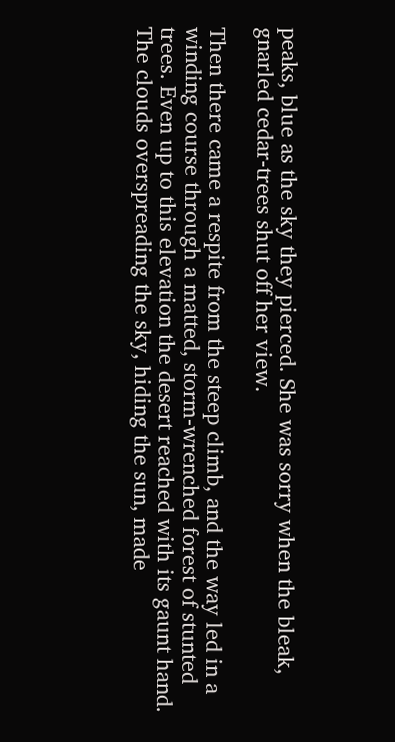peaks, blue as the sky they pierced. She was sorry when the bleak, gnarled cedar-trees shut off her view.

Then there came a respite from the steep climb, and the way led in a winding course through a matted, storm-wrenched forest of stunted trees. Even up to this elevation the desert reached with its gaunt hand. The clouds overspreading the sky, hiding the sun, made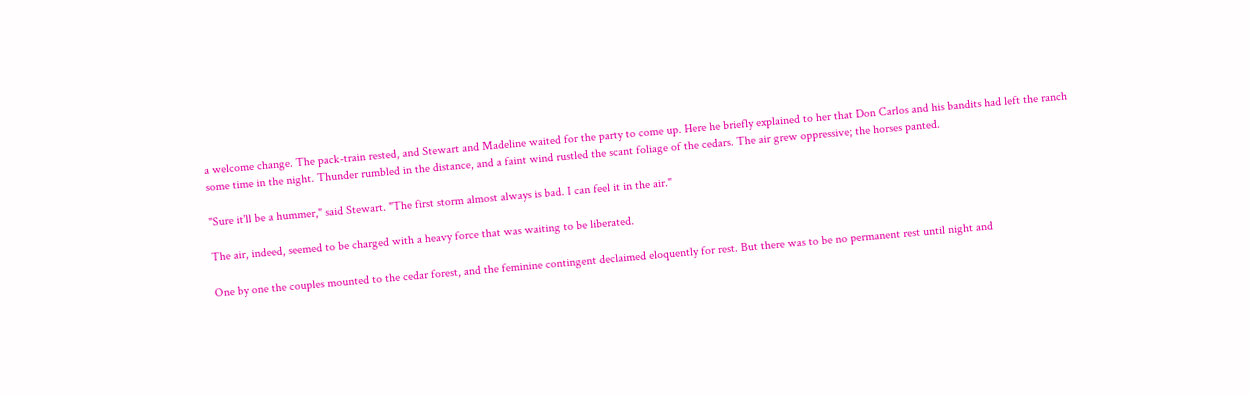a welcome change. The pack-train rested, and Stewart and Madeline waited for the party to come up. Here he briefly explained to her that Don Carlos and his bandits had left the ranch some time in the night. Thunder rumbled in the distance, and a faint wind rustled the scant foliage of the cedars. The air grew oppressive; the horses panted.

"Sure it'll be a hummer," said Stewart. "The first storm almost always is bad. I can feel it in the air."

The air, indeed, seemed to be charged with a heavy force that was waiting to be liberated.

One by one the couples mounted to the cedar forest, and the feminine contingent declaimed eloquently for rest. But there was to be no permanent rest until night and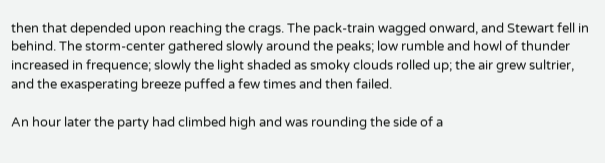then that depended upon reaching the crags. The pack-train wagged onward, and Stewart fell in behind. The storm-center gathered slowly around the peaks; low rumble and howl of thunder increased in frequence; slowly the light shaded as smoky clouds rolled up; the air grew sultrier, and the exasperating breeze puffed a few times and then failed.

An hour later the party had climbed high and was rounding the side of a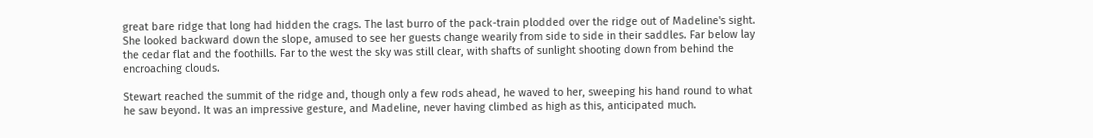great bare ridge that long had hidden the crags. The last burro of the pack-train plodded over the ridge out of Madeline's sight. She looked backward down the slope, amused to see her guests change wearily from side to side in their saddles. Far below lay the cedar flat and the foothills. Far to the west the sky was still clear, with shafts of sunlight shooting down from behind the encroaching clouds.

Stewart reached the summit of the ridge and, though only a few rods ahead, he waved to her, sweeping his hand round to what he saw beyond. It was an impressive gesture, and Madeline, never having climbed as high as this, anticipated much.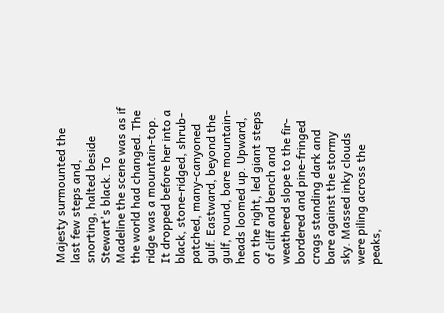Majesty surmounted the last few steps and, snorting, halted beside Stewart's black. To Madeline the scene was as if the world had changed. The ridge was a mountain-top. It dropped before her into a black, stone-ridged, shrub-patched, many-canyoned gulf. Eastward, beyond the gulf, round, bare mountain-heads loomed up. Upward, on the right, led giant steps of cliff and bench and weathered slope to the fir-bordered and pine-fringed crags standing dark and bare against the stormy sky. Massed inky clouds were piling across the peaks,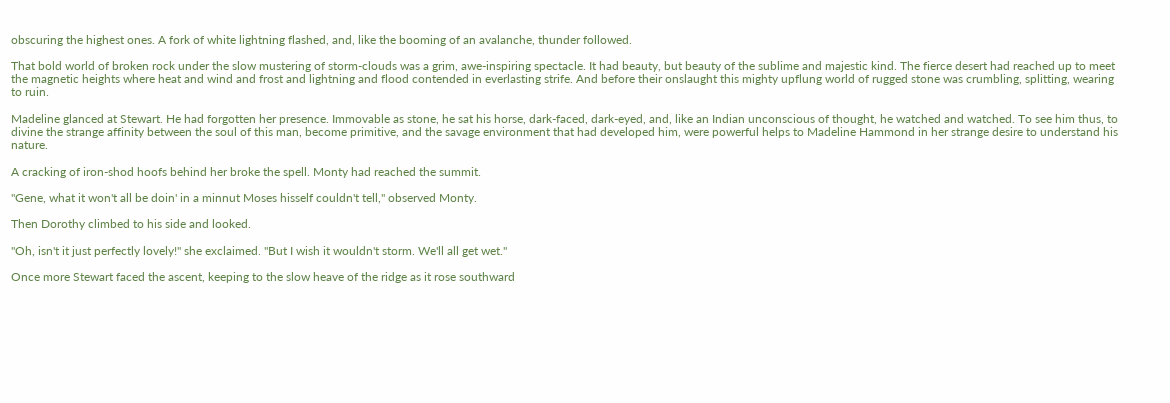obscuring the highest ones. A fork of white lightning flashed, and, like the booming of an avalanche, thunder followed.

That bold world of broken rock under the slow mustering of storm-clouds was a grim, awe-inspiring spectacle. It had beauty, but beauty of the sublime and majestic kind. The fierce desert had reached up to meet the magnetic heights where heat and wind and frost and lightning and flood contended in everlasting strife. And before their onslaught this mighty upflung world of rugged stone was crumbling, splitting, wearing to ruin.

Madeline glanced at Stewart. He had forgotten her presence. Immovable as stone, he sat his horse, dark-faced, dark-eyed, and, like an Indian unconscious of thought, he watched and watched. To see him thus, to divine the strange affinity between the soul of this man, become primitive, and the savage environment that had developed him, were powerful helps to Madeline Hammond in her strange desire to understand his nature.

A cracking of iron-shod hoofs behind her broke the spell. Monty had reached the summit.

"Gene, what it won't all be doin' in a minnut Moses hisself couldn't tell," observed Monty.

Then Dorothy climbed to his side and looked.

"Oh, isn't it just perfectly lovely!" she exclaimed. "But I wish it wouldn't storm. We'll all get wet."

Once more Stewart faced the ascent, keeping to the slow heave of the ridge as it rose southward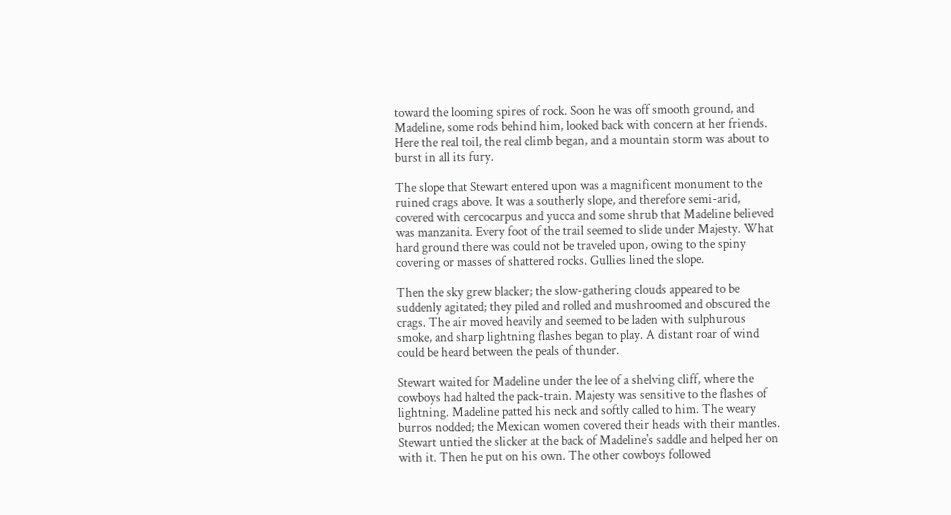toward the looming spires of rock. Soon he was off smooth ground, and Madeline, some rods behind him, looked back with concern at her friends. Here the real toil, the real climb began, and a mountain storm was about to burst in all its fury.

The slope that Stewart entered upon was a magnificent monument to the ruined crags above. It was a southerly slope, and therefore semi-arid, covered with cercocarpus and yucca and some shrub that Madeline believed was manzanita. Every foot of the trail seemed to slide under Majesty. What hard ground there was could not be traveled upon, owing to the spiny covering or masses of shattered rocks. Gullies lined the slope.

Then the sky grew blacker; the slow-gathering clouds appeared to be suddenly agitated; they piled and rolled and mushroomed and obscured the crags. The air moved heavily and seemed to be laden with sulphurous smoke, and sharp lightning flashes began to play. A distant roar of wind could be heard between the peals of thunder.

Stewart waited for Madeline under the lee of a shelving cliff, where the cowboys had halted the pack-train. Majesty was sensitive to the flashes of lightning. Madeline patted his neck and softly called to him. The weary burros nodded; the Mexican women covered their heads with their mantles. Stewart untied the slicker at the back of Madeline's saddle and helped her on with it. Then he put on his own. The other cowboys followed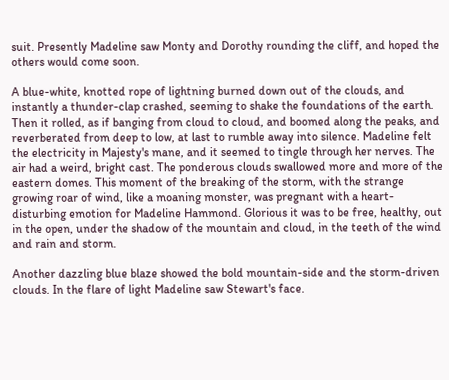suit. Presently Madeline saw Monty and Dorothy rounding the cliff, and hoped the others would come soon.

A blue-white, knotted rope of lightning burned down out of the clouds, and instantly a thunder-clap crashed, seeming to shake the foundations of the earth. Then it rolled, as if banging from cloud to cloud, and boomed along the peaks, and reverberated from deep to low, at last to rumble away into silence. Madeline felt the electricity in Majesty's mane, and it seemed to tingle through her nerves. The air had a weird, bright cast. The ponderous clouds swallowed more and more of the eastern domes. This moment of the breaking of the storm, with the strange growing roar of wind, like a moaning monster, was pregnant with a heart-disturbing emotion for Madeline Hammond. Glorious it was to be free, healthy, out in the open, under the shadow of the mountain and cloud, in the teeth of the wind and rain and storm.

Another dazzling blue blaze showed the bold mountain-side and the storm-driven clouds. In the flare of light Madeline saw Stewart's face.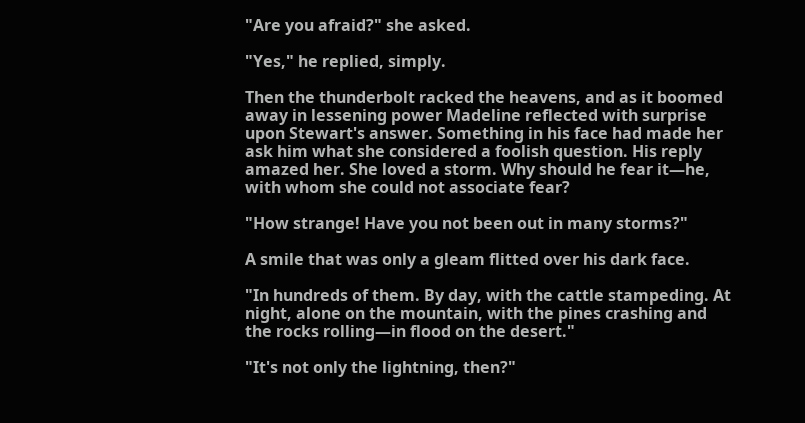"Are you afraid?" she asked.

"Yes," he replied, simply.

Then the thunderbolt racked the heavens, and as it boomed away in lessening power Madeline reflected with surprise upon Stewart's answer. Something in his face had made her ask him what she considered a foolish question. His reply amazed her. She loved a storm. Why should he fear it—he, with whom she could not associate fear?

"How strange! Have you not been out in many storms?"

A smile that was only a gleam flitted over his dark face.

"In hundreds of them. By day, with the cattle stampeding. At night, alone on the mountain, with the pines crashing and the rocks rolling—in flood on the desert."

"It's not only the lightning, then?"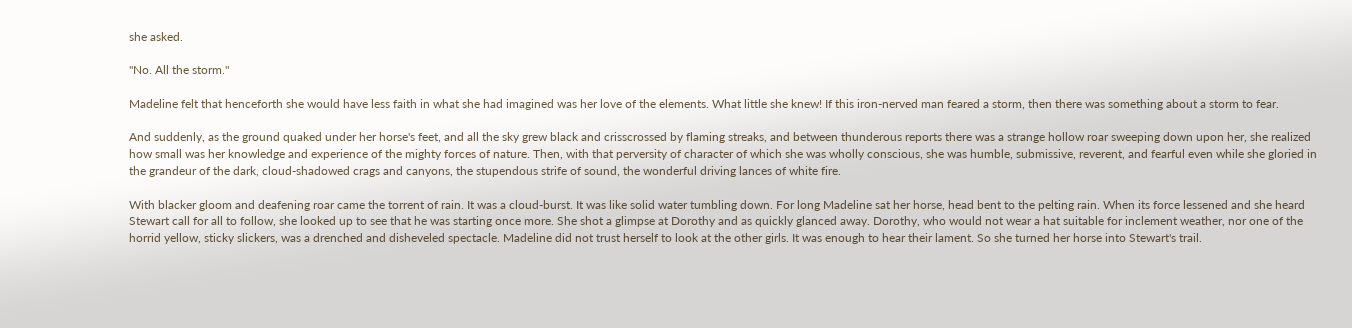she asked.

"No. All the storm."

Madeline felt that henceforth she would have less faith in what she had imagined was her love of the elements. What little she knew! If this iron-nerved man feared a storm, then there was something about a storm to fear.

And suddenly, as the ground quaked under her horse's feet, and all the sky grew black and crisscrossed by flaming streaks, and between thunderous reports there was a strange hollow roar sweeping down upon her, she realized how small was her knowledge and experience of the mighty forces of nature. Then, with that perversity of character of which she was wholly conscious, she was humble, submissive, reverent, and fearful even while she gloried in the grandeur of the dark, cloud-shadowed crags and canyons, the stupendous strife of sound, the wonderful driving lances of white fire.

With blacker gloom and deafening roar came the torrent of rain. It was a cloud-burst. It was like solid water tumbling down. For long Madeline sat her horse, head bent to the pelting rain. When its force lessened and she heard Stewart call for all to follow, she looked up to see that he was starting once more. She shot a glimpse at Dorothy and as quickly glanced away. Dorothy, who would not wear a hat suitable for inclement weather, nor one of the horrid yellow, sticky slickers, was a drenched and disheveled spectacle. Madeline did not trust herself to look at the other girls. It was enough to hear their lament. So she turned her horse into Stewart's trail.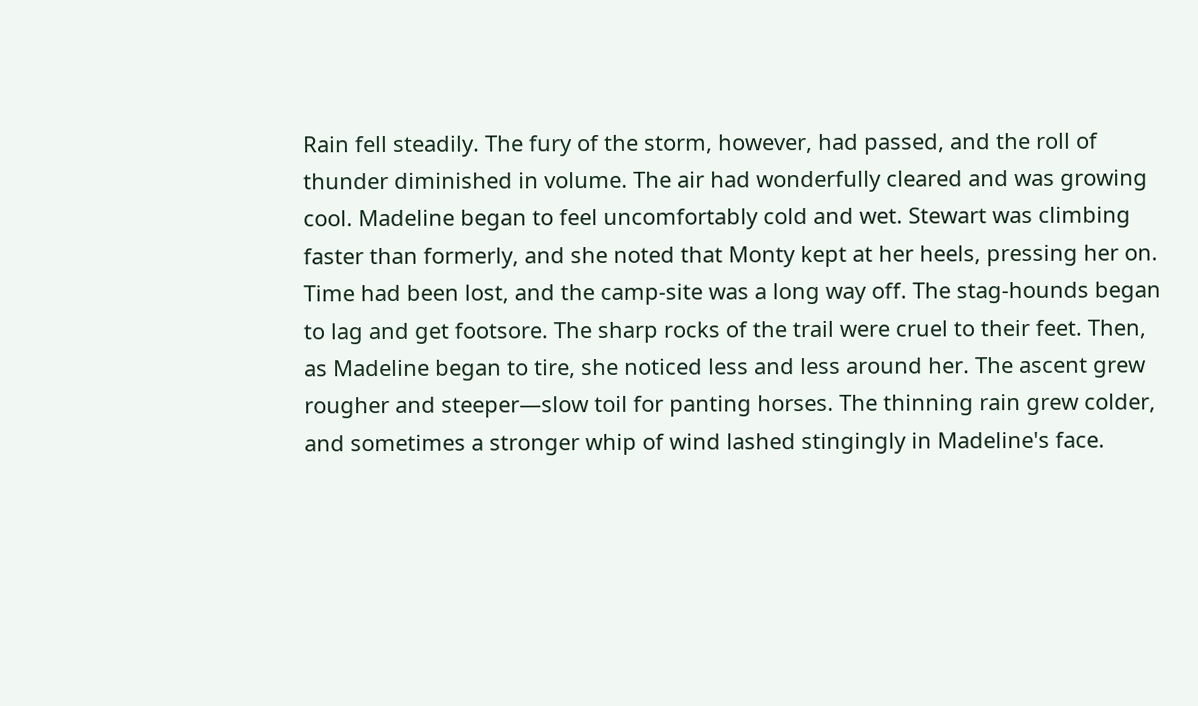Rain fell steadily. The fury of the storm, however, had passed, and the roll of thunder diminished in volume. The air had wonderfully cleared and was growing cool. Madeline began to feel uncomfortably cold and wet. Stewart was climbing faster than formerly, and she noted that Monty kept at her heels, pressing her on. Time had been lost, and the camp-site was a long way off. The stag-hounds began to lag and get footsore. The sharp rocks of the trail were cruel to their feet. Then, as Madeline began to tire, she noticed less and less around her. The ascent grew rougher and steeper—slow toil for panting horses. The thinning rain grew colder, and sometimes a stronger whip of wind lashed stingingly in Madeline's face.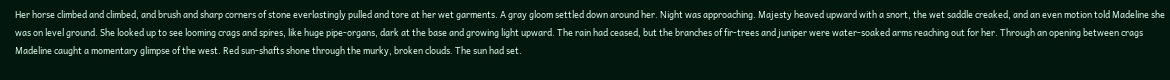Her horse climbed and climbed, and brush and sharp corners of stone everlastingly pulled and tore at her wet garments. A gray gloom settled down around her. Night was approaching. Majesty heaved upward with a snort, the wet saddle creaked, and an even motion told Madeline she was on level ground. She looked up to see looming crags and spires, like huge pipe-organs, dark at the base and growing light upward. The rain had ceased, but the branches of fir-trees and juniper were water-soaked arms reaching out for her. Through an opening between crags Madeline caught a momentary glimpse of the west. Red sun-shafts shone through the murky, broken clouds. The sun had set.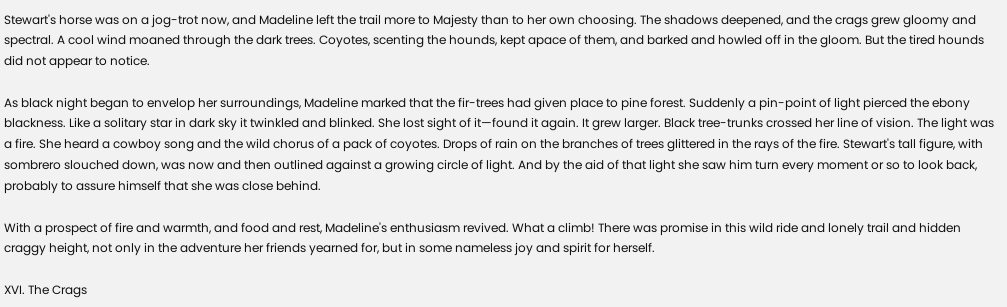Stewart's horse was on a jog-trot now, and Madeline left the trail more to Majesty than to her own choosing. The shadows deepened, and the crags grew gloomy and spectral. A cool wind moaned through the dark trees. Coyotes, scenting the hounds, kept apace of them, and barked and howled off in the gloom. But the tired hounds did not appear to notice.

As black night began to envelop her surroundings, Madeline marked that the fir-trees had given place to pine forest. Suddenly a pin-point of light pierced the ebony blackness. Like a solitary star in dark sky it twinkled and blinked. She lost sight of it—found it again. It grew larger. Black tree-trunks crossed her line of vision. The light was a fire. She heard a cowboy song and the wild chorus of a pack of coyotes. Drops of rain on the branches of trees glittered in the rays of the fire. Stewart's tall figure, with sombrero slouched down, was now and then outlined against a growing circle of light. And by the aid of that light she saw him turn every moment or so to look back, probably to assure himself that she was close behind.

With a prospect of fire and warmth, and food and rest, Madeline's enthusiasm revived. What a climb! There was promise in this wild ride and lonely trail and hidden craggy height, not only in the adventure her friends yearned for, but in some nameless joy and spirit for herself.

XVI. The Crags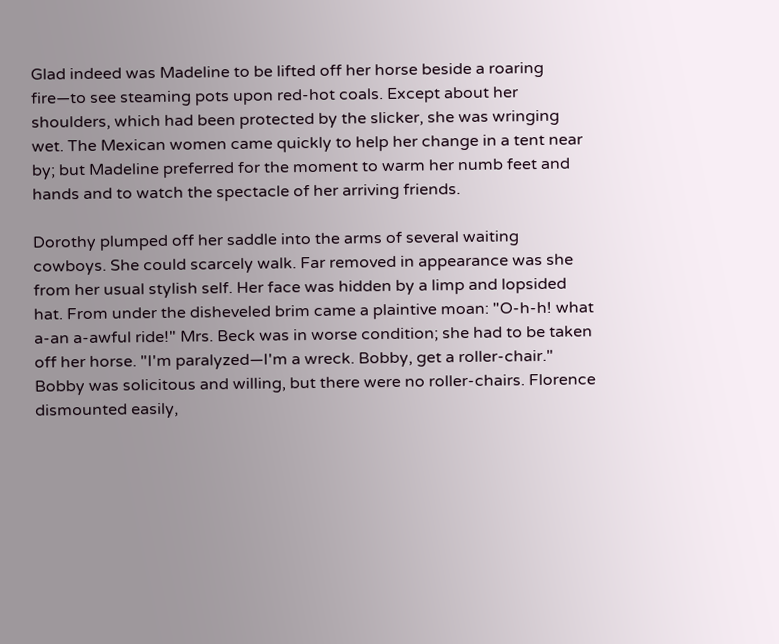Glad indeed was Madeline to be lifted off her horse beside a roaring fire—to see steaming pots upon red-hot coals. Except about her shoulders, which had been protected by the slicker, she was wringing wet. The Mexican women came quickly to help her change in a tent near by; but Madeline preferred for the moment to warm her numb feet and hands and to watch the spectacle of her arriving friends.

Dorothy plumped off her saddle into the arms of several waiting cowboys. She could scarcely walk. Far removed in appearance was she from her usual stylish self. Her face was hidden by a limp and lopsided hat. From under the disheveled brim came a plaintive moan: "O-h-h! what a-an a-awful ride!" Mrs. Beck was in worse condition; she had to be taken off her horse. "I'm paralyzed—I'm a wreck. Bobby, get a roller-chair." Bobby was solicitous and willing, but there were no roller-chairs. Florence dismounted easily,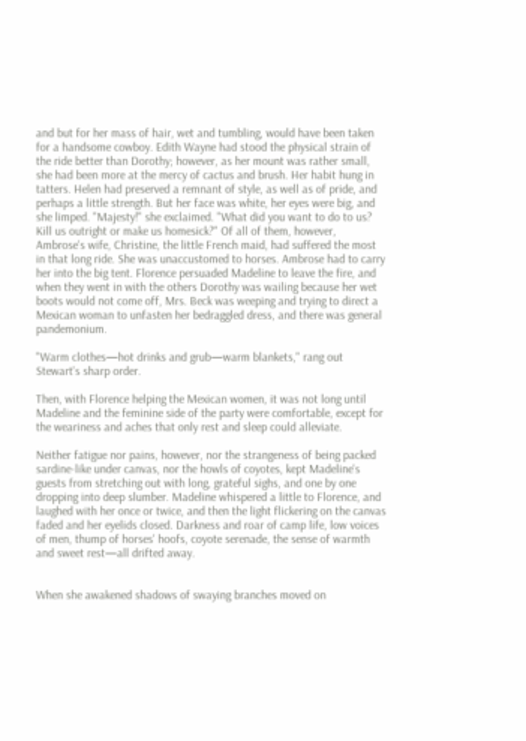and but for her mass of hair, wet and tumbling, would have been taken for a handsome cowboy. Edith Wayne had stood the physical strain of the ride better than Dorothy; however, as her mount was rather small, she had been more at the mercy of cactus and brush. Her habit hung in tatters. Helen had preserved a remnant of style, as well as of pride, and perhaps a little strength. But her face was white, her eyes were big, and she limped. "Majesty!" she exclaimed. "What did you want to do to us? Kill us outright or make us homesick?" Of all of them, however, Ambrose's wife, Christine, the little French maid, had suffered the most in that long ride. She was unaccustomed to horses. Ambrose had to carry her into the big tent. Florence persuaded Madeline to leave the fire, and when they went in with the others Dorothy was wailing because her wet boots would not come off, Mrs. Beck was weeping and trying to direct a Mexican woman to unfasten her bedraggled dress, and there was general pandemonium.

"Warm clothes—hot drinks and grub—warm blankets," rang out Stewart's sharp order.

Then, with Florence helping the Mexican women, it was not long until Madeline and the feminine side of the party were comfortable, except for the weariness and aches that only rest and sleep could alleviate.

Neither fatigue nor pains, however, nor the strangeness of being packed sardine-like under canvas, nor the howls of coyotes, kept Madeline's guests from stretching out with long, grateful sighs, and one by one dropping into deep slumber. Madeline whispered a little to Florence, and laughed with her once or twice, and then the light flickering on the canvas faded and her eyelids closed. Darkness and roar of camp life, low voices of men, thump of horses' hoofs, coyote serenade, the sense of warmth and sweet rest—all drifted away.


When she awakened shadows of swaying branches moved on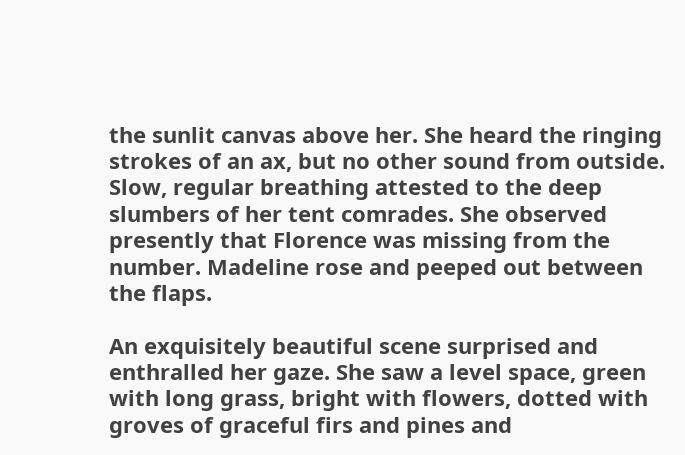the sunlit canvas above her. She heard the ringing strokes of an ax, but no other sound from outside. Slow, regular breathing attested to the deep slumbers of her tent comrades. She observed presently that Florence was missing from the number. Madeline rose and peeped out between the flaps.

An exquisitely beautiful scene surprised and enthralled her gaze. She saw a level space, green with long grass, bright with flowers, dotted with groves of graceful firs and pines and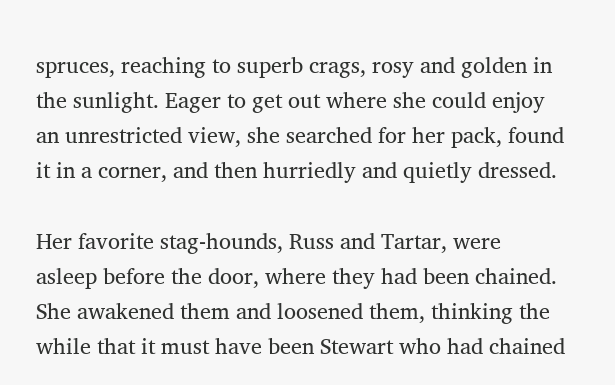spruces, reaching to superb crags, rosy and golden in the sunlight. Eager to get out where she could enjoy an unrestricted view, she searched for her pack, found it in a corner, and then hurriedly and quietly dressed.

Her favorite stag-hounds, Russ and Tartar, were asleep before the door, where they had been chained. She awakened them and loosened them, thinking the while that it must have been Stewart who had chained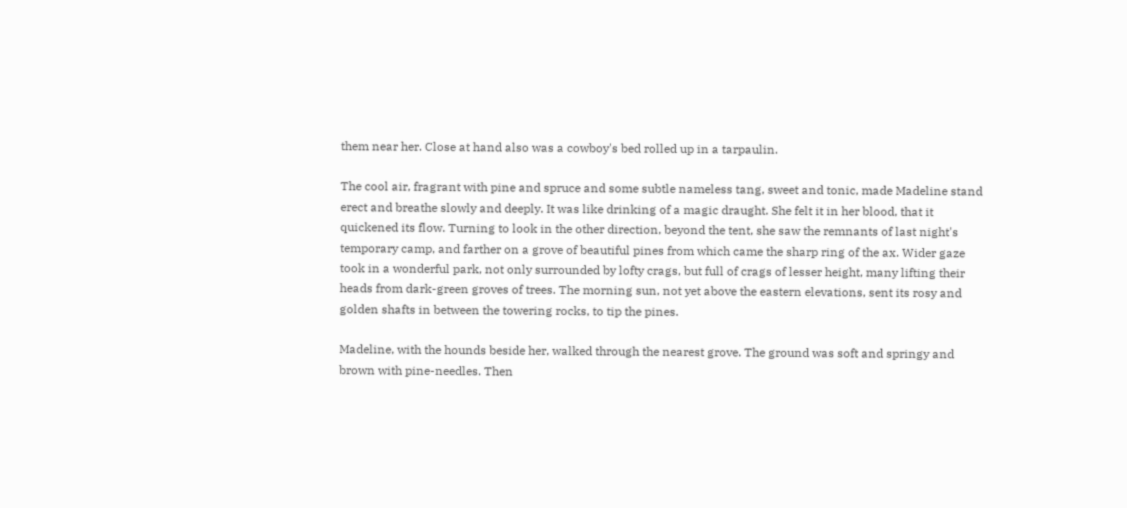them near her. Close at hand also was a cowboy's bed rolled up in a tarpaulin.

The cool air, fragrant with pine and spruce and some subtle nameless tang, sweet and tonic, made Madeline stand erect and breathe slowly and deeply. It was like drinking of a magic draught. She felt it in her blood, that it quickened its flow. Turning to look in the other direction, beyond the tent, she saw the remnants of last night's temporary camp, and farther on a grove of beautiful pines from which came the sharp ring of the ax. Wider gaze took in a wonderful park, not only surrounded by lofty crags, but full of crags of lesser height, many lifting their heads from dark-green groves of trees. The morning sun, not yet above the eastern elevations, sent its rosy and golden shafts in between the towering rocks, to tip the pines.

Madeline, with the hounds beside her, walked through the nearest grove. The ground was soft and springy and brown with pine-needles. Then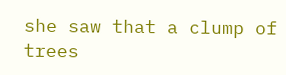she saw that a clump of trees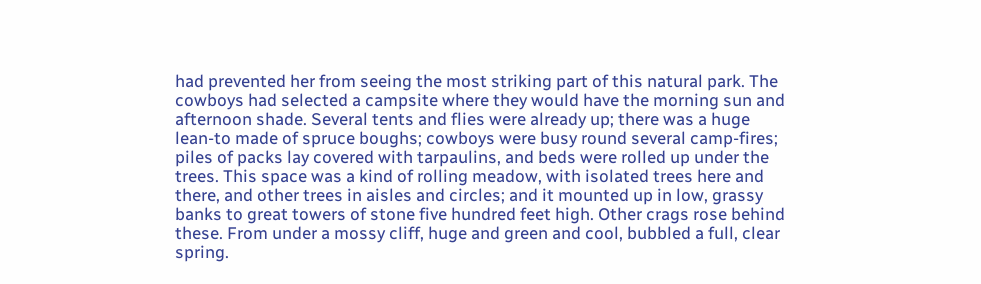had prevented her from seeing the most striking part of this natural park. The cowboys had selected a campsite where they would have the morning sun and afternoon shade. Several tents and flies were already up; there was a huge lean-to made of spruce boughs; cowboys were busy round several camp-fires; piles of packs lay covered with tarpaulins, and beds were rolled up under the trees. This space was a kind of rolling meadow, with isolated trees here and there, and other trees in aisles and circles; and it mounted up in low, grassy banks to great towers of stone five hundred feet high. Other crags rose behind these. From under a mossy cliff, huge and green and cool, bubbled a full, clear spring.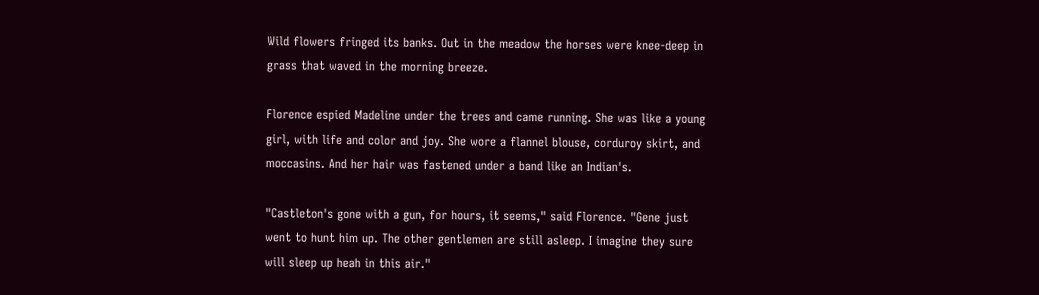Wild flowers fringed its banks. Out in the meadow the horses were knee-deep in grass that waved in the morning breeze.

Florence espied Madeline under the trees and came running. She was like a young girl, with life and color and joy. She wore a flannel blouse, corduroy skirt, and moccasins. And her hair was fastened under a band like an Indian's.

"Castleton's gone with a gun, for hours, it seems," said Florence. "Gene just went to hunt him up. The other gentlemen are still asleep. I imagine they sure will sleep up heah in this air."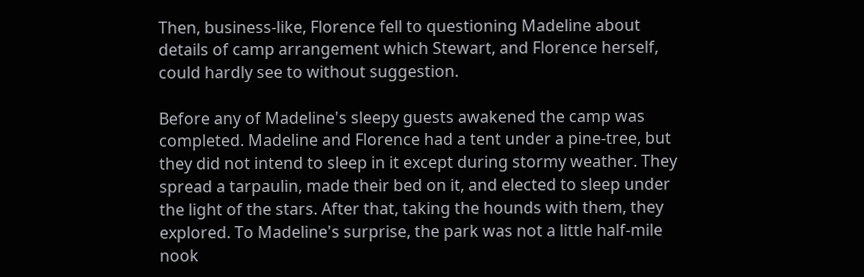Then, business-like, Florence fell to questioning Madeline about details of camp arrangement which Stewart, and Florence herself, could hardly see to without suggestion.

Before any of Madeline's sleepy guests awakened the camp was completed. Madeline and Florence had a tent under a pine-tree, but they did not intend to sleep in it except during stormy weather. They spread a tarpaulin, made their bed on it, and elected to sleep under the light of the stars. After that, taking the hounds with them, they explored. To Madeline's surprise, the park was not a little half-mile nook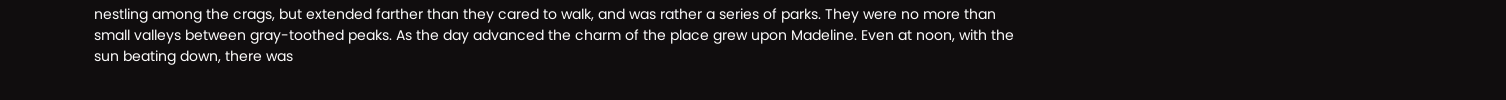nestling among the crags, but extended farther than they cared to walk, and was rather a series of parks. They were no more than small valleys between gray-toothed peaks. As the day advanced the charm of the place grew upon Madeline. Even at noon, with the sun beating down, there was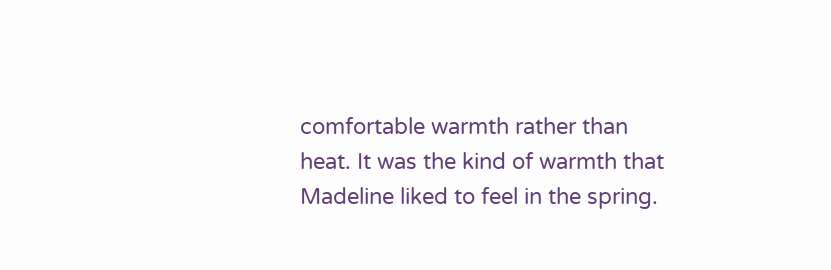comfortable warmth rather than heat. It was the kind of warmth that Madeline liked to feel in the spring.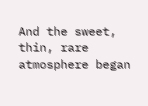And the sweet, thin, rare atmosphere began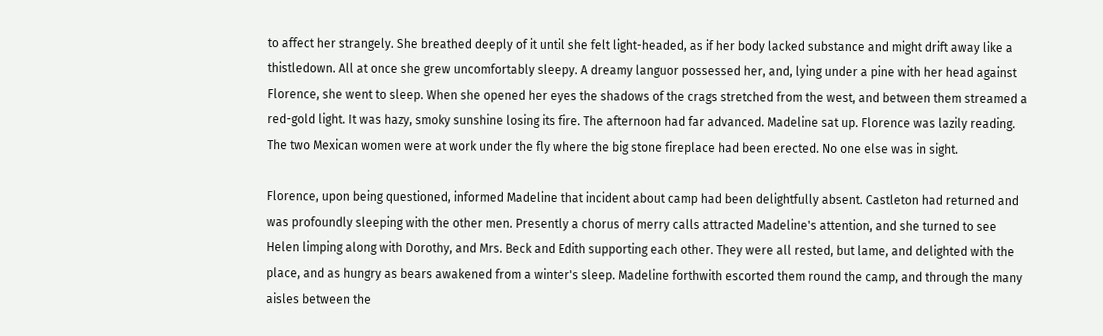to affect her strangely. She breathed deeply of it until she felt light-headed, as if her body lacked substance and might drift away like a thistledown. All at once she grew uncomfortably sleepy. A dreamy languor possessed her, and, lying under a pine with her head against Florence, she went to sleep. When she opened her eyes the shadows of the crags stretched from the west, and between them streamed a red-gold light. It was hazy, smoky sunshine losing its fire. The afternoon had far advanced. Madeline sat up. Florence was lazily reading. The two Mexican women were at work under the fly where the big stone fireplace had been erected. No one else was in sight.

Florence, upon being questioned, informed Madeline that incident about camp had been delightfully absent. Castleton had returned and was profoundly sleeping with the other men. Presently a chorus of merry calls attracted Madeline's attention, and she turned to see Helen limping along with Dorothy, and Mrs. Beck and Edith supporting each other. They were all rested, but lame, and delighted with the place, and as hungry as bears awakened from a winter's sleep. Madeline forthwith escorted them round the camp, and through the many aisles between the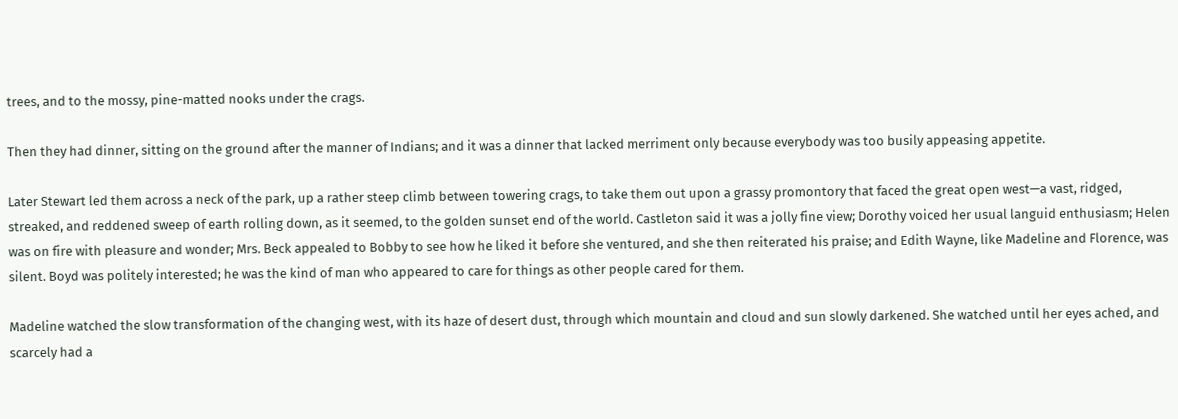trees, and to the mossy, pine-matted nooks under the crags.

Then they had dinner, sitting on the ground after the manner of Indians; and it was a dinner that lacked merriment only because everybody was too busily appeasing appetite.

Later Stewart led them across a neck of the park, up a rather steep climb between towering crags, to take them out upon a grassy promontory that faced the great open west—a vast, ridged, streaked, and reddened sweep of earth rolling down, as it seemed, to the golden sunset end of the world. Castleton said it was a jolly fine view; Dorothy voiced her usual languid enthusiasm; Helen was on fire with pleasure and wonder; Mrs. Beck appealed to Bobby to see how he liked it before she ventured, and she then reiterated his praise; and Edith Wayne, like Madeline and Florence, was silent. Boyd was politely interested; he was the kind of man who appeared to care for things as other people cared for them.

Madeline watched the slow transformation of the changing west, with its haze of desert dust, through which mountain and cloud and sun slowly darkened. She watched until her eyes ached, and scarcely had a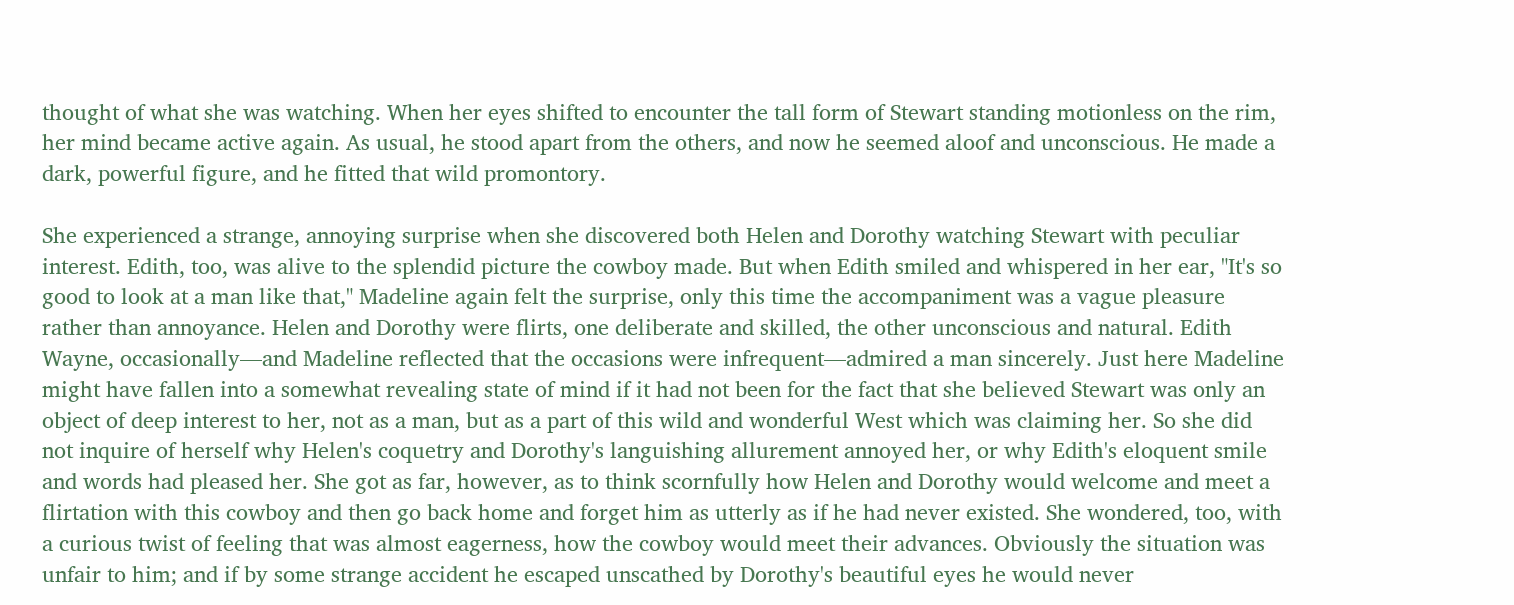thought of what she was watching. When her eyes shifted to encounter the tall form of Stewart standing motionless on the rim, her mind became active again. As usual, he stood apart from the others, and now he seemed aloof and unconscious. He made a dark, powerful figure, and he fitted that wild promontory.

She experienced a strange, annoying surprise when she discovered both Helen and Dorothy watching Stewart with peculiar interest. Edith, too, was alive to the splendid picture the cowboy made. But when Edith smiled and whispered in her ear, "It's so good to look at a man like that," Madeline again felt the surprise, only this time the accompaniment was a vague pleasure rather than annoyance. Helen and Dorothy were flirts, one deliberate and skilled, the other unconscious and natural. Edith Wayne, occasionally—and Madeline reflected that the occasions were infrequent—admired a man sincerely. Just here Madeline might have fallen into a somewhat revealing state of mind if it had not been for the fact that she believed Stewart was only an object of deep interest to her, not as a man, but as a part of this wild and wonderful West which was claiming her. So she did not inquire of herself why Helen's coquetry and Dorothy's languishing allurement annoyed her, or why Edith's eloquent smile and words had pleased her. She got as far, however, as to think scornfully how Helen and Dorothy would welcome and meet a flirtation with this cowboy and then go back home and forget him as utterly as if he had never existed. She wondered, too, with a curious twist of feeling that was almost eagerness, how the cowboy would meet their advances. Obviously the situation was unfair to him; and if by some strange accident he escaped unscathed by Dorothy's beautiful eyes he would never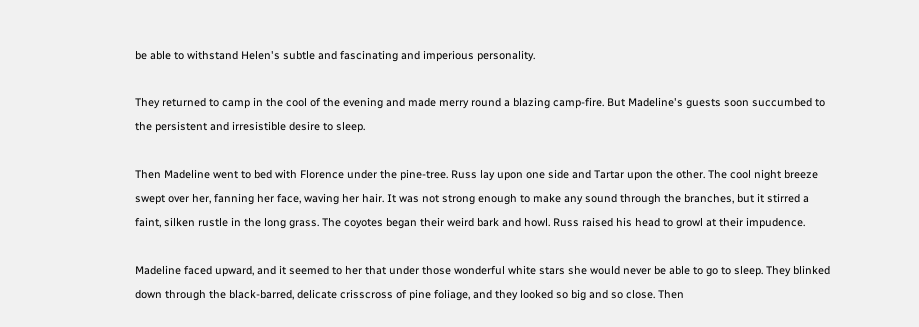be able to withstand Helen's subtle and fascinating and imperious personality.

They returned to camp in the cool of the evening and made merry round a blazing camp-fire. But Madeline's guests soon succumbed to the persistent and irresistible desire to sleep.

Then Madeline went to bed with Florence under the pine-tree. Russ lay upon one side and Tartar upon the other. The cool night breeze swept over her, fanning her face, waving her hair. It was not strong enough to make any sound through the branches, but it stirred a faint, silken rustle in the long grass. The coyotes began their weird bark and howl. Russ raised his head to growl at their impudence.

Madeline faced upward, and it seemed to her that under those wonderful white stars she would never be able to go to sleep. They blinked down through the black-barred, delicate crisscross of pine foliage, and they looked so big and so close. Then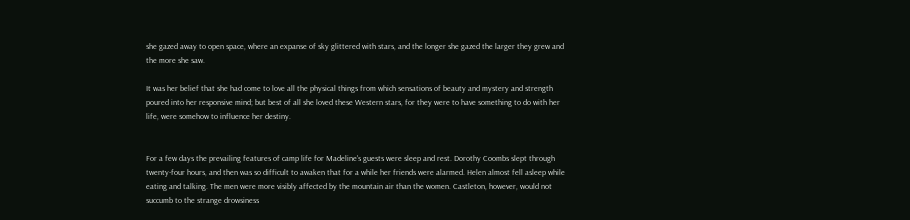she gazed away to open space, where an expanse of sky glittered with stars, and the longer she gazed the larger they grew and the more she saw.

It was her belief that she had come to love all the physical things from which sensations of beauty and mystery and strength poured into her responsive mind; but best of all she loved these Western stars, for they were to have something to do with her life, were somehow to influence her destiny.


For a few days the prevailing features of camp life for Madeline's guests were sleep and rest. Dorothy Coombs slept through twenty-four hours, and then was so difficult to awaken that for a while her friends were alarmed. Helen almost fell asleep while eating and talking. The men were more visibly affected by the mountain air than the women. Castleton, however, would not succumb to the strange drowsiness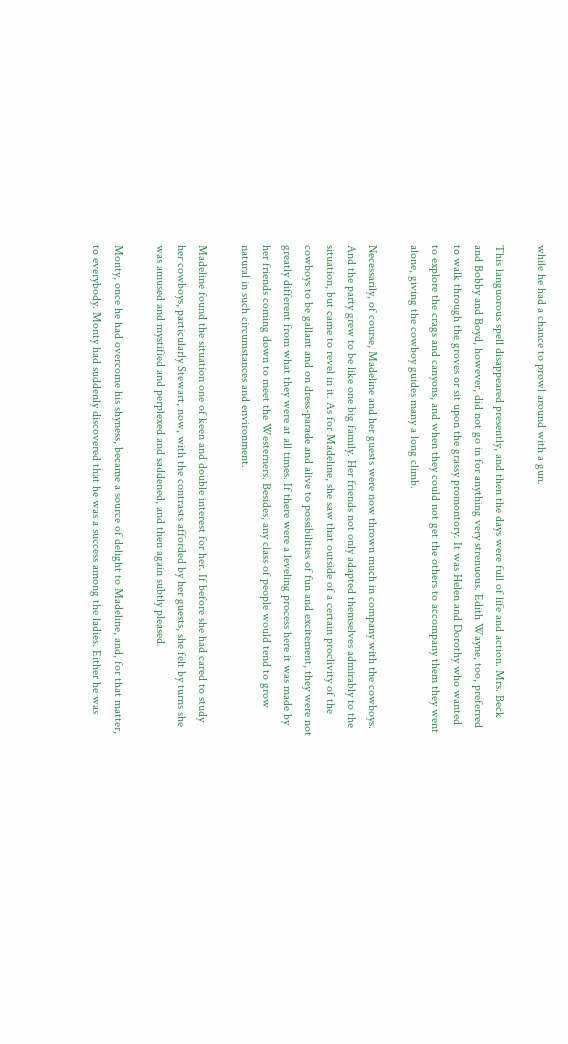while he had a chance to prowl around with a gun.

This languorous spell disappeared presently, and then the days were full of life and action. Mrs. Beck and Bobby and Boyd, however, did not go in for anything very strenuous. Edith Wayne, too, preferred to walk through the groves or sit upon the grassy promontory. It was Helen and Dorothy who wanted to explore the crags and canyons, and when they could not get the others to accompany them they went alone, giving the cowboy guides many a long climb.

Necessarily, of course, Madeline and her guests were now thrown much in company with the cowboys. And the party grew to be like one big family. Her friends not only adapted themselves admirably to the situation, but came to revel in it. As for Madeline, she saw that outside of a certain proclivity of the cowboys to be gallant and on dress-parade and alive to possibilities of fun and excitement, they were not greatly different from what they were at all times. If there were a leveling process here it was made by her friends coming down to meet the Westerners. Besides, any class of people would tend to grow natural in such circumstances and environment.

Madeline found the situation one of keen and double interest for her. If before she had cared to study her cowboys, particularly Stewart, now, with the contrasts afforded by her guests, she felt by turns she was amused and mystified and perplexed and saddened, and then again subtly pleased.

Monty, once he had overcome his shyness, became a source of delight to Madeline, and, for that matter, to everybody. Monty had suddenly discovered that he was a success among the ladies. Either he was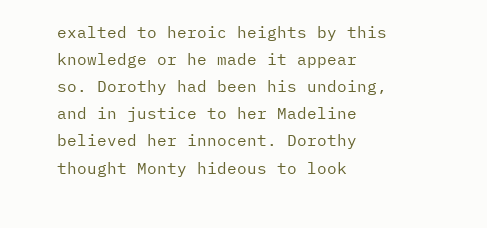exalted to heroic heights by this knowledge or he made it appear so. Dorothy had been his undoing, and in justice to her Madeline believed her innocent. Dorothy thought Monty hideous to look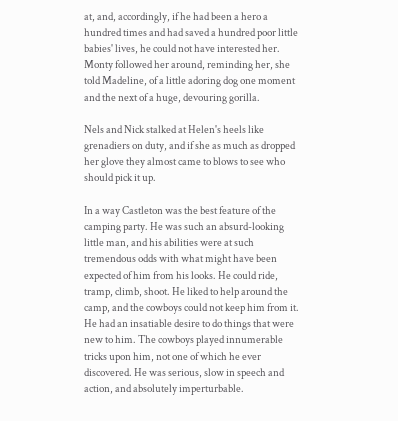at, and, accordingly, if he had been a hero a hundred times and had saved a hundred poor little babies' lives, he could not have interested her. Monty followed her around, reminding her, she told Madeline, of a little adoring dog one moment and the next of a huge, devouring gorilla.

Nels and Nick stalked at Helen's heels like grenadiers on duty, and if she as much as dropped her glove they almost came to blows to see who should pick it up.

In a way Castleton was the best feature of the camping party. He was such an absurd-looking little man, and his abilities were at such tremendous odds with what might have been expected of him from his looks. He could ride, tramp, climb, shoot. He liked to help around the camp, and the cowboys could not keep him from it. He had an insatiable desire to do things that were new to him. The cowboys played innumerable tricks upon him, not one of which he ever discovered. He was serious, slow in speech and action, and absolutely imperturbable.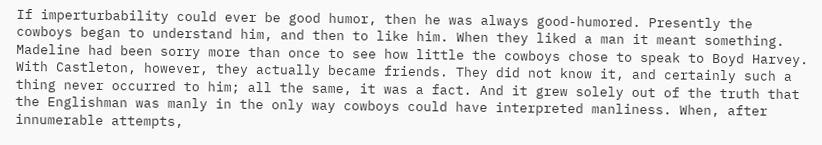If imperturbability could ever be good humor, then he was always good-humored. Presently the cowboys began to understand him, and then to like him. When they liked a man it meant something. Madeline had been sorry more than once to see how little the cowboys chose to speak to Boyd Harvey. With Castleton, however, they actually became friends. They did not know it, and certainly such a thing never occurred to him; all the same, it was a fact. And it grew solely out of the truth that the Englishman was manly in the only way cowboys could have interpreted manliness. When, after innumerable attempts,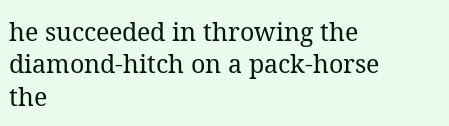he succeeded in throwing the diamond-hitch on a pack-horse the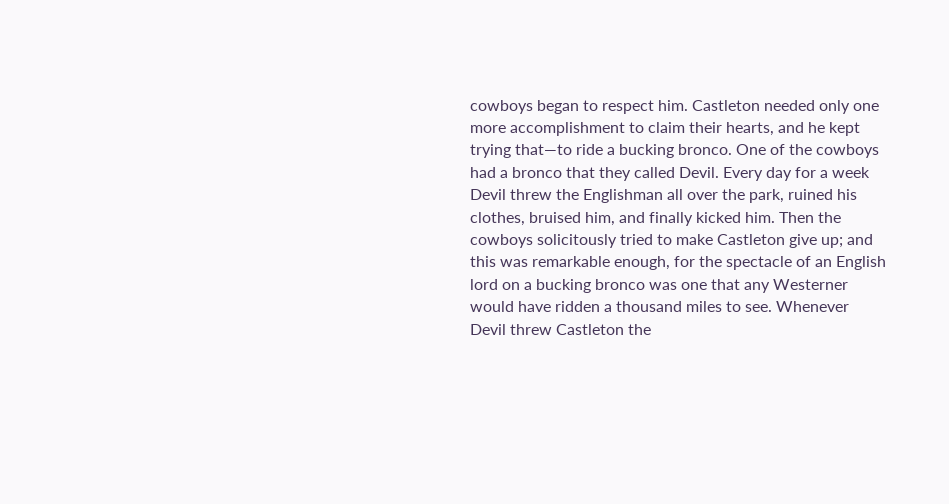cowboys began to respect him. Castleton needed only one more accomplishment to claim their hearts, and he kept trying that—to ride a bucking bronco. One of the cowboys had a bronco that they called Devil. Every day for a week Devil threw the Englishman all over the park, ruined his clothes, bruised him, and finally kicked him. Then the cowboys solicitously tried to make Castleton give up; and this was remarkable enough, for the spectacle of an English lord on a bucking bronco was one that any Westerner would have ridden a thousand miles to see. Whenever Devil threw Castleton the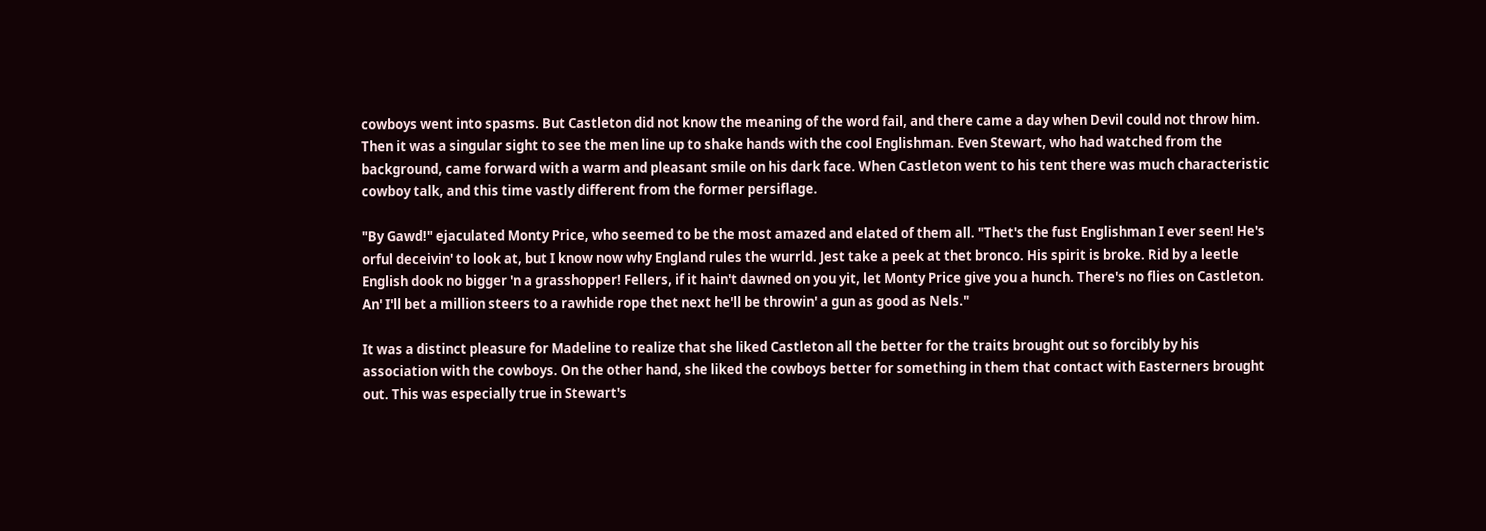cowboys went into spasms. But Castleton did not know the meaning of the word fail, and there came a day when Devil could not throw him. Then it was a singular sight to see the men line up to shake hands with the cool Englishman. Even Stewart, who had watched from the background, came forward with a warm and pleasant smile on his dark face. When Castleton went to his tent there was much characteristic cowboy talk, and this time vastly different from the former persiflage.

"By Gawd!" ejaculated Monty Price, who seemed to be the most amazed and elated of them all. "Thet's the fust Englishman I ever seen! He's orful deceivin' to look at, but I know now why England rules the wurrld. Jest take a peek at thet bronco. His spirit is broke. Rid by a leetle English dook no bigger 'n a grasshopper! Fellers, if it hain't dawned on you yit, let Monty Price give you a hunch. There's no flies on Castleton. An' I'll bet a million steers to a rawhide rope thet next he'll be throwin' a gun as good as Nels."

It was a distinct pleasure for Madeline to realize that she liked Castleton all the better for the traits brought out so forcibly by his association with the cowboys. On the other hand, she liked the cowboys better for something in them that contact with Easterners brought out. This was especially true in Stewart's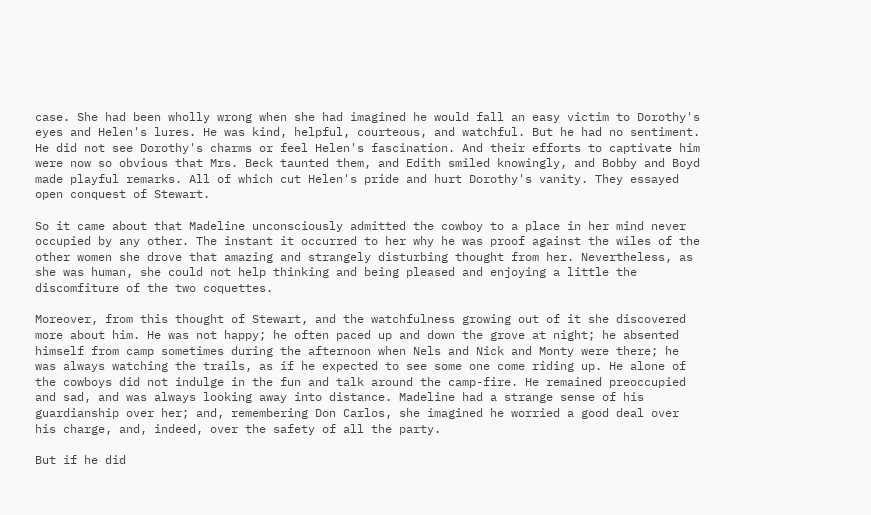case. She had been wholly wrong when she had imagined he would fall an easy victim to Dorothy's eyes and Helen's lures. He was kind, helpful, courteous, and watchful. But he had no sentiment. He did not see Dorothy's charms or feel Helen's fascination. And their efforts to captivate him were now so obvious that Mrs. Beck taunted them, and Edith smiled knowingly, and Bobby and Boyd made playful remarks. All of which cut Helen's pride and hurt Dorothy's vanity. They essayed open conquest of Stewart.

So it came about that Madeline unconsciously admitted the cowboy to a place in her mind never occupied by any other. The instant it occurred to her why he was proof against the wiles of the other women she drove that amazing and strangely disturbing thought from her. Nevertheless, as she was human, she could not help thinking and being pleased and enjoying a little the discomfiture of the two coquettes.

Moreover, from this thought of Stewart, and the watchfulness growing out of it she discovered more about him. He was not happy; he often paced up and down the grove at night; he absented himself from camp sometimes during the afternoon when Nels and Nick and Monty were there; he was always watching the trails, as if he expected to see some one come riding up. He alone of the cowboys did not indulge in the fun and talk around the camp-fire. He remained preoccupied and sad, and was always looking away into distance. Madeline had a strange sense of his guardianship over her; and, remembering Don Carlos, she imagined he worried a good deal over his charge, and, indeed, over the safety of all the party.

But if he did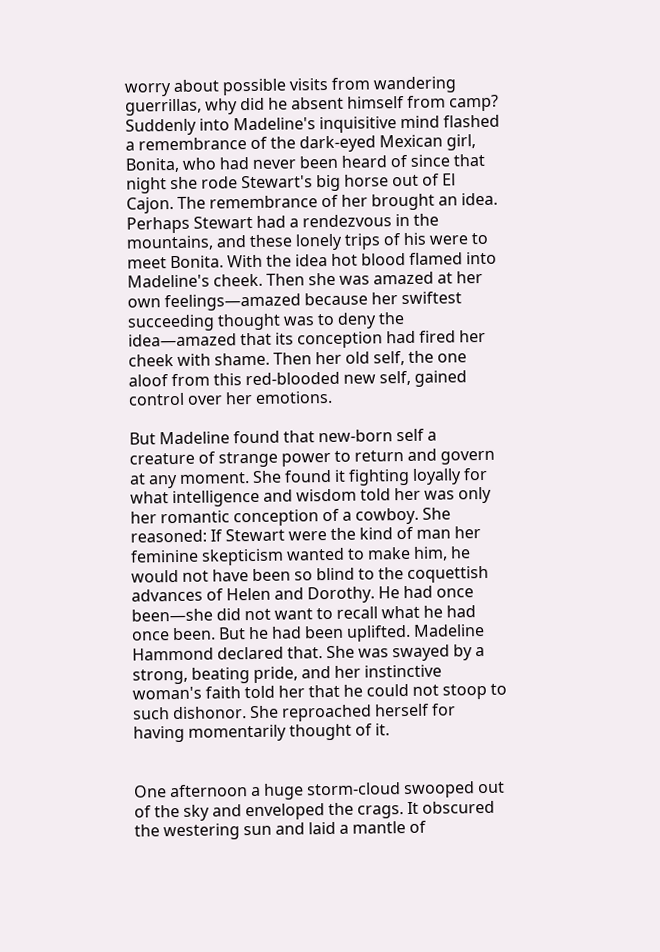worry about possible visits from wandering guerrillas, why did he absent himself from camp? Suddenly into Madeline's inquisitive mind flashed a remembrance of the dark-eyed Mexican girl, Bonita, who had never been heard of since that night she rode Stewart's big horse out of El Cajon. The remembrance of her brought an idea. Perhaps Stewart had a rendezvous in the mountains, and these lonely trips of his were to meet Bonita. With the idea hot blood flamed into Madeline's cheek. Then she was amazed at her own feelings—amazed because her swiftest succeeding thought was to deny the idea—amazed that its conception had fired her cheek with shame. Then her old self, the one aloof from this red-blooded new self, gained control over her emotions.

But Madeline found that new-born self a creature of strange power to return and govern at any moment. She found it fighting loyally for what intelligence and wisdom told her was only her romantic conception of a cowboy. She reasoned: If Stewart were the kind of man her feminine skepticism wanted to make him, he would not have been so blind to the coquettish advances of Helen and Dorothy. He had once been—she did not want to recall what he had once been. But he had been uplifted. Madeline Hammond declared that. She was swayed by a strong, beating pride, and her instinctive woman's faith told her that he could not stoop to such dishonor. She reproached herself for having momentarily thought of it.


One afternoon a huge storm-cloud swooped out of the sky and enveloped the crags. It obscured the westering sun and laid a mantle of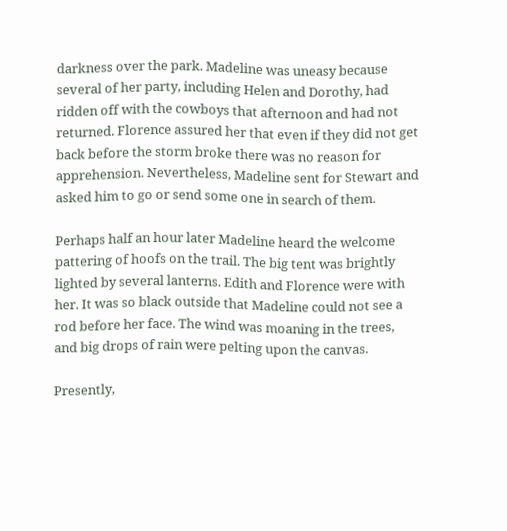darkness over the park. Madeline was uneasy because several of her party, including Helen and Dorothy, had ridden off with the cowboys that afternoon and had not returned. Florence assured her that even if they did not get back before the storm broke there was no reason for apprehension. Nevertheless, Madeline sent for Stewart and asked him to go or send some one in search of them.

Perhaps half an hour later Madeline heard the welcome pattering of hoofs on the trail. The big tent was brightly lighted by several lanterns. Edith and Florence were with her. It was so black outside that Madeline could not see a rod before her face. The wind was moaning in the trees, and big drops of rain were pelting upon the canvas.

Presently,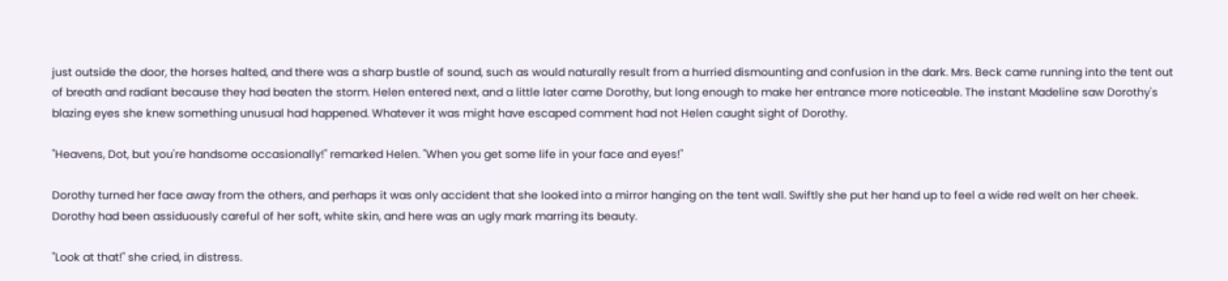just outside the door, the horses halted, and there was a sharp bustle of sound, such as would naturally result from a hurried dismounting and confusion in the dark. Mrs. Beck came running into the tent out of breath and radiant because they had beaten the storm. Helen entered next, and a little later came Dorothy, but long enough to make her entrance more noticeable. The instant Madeline saw Dorothy's blazing eyes she knew something unusual had happened. Whatever it was might have escaped comment had not Helen caught sight of Dorothy.

"Heavens, Dot, but you're handsome occasionally!" remarked Helen. "When you get some life in your face and eyes!"

Dorothy turned her face away from the others, and perhaps it was only accident that she looked into a mirror hanging on the tent wall. Swiftly she put her hand up to feel a wide red welt on her cheek. Dorothy had been assiduously careful of her soft, white skin, and here was an ugly mark marring its beauty.

"Look at that!" she cried, in distress.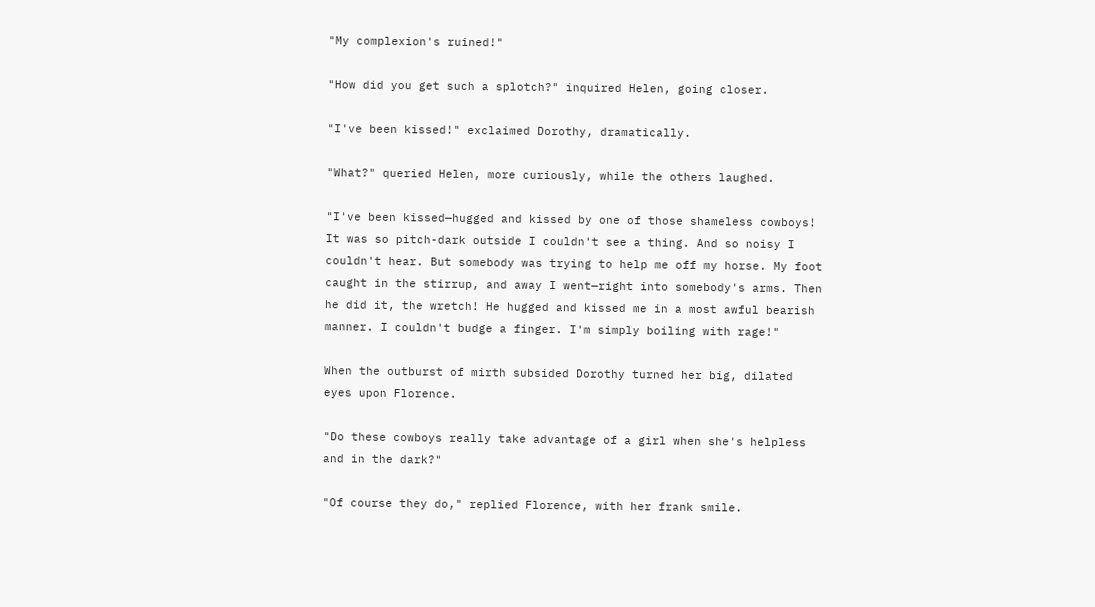"My complexion's ruined!"

"How did you get such a splotch?" inquired Helen, going closer.

"I've been kissed!" exclaimed Dorothy, dramatically.

"What?" queried Helen, more curiously, while the others laughed.

"I've been kissed—hugged and kissed by one of those shameless cowboys! It was so pitch-dark outside I couldn't see a thing. And so noisy I couldn't hear. But somebody was trying to help me off my horse. My foot caught in the stirrup, and away I went—right into somebody's arms. Then he did it, the wretch! He hugged and kissed me in a most awful bearish manner. I couldn't budge a finger. I'm simply boiling with rage!"

When the outburst of mirth subsided Dorothy turned her big, dilated eyes upon Florence.

"Do these cowboys really take advantage of a girl when she's helpless and in the dark?"

"Of course they do," replied Florence, with her frank smile.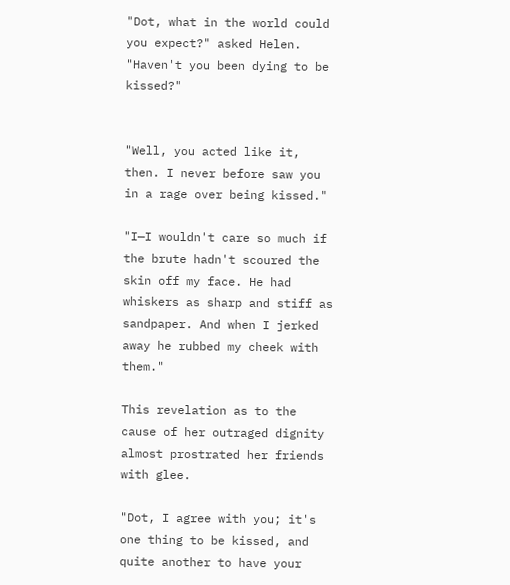"Dot, what in the world could you expect?" asked Helen. "Haven't you been dying to be kissed?"


"Well, you acted like it, then. I never before saw you in a rage over being kissed."

"I—I wouldn't care so much if the brute hadn't scoured the skin off my face. He had whiskers as sharp and stiff as sandpaper. And when I jerked away he rubbed my cheek with them."

This revelation as to the cause of her outraged dignity almost prostrated her friends with glee.

"Dot, I agree with you; it's one thing to be kissed, and quite another to have your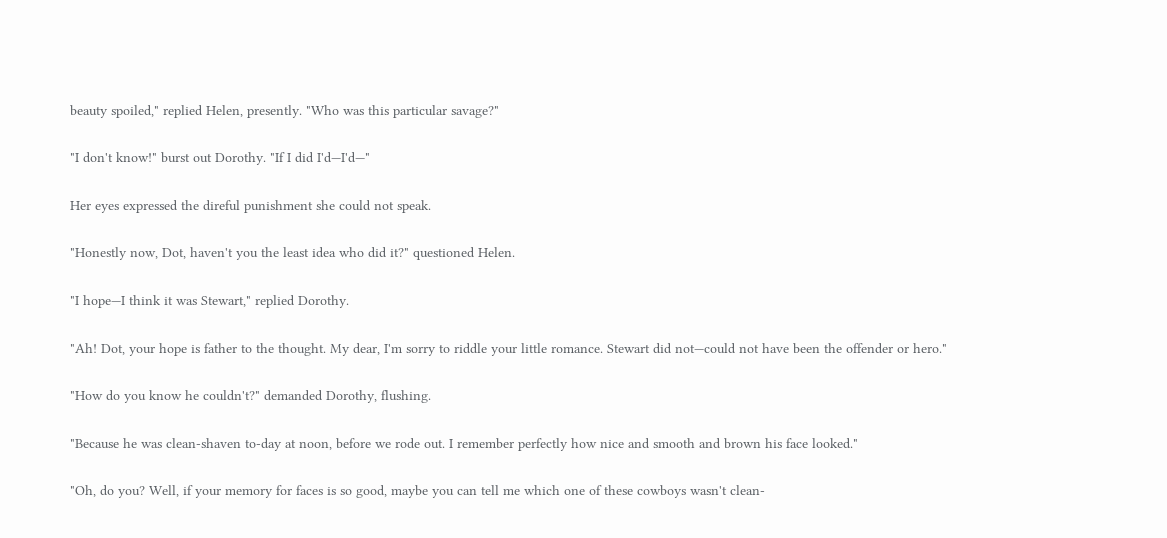beauty spoiled," replied Helen, presently. "Who was this particular savage?"

"I don't know!" burst out Dorothy. "If I did I'd—I'd—"

Her eyes expressed the direful punishment she could not speak.

"Honestly now, Dot, haven't you the least idea who did it?" questioned Helen.

"I hope—I think it was Stewart," replied Dorothy.

"Ah! Dot, your hope is father to the thought. My dear, I'm sorry to riddle your little romance. Stewart did not—could not have been the offender or hero."

"How do you know he couldn't?" demanded Dorothy, flushing.

"Because he was clean-shaven to-day at noon, before we rode out. I remember perfectly how nice and smooth and brown his face looked."

"Oh, do you? Well, if your memory for faces is so good, maybe you can tell me which one of these cowboys wasn't clean-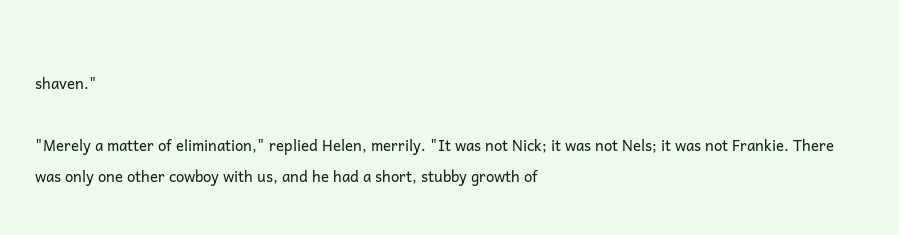shaven."

"Merely a matter of elimination," replied Helen, merrily. "It was not Nick; it was not Nels; it was not Frankie. There was only one other cowboy with us, and he had a short, stubby growth of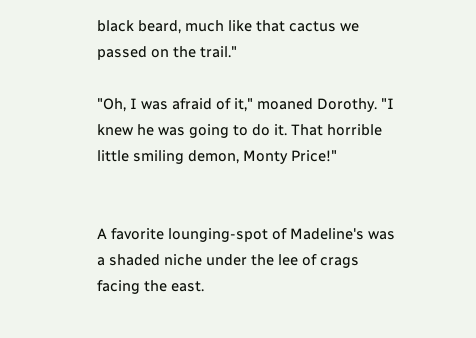black beard, much like that cactus we passed on the trail."

"Oh, I was afraid of it," moaned Dorothy. "I knew he was going to do it. That horrible little smiling demon, Monty Price!"


A favorite lounging-spot of Madeline's was a shaded niche under the lee of crags facing the east.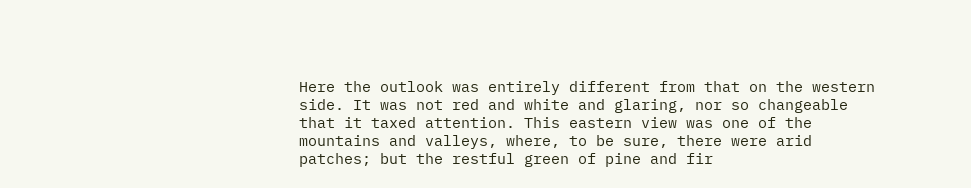Here the outlook was entirely different from that on the western side. It was not red and white and glaring, nor so changeable that it taxed attention. This eastern view was one of the mountains and valleys, where, to be sure, there were arid patches; but the restful green of pine and fir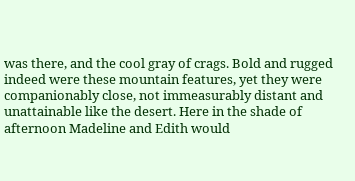was there, and the cool gray of crags. Bold and rugged indeed were these mountain features, yet they were companionably close, not immeasurably distant and unattainable like the desert. Here in the shade of afternoon Madeline and Edith would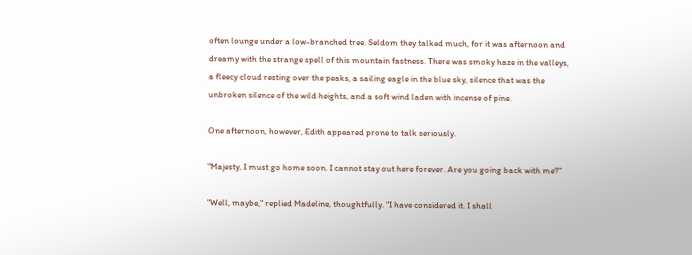often lounge under a low-branched tree. Seldom they talked much, for it was afternoon and dreamy with the strange spell of this mountain fastness. There was smoky haze in the valleys, a fleecy cloud resting over the peaks, a sailing eagle in the blue sky, silence that was the unbroken silence of the wild heights, and a soft wind laden with incense of pine.

One afternoon, however, Edith appeared prone to talk seriously.

"Majesty, I must go home soon. I cannot stay out here forever. Are you going back with me?"

"Well, maybe," replied Madeline, thoughtfully. "I have considered it. I shall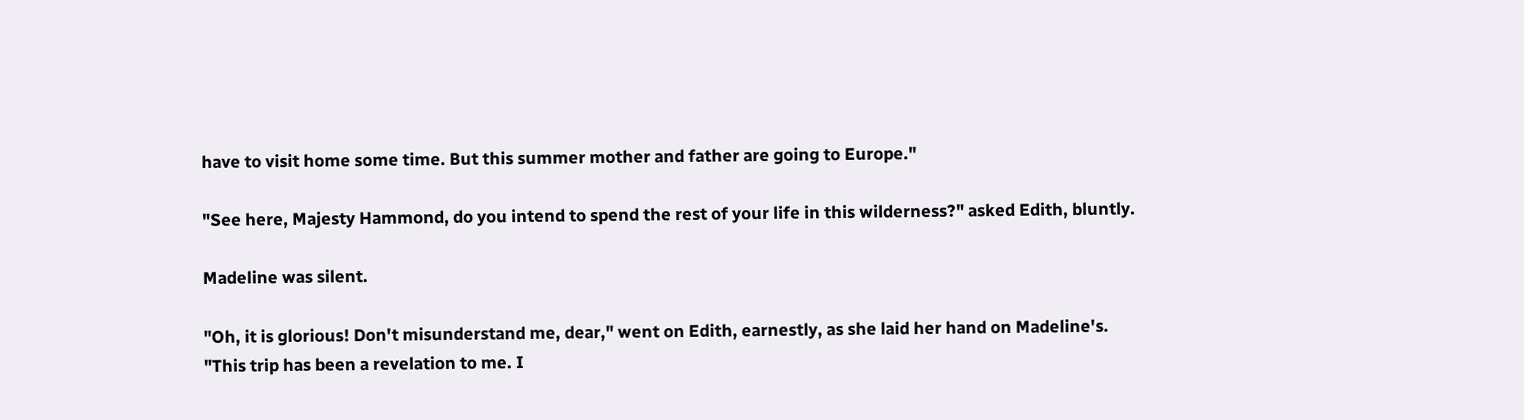have to visit home some time. But this summer mother and father are going to Europe."

"See here, Majesty Hammond, do you intend to spend the rest of your life in this wilderness?" asked Edith, bluntly.

Madeline was silent.

"Oh, it is glorious! Don't misunderstand me, dear," went on Edith, earnestly, as she laid her hand on Madeline's. "This trip has been a revelation to me. I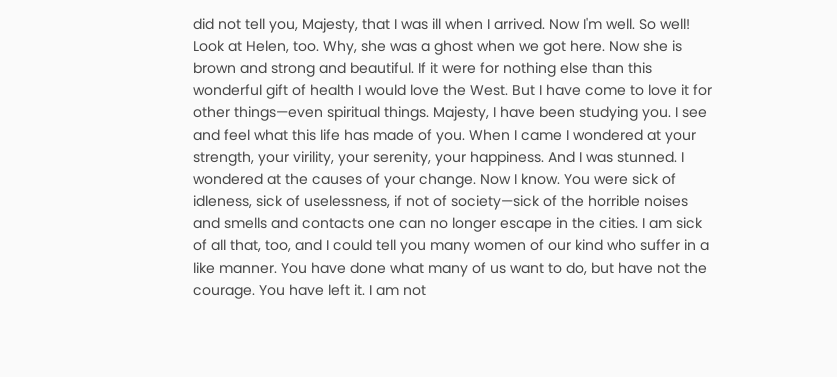did not tell you, Majesty, that I was ill when I arrived. Now I'm well. So well! Look at Helen, too. Why, she was a ghost when we got here. Now she is brown and strong and beautiful. If it were for nothing else than this wonderful gift of health I would love the West. But I have come to love it for other things—even spiritual things. Majesty, I have been studying you. I see and feel what this life has made of you. When I came I wondered at your strength, your virility, your serenity, your happiness. And I was stunned. I wondered at the causes of your change. Now I know. You were sick of idleness, sick of uselessness, if not of society—sick of the horrible noises and smells and contacts one can no longer escape in the cities. I am sick of all that, too, and I could tell you many women of our kind who suffer in a like manner. You have done what many of us want to do, but have not the courage. You have left it. I am not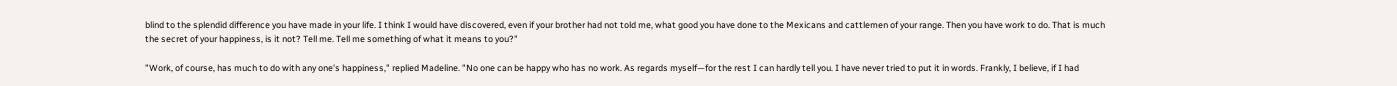blind to the splendid difference you have made in your life. I think I would have discovered, even if your brother had not told me, what good you have done to the Mexicans and cattlemen of your range. Then you have work to do. That is much the secret of your happiness, is it not? Tell me. Tell me something of what it means to you?"

"Work, of course, has much to do with any one's happiness," replied Madeline. "No one can be happy who has no work. As regards myself—for the rest I can hardly tell you. I have never tried to put it in words. Frankly, I believe, if I had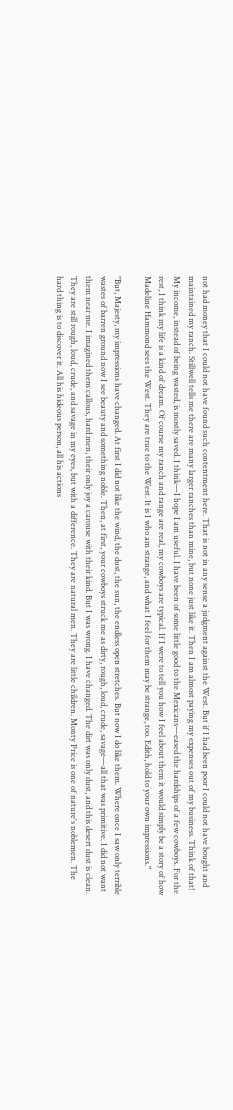not had money that I could not have found such contentment here. That is not in any sense a judgment against the West. But if I had been poor I could not have bought and maintained my ranch. Stillwell tells me there are many larger ranches than mine, but none just like it. Then I am almost paying my expenses out of my business. Think of that! My income, instead of being wasted, is mostly saved. I think—I hope I am useful. I have been of some little good to the Mexicans—eased the hardships of a few cowboys. For the rest, I think my life is a kind of dream. Of course my ranch and range are real, my cowboys are typical. If I were to tell you how I feel about them it would simply be a story of how Madeline Hammond sees the West. They are true to the West. It is I who am strange, and what I feel for them may be strange, too. Edith, hold to your own impressions."

"But, Majesty, my impressions have changed. At first I did not like the wind, the dust, the sun, the endless open stretches. But now I do like them. Where once I saw only terrible wastes of barren ground now I see beauty and something noble. Then, at first, your cowboys struck me as dirty, rough, loud, crude, savage—all that was primitive. I did not want them near me. I imagined them callous, hard men, their only joy a carouse with their kind. But I was wrong. I have changed. The dirt was only dust, and this desert dust is clean. They are still rough, loud, crude, and savage in my eyes, but with a difference. They are natural men. They are little children. Monty Price is one of nature's noblemen. The hard thing is to discover it. All his hideous person, all his actions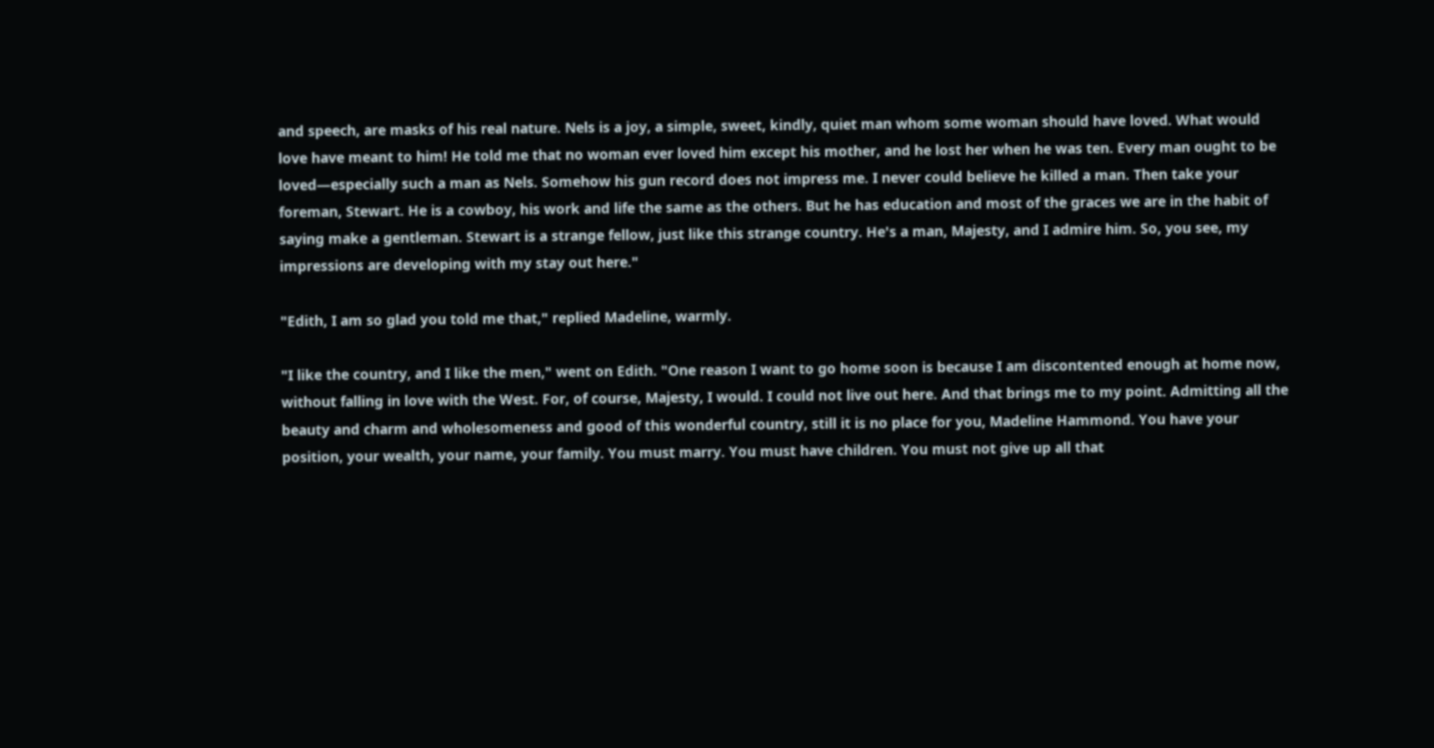and speech, are masks of his real nature. Nels is a joy, a simple, sweet, kindly, quiet man whom some woman should have loved. What would love have meant to him! He told me that no woman ever loved him except his mother, and he lost her when he was ten. Every man ought to be loved—especially such a man as Nels. Somehow his gun record does not impress me. I never could believe he killed a man. Then take your foreman, Stewart. He is a cowboy, his work and life the same as the others. But he has education and most of the graces we are in the habit of saying make a gentleman. Stewart is a strange fellow, just like this strange country. He's a man, Majesty, and I admire him. So, you see, my impressions are developing with my stay out here."

"Edith, I am so glad you told me that," replied Madeline, warmly.

"I like the country, and I like the men," went on Edith. "One reason I want to go home soon is because I am discontented enough at home now, without falling in love with the West. For, of course, Majesty, I would. I could not live out here. And that brings me to my point. Admitting all the beauty and charm and wholesomeness and good of this wonderful country, still it is no place for you, Madeline Hammond. You have your position, your wealth, your name, your family. You must marry. You must have children. You must not give up all that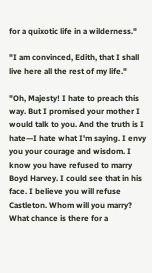for a quixotic life in a wilderness."

"I am convinced, Edith, that I shall live here all the rest of my life."

"Oh, Majesty! I hate to preach this way. But I promised your mother I would talk to you. And the truth is I hate—I hate what I'm saying. I envy you your courage and wisdom. I know you have refused to marry Boyd Harvey. I could see that in his face. I believe you will refuse Castleton. Whom will you marry? What chance is there for a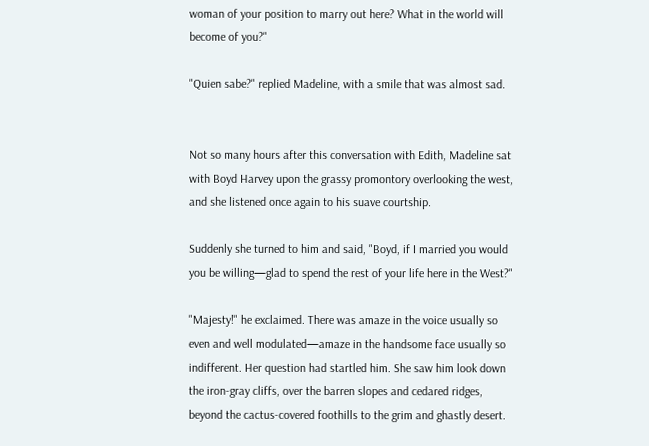woman of your position to marry out here? What in the world will become of you?"

"Quien sabe?" replied Madeline, with a smile that was almost sad.


Not so many hours after this conversation with Edith, Madeline sat with Boyd Harvey upon the grassy promontory overlooking the west, and she listened once again to his suave courtship.

Suddenly she turned to him and said, "Boyd, if I married you would you be willing—glad to spend the rest of your life here in the West?"

"Majesty!" he exclaimed. There was amaze in the voice usually so even and well modulated—amaze in the handsome face usually so indifferent. Her question had startled him. She saw him look down the iron-gray cliffs, over the barren slopes and cedared ridges, beyond the cactus-covered foothills to the grim and ghastly desert.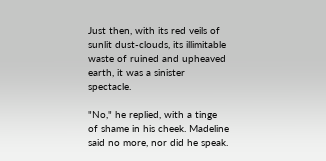Just then, with its red veils of sunlit dust-clouds, its illimitable waste of ruined and upheaved earth, it was a sinister spectacle.

"No," he replied, with a tinge of shame in his cheek. Madeline said no more, nor did he speak.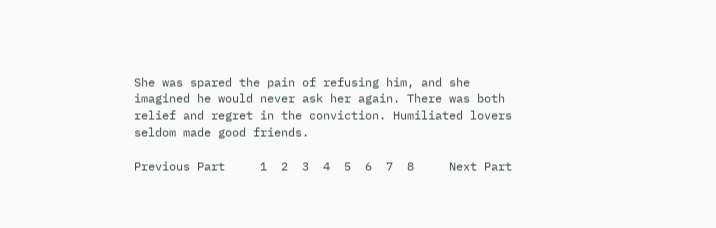She was spared the pain of refusing him, and she imagined he would never ask her again. There was both relief and regret in the conviction. Humiliated lovers seldom made good friends.

Previous Part     1  2  3  4  5  6  7  8     Next Part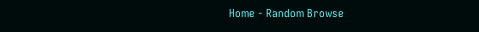Home - Random Browse